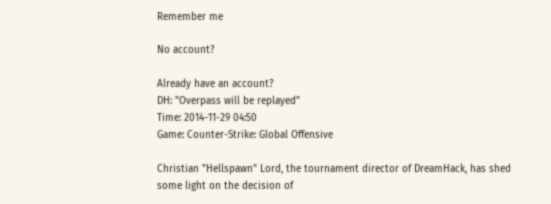Remember me

No account?

Already have an account?
DH: "Overpass will be replayed"
Time: 2014-11-29 04:50
Game: Counter-Strike: Global Offensive

Christian "Hellspawn" Lord, the tournament director of DreamHack, has shed some light on the decision of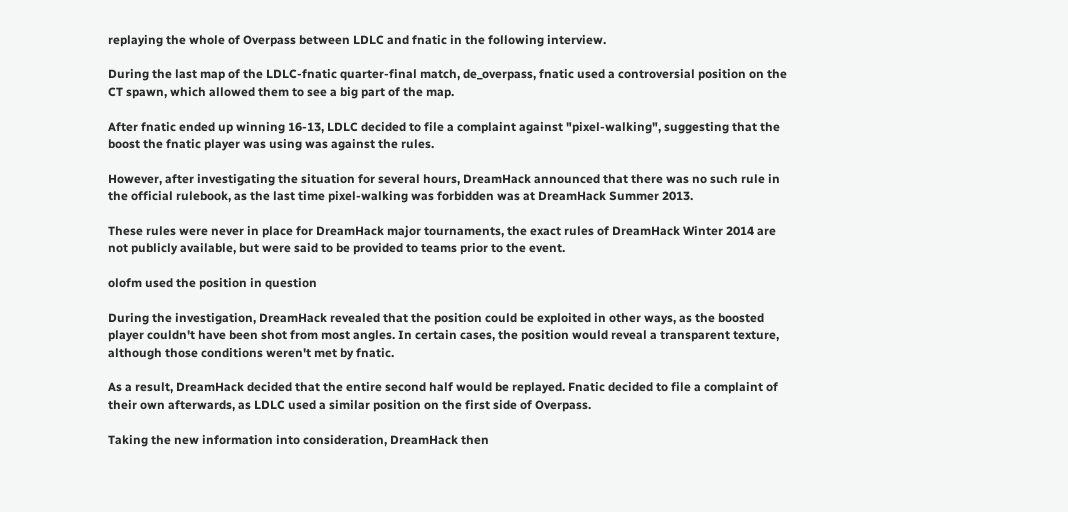replaying the whole of Overpass between LDLC and fnatic in the following interview.

During the last map of the LDLC-fnatic quarter-final match, de_overpass, fnatic used a controversial position on the CT spawn, which allowed them to see a big part of the map.

After fnatic ended up winning 16-13, LDLC decided to file a complaint against "pixel-walking", suggesting that the boost the fnatic player was using was against the rules.

However, after investigating the situation for several hours, DreamHack announced that there was no such rule in the official rulebook, as the last time pixel-walking was forbidden was at DreamHack Summer 2013.

These rules were never in place for DreamHack major tournaments, the exact rules of DreamHack Winter 2014 are not publicly available, but were said to be provided to teams prior to the event.

olofm used the position in question

During the investigation, DreamHack revealed that the position could be exploited in other ways, as the boosted player couldn't have been shot from most angles. In certain cases, the position would reveal a transparent texture, although those conditions weren't met by fnatic.

As a result, DreamHack decided that the entire second half would be replayed. Fnatic decided to file a complaint of their own afterwards, as LDLC used a similar position on the first side of Overpass.

Taking the new information into consideration, DreamHack then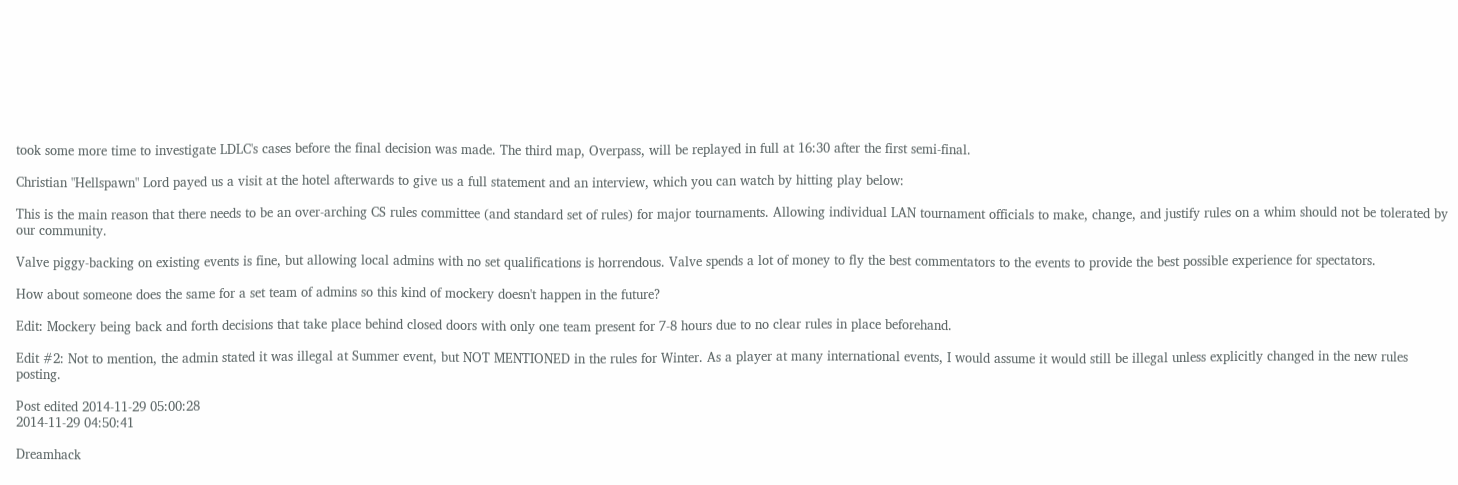took some more time to investigate LDLC's cases before the final decision was made. The third map, Overpass, will be replayed in full at 16:30 after the first semi-final.

Christian "Hellspawn" Lord payed us a visit at the hotel afterwards to give us a full statement and an interview, which you can watch by hitting play below:

This is the main reason that there needs to be an over-arching CS rules committee (and standard set of rules) for major tournaments. Allowing individual LAN tournament officials to make, change, and justify rules on a whim should not be tolerated by our community.

Valve piggy-backing on existing events is fine, but allowing local admins with no set qualifications is horrendous. Valve spends a lot of money to fly the best commentators to the events to provide the best possible experience for spectators.

How about someone does the same for a set team of admins so this kind of mockery doesn't happen in the future?

Edit: Mockery being back and forth decisions that take place behind closed doors with only one team present for 7-8 hours due to no clear rules in place beforehand.

Edit #2: Not to mention, the admin stated it was illegal at Summer event, but NOT MENTIONED in the rules for Winter. As a player at many international events, I would assume it would still be illegal unless explicitly changed in the new rules posting.

Post edited 2014-11-29 05:00:28
2014-11-29 04:50:41

Dreamhack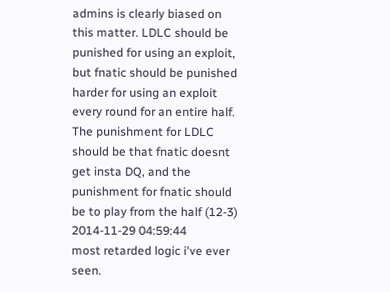admins is clearly biased on this matter. LDLC should be punished for using an exploit, but fnatic should be punished harder for using an exploit every round for an entire half. The punishment for LDLC should be that fnatic doesnt get insta DQ, and the punishment for fnatic should be to play from the half (12-3)
2014-11-29 04:59:44
most retarded logic i've ever seen.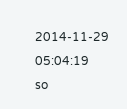2014-11-29 05:04:19
so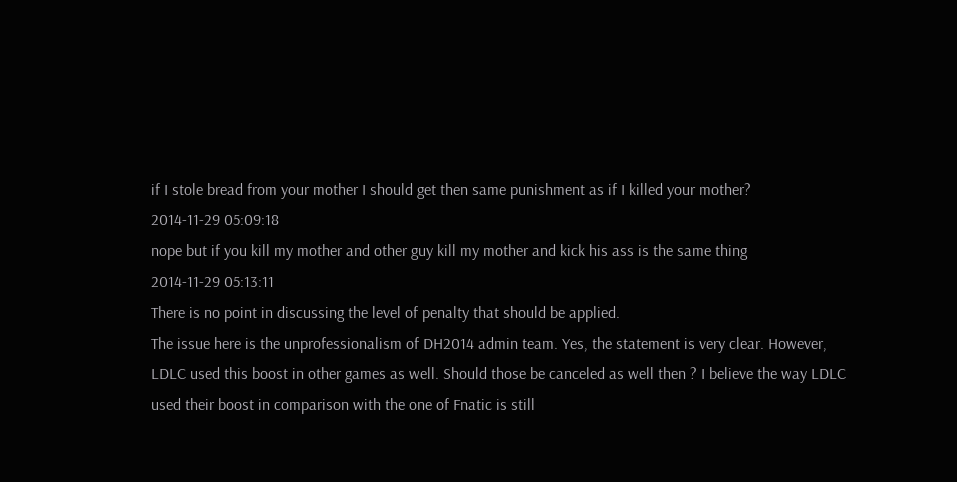if I stole bread from your mother I should get then same punishment as if I killed your mother?
2014-11-29 05:09:18
nope but if you kill my mother and other guy kill my mother and kick his ass is the same thing
2014-11-29 05:13:11
There is no point in discussing the level of penalty that should be applied.
The issue here is the unprofessionalism of DH2014 admin team. Yes, the statement is very clear. However, LDLC used this boost in other games as well. Should those be canceled as well then ? I believe the way LDLC used their boost in comparison with the one of Fnatic is still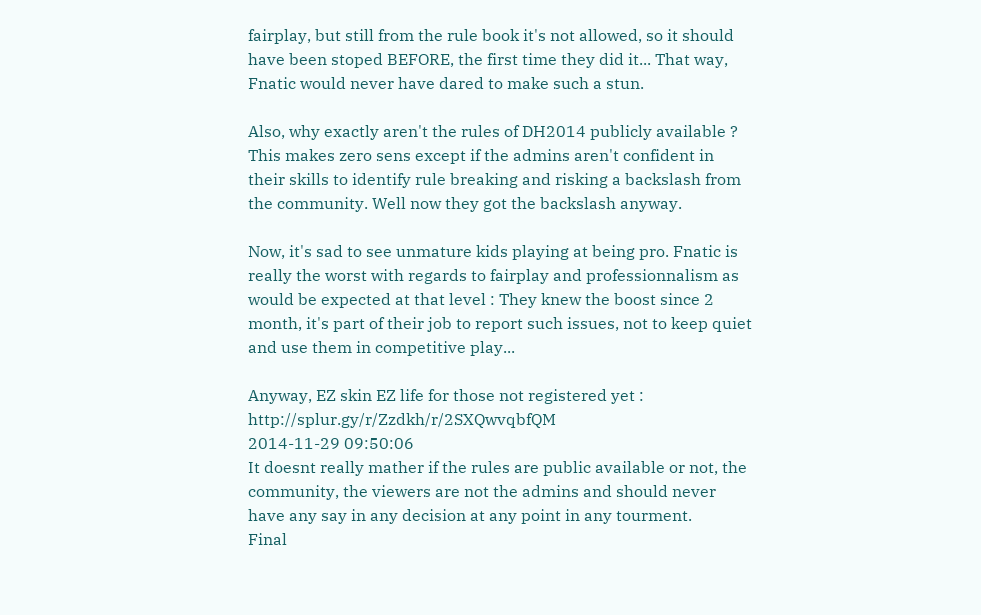fairplay, but still from the rule book it's not allowed, so it should have been stoped BEFORE, the first time they did it... That way, Fnatic would never have dared to make such a stun.

Also, why exactly aren't the rules of DH2014 publicly available ? This makes zero sens except if the admins aren't confident in their skills to identify rule breaking and risking a backslash from the community. Well now they got the backslash anyway.

Now, it's sad to see unmature kids playing at being pro. Fnatic is really the worst with regards to fairplay and professionnalism as would be expected at that level : They knew the boost since 2 month, it's part of their job to report such issues, not to keep quiet and use them in competitive play...

Anyway, EZ skin EZ life for those not registered yet : http://splur.gy/r/Zzdkh/r/2SXQwvqbfQM
2014-11-29 09:50:06
It doesnt really mather if the rules are public available or not, the community, the viewers are not the admins and should never have any say in any decision at any point in any tourment.
Final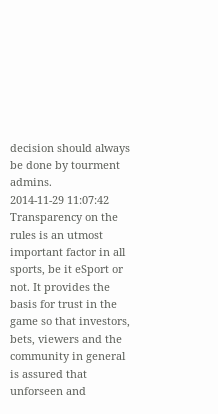decision should always be done by tourment admins.
2014-11-29 11:07:42
Transparency on the rules is an utmost important factor in all sports, be it eSport or not. It provides the basis for trust in the game so that investors, bets, viewers and the community in general is assured that unforseen and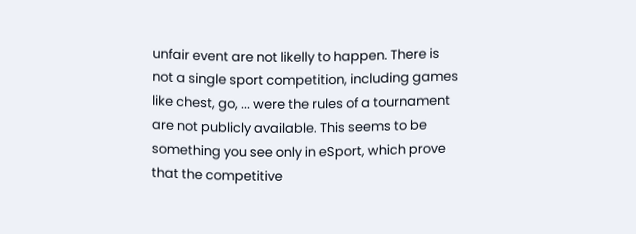unfair event are not likelly to happen. There is not a single sport competition, including games like chest, go, ... were the rules of a tournament are not publicly available. This seems to be something you see only in eSport, which prove that the competitive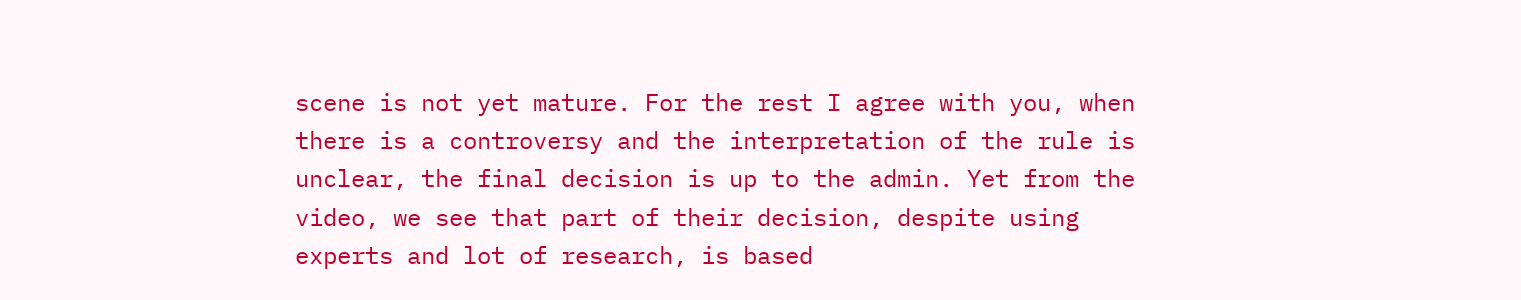scene is not yet mature. For the rest I agree with you, when there is a controversy and the interpretation of the rule is unclear, the final decision is up to the admin. Yet from the video, we see that part of their decision, despite using experts and lot of research, is based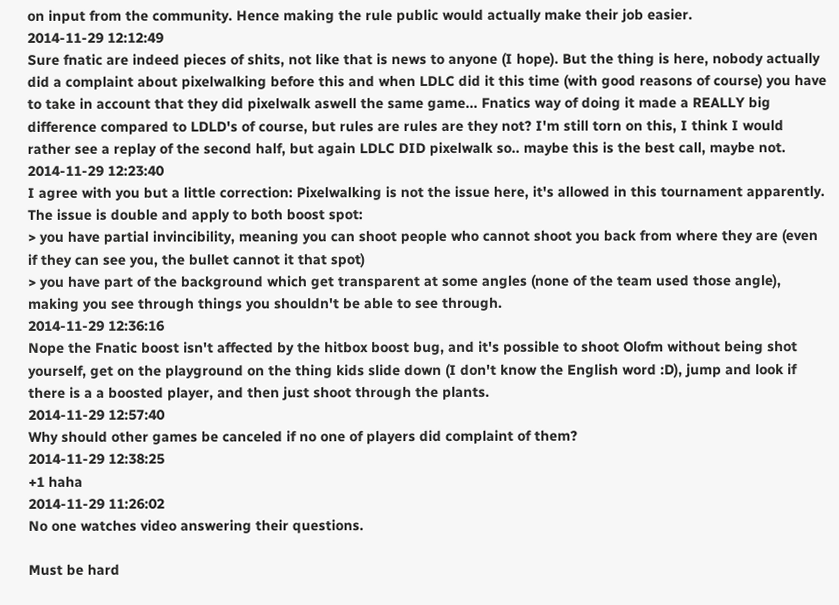on input from the community. Hence making the rule public would actually make their job easier.
2014-11-29 12:12:49
Sure fnatic are indeed pieces of shits, not like that is news to anyone (I hope). But the thing is here, nobody actually did a complaint about pixelwalking before this and when LDLC did it this time (with good reasons of course) you have to take in account that they did pixelwalk aswell the same game... Fnatics way of doing it made a REALLY big difference compared to LDLD's of course, but rules are rules are they not? I'm still torn on this, I think I would rather see a replay of the second half, but again LDLC DID pixelwalk so.. maybe this is the best call, maybe not.
2014-11-29 12:23:40
I agree with you but a little correction: Pixelwalking is not the issue here, it's allowed in this tournament apparently. The issue is double and apply to both boost spot:
> you have partial invincibility, meaning you can shoot people who cannot shoot you back from where they are (even if they can see you, the bullet cannot it that spot)
> you have part of the background which get transparent at some angles (none of the team used those angle), making you see through things you shouldn't be able to see through.
2014-11-29 12:36:16
Nope the Fnatic boost isn't affected by the hitbox boost bug, and it's possible to shoot Olofm without being shot yourself, get on the playground on the thing kids slide down (I don't know the English word :D), jump and look if there is a a boosted player, and then just shoot through the plants.
2014-11-29 12:57:40
Why should other games be canceled if no one of players did complaint of them?
2014-11-29 12:38:25
+1 haha
2014-11-29 11:26:02
No one watches video answering their questions.

Must be hard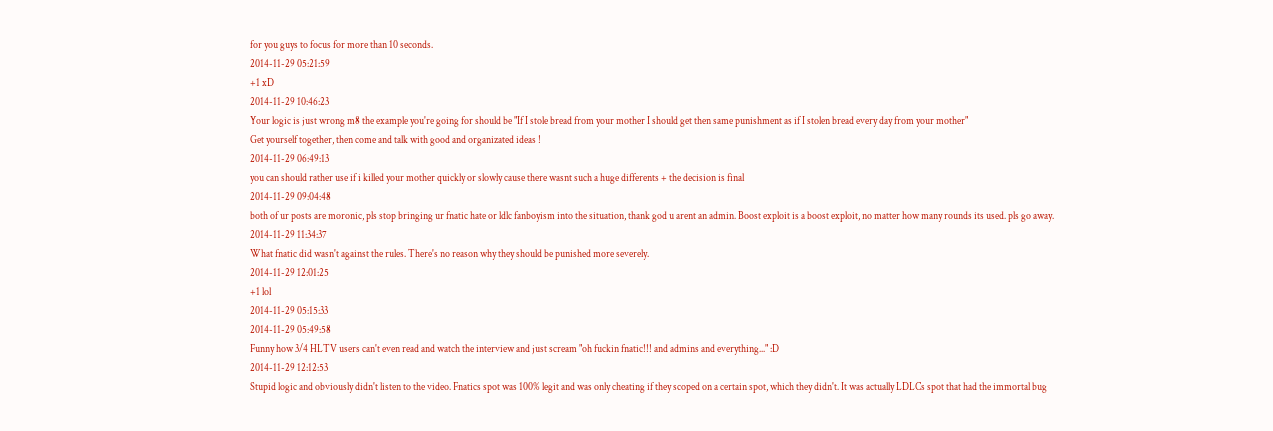for you guys to focus for more than 10 seconds.
2014-11-29 05:21:59
+1 xD
2014-11-29 10:46:23
Your logic is just wrong m8 the example you're going for should be "If I stole bread from your mother I should get then same punishment as if I stolen bread every day from your mother"
Get yourself together, then come and talk with good and organizated ideas !
2014-11-29 06:49:13
you can should rather use if i killed your mother quickly or slowly cause there wasnt such a huge differents + the decision is final
2014-11-29 09:04:48
both of ur posts are moronic, pls stop bringing ur fnatic hate or ldlc fanboyism into the situation, thank god u arent an admin. Boost exploit is a boost exploit, no matter how many rounds its used. pls go away.
2014-11-29 11:34:37
What fnatic did wasn't against the rules. There's no reason why they should be punished more severely.
2014-11-29 12:01:25
+1 lol
2014-11-29 05:15:33
2014-11-29 05:49:58
Funny how 3/4 HLTV users can't even read and watch the interview and just scream "oh fuckin fnatic!!! and admins and everything..." :D
2014-11-29 12:12:53
Stupid logic and obviously didn't listen to the video. Fnatics spot was 100% legit and was only cheating if they scoped on a certain spot, which they didn't. It was actually LDLCs spot that had the immortal bug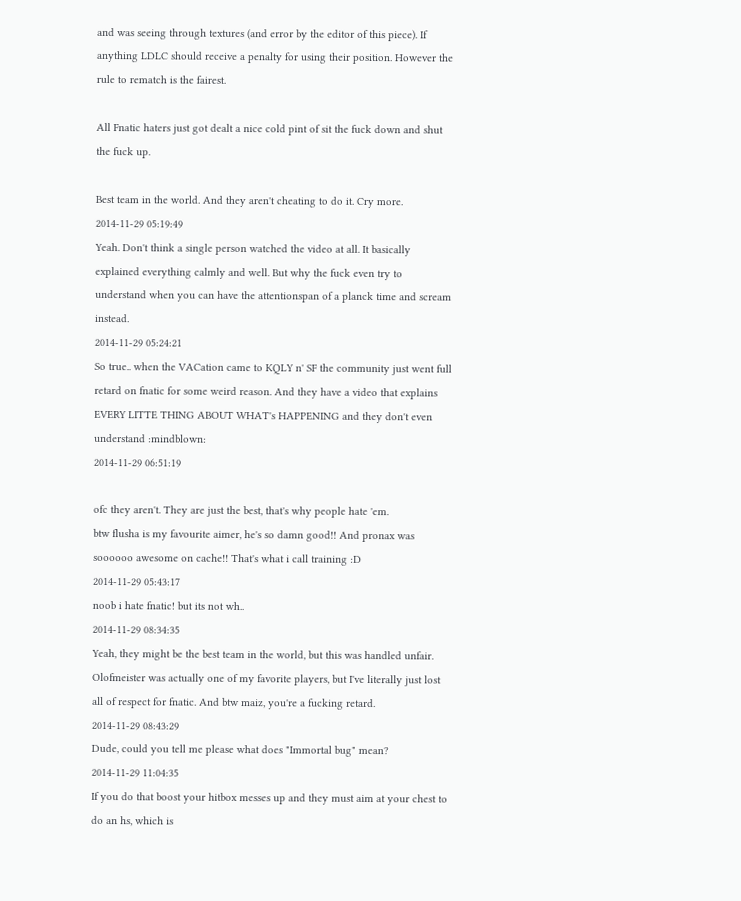and was seeing through textures (and error by the editor of this piece). If anything LDLC should receive a penalty for using their position. However the rule to rematch is the fairest.

All Fnatic haters just got dealt a nice cold pint of sit the fuck down and shut the fuck up.

Best team in the world. And they aren't cheating to do it. Cry more.
2014-11-29 05:19:49
Yeah. Don't think a single person watched the video at all. It basically explained everything calmly and well. But why the fuck even try to understand when you can have the attentionspan of a planck time and scream instead.
2014-11-29 05:24:21
So true.. when the VACation came to KQLY n' SF the community just went full retard on fnatic for some weird reason. And they have a video that explains EVERY LITTE THING ABOUT WHAT's HAPPENING and they don't even understand :mindblown:
2014-11-29 06:51:19

ofc they aren't. They are just the best, that's why people hate 'em.
btw flusha is my favourite aimer, he's so damn good!! And pronax was soooooo awesome on cache!! That's what i call training :D
2014-11-29 05:43:17
noob i hate fnatic! but its not wh..
2014-11-29 08:34:35
Yeah, they might be the best team in the world, but this was handled unfair. Olofmeister was actually one of my favorite players, but I've literally just lost all of respect for fnatic. And btw maiz, you're a fucking retard.
2014-11-29 08:43:29
Dude, could you tell me please what does "Immortal bug" mean?
2014-11-29 11:04:35
If you do that boost your hitbox messes up and they must aim at your chest to do an hs, which is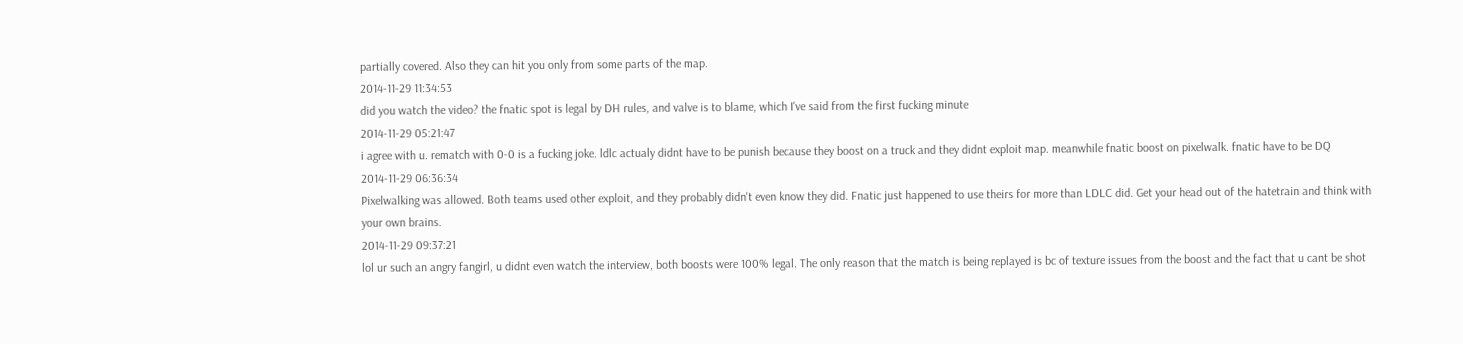partially covered. Also they can hit you only from some parts of the map.
2014-11-29 11:34:53
did you watch the video? the fnatic spot is legal by DH rules, and valve is to blame, which I've said from the first fucking minute
2014-11-29 05:21:47
i agree with u. rematch with 0-0 is a fucking joke. ldlc actualy didnt have to be punish because they boost on a truck and they didnt exploit map. meanwhile fnatic boost on pixelwalk. fnatic have to be DQ
2014-11-29 06:36:34
Pixelwalking was allowed. Both teams used other exploit, and they probably didn't even know they did. Fnatic just happened to use theirs for more than LDLC did. Get your head out of the hatetrain and think with your own brains.
2014-11-29 09:37:21
lol ur such an angry fangirl, u didnt even watch the interview, both boosts were 100% legal. The only reason that the match is being replayed is bc of texture issues from the boost and the fact that u cant be shot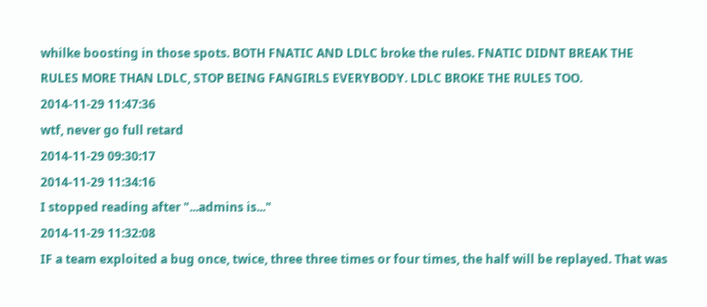whilke boosting in those spots. BOTH FNATIC AND LDLC broke the rules. FNATIC DIDNT BREAK THE RULES MORE THAN LDLC, STOP BEING FANGIRLS EVERYBODY. LDLC BROKE THE RULES TOO.
2014-11-29 11:47:36
wtf, never go full retard
2014-11-29 09:30:17
2014-11-29 11:34:16
I stopped reading after "...admins is..."
2014-11-29 11:32:08
IF a team exploited a bug once, twice, three three times or four times, the half will be replayed. That was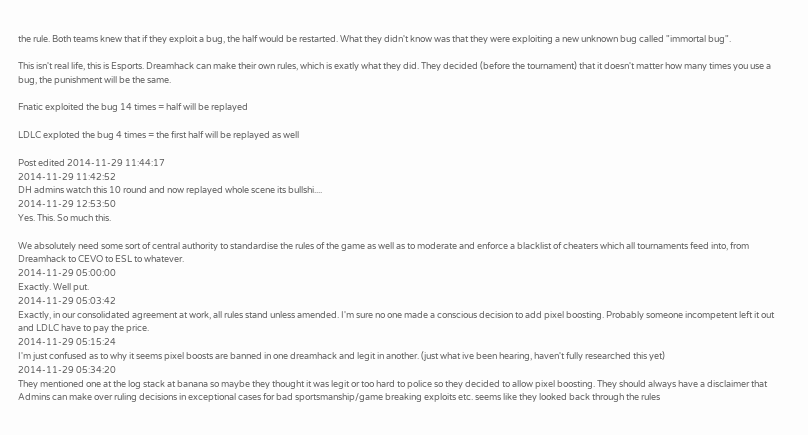the rule. Both teams knew that if they exploit a bug, the half would be restarted. What they didn't know was that they were exploiting a new unknown bug called "immortal bug".

This isn't real life, this is Esports. Dreamhack can make their own rules, which is exatly what they did. They decided (before the tournament) that it doesn't matter how many times you use a bug, the punishment will be the same.

Fnatic exploited the bug 14 times = half will be replayed

LDLC exploted the bug 4 times = the first half will be replayed as well

Post edited 2014-11-29 11:44:17
2014-11-29 11:42:52
DH admins watch this 10 round and now replayed whole scene its bullshi....
2014-11-29 12:53:50
Yes. This. So much this.

We absolutely need some sort of central authority to standardise the rules of the game as well as to moderate and enforce a blacklist of cheaters which all tournaments feed into, from Dreamhack to CEVO to ESL to whatever.
2014-11-29 05:00:00
Exactly. Well put.
2014-11-29 05:03:42
Exactly, in our consolidated agreement at work, all rules stand unless amended. I'm sure no one made a conscious decision to add pixel boosting. Probably someone incompetent left it out and LDLC have to pay the price.
2014-11-29 05:15:24
I'm just confused as to why it seems pixel boosts are banned in one dreamhack and legit in another. (just what ive been hearing, haven't fully researched this yet)
2014-11-29 05:34:20
They mentioned one at the log stack at banana so maybe they thought it was legit or too hard to police so they decided to allow pixel boosting. They should always have a disclaimer that Admins can make over ruling decisions in exceptional cases for bad sportsmanship/game breaking exploits etc. seems like they looked back through the rules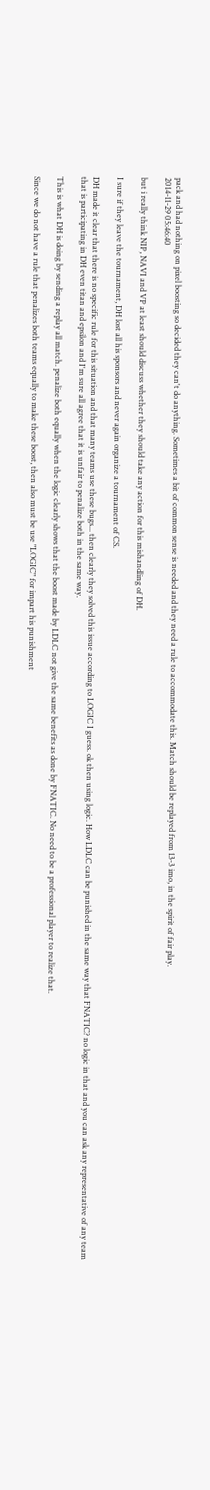pack and had nothing on pixel boosting so decided they can't do anything. Sometimes a bit of common sense is needed and they need a rule to accommodate this. Match should be replayed from 13-3 imo, in the spirit of fair play.
2014-11-29 05:46:40

but i really think NIP, NAVI and VP at least should discuss whether they should take any action for this mishandling of DH.

I sure if they leave the tournament, DH lost all his sponsors and never again organize a tournament of CS.

DH made it clear that there is no specific rule for this situation and that many teams use these bugs... then clearly they solved this issue according to LOGIC I guess. ok then using logic. How LDLC can be punished in the same way that FNATIC? no logic in that and you can ask any representative of any team that is participating in DH even titan and epsilon and I'm sure all agree that it is unfair to penalize both in the same way.

This is what DH is doing by sending a replay all match. penalize both equally when the logic clearly shows that the boost made by LDLC not give the same benefits as done by FNATIC. No need to be a professional player to realize that.

Since we do not have a rule that penalizes both teams equally to make these boost, then also must be use "LOGIC" for impart his punishment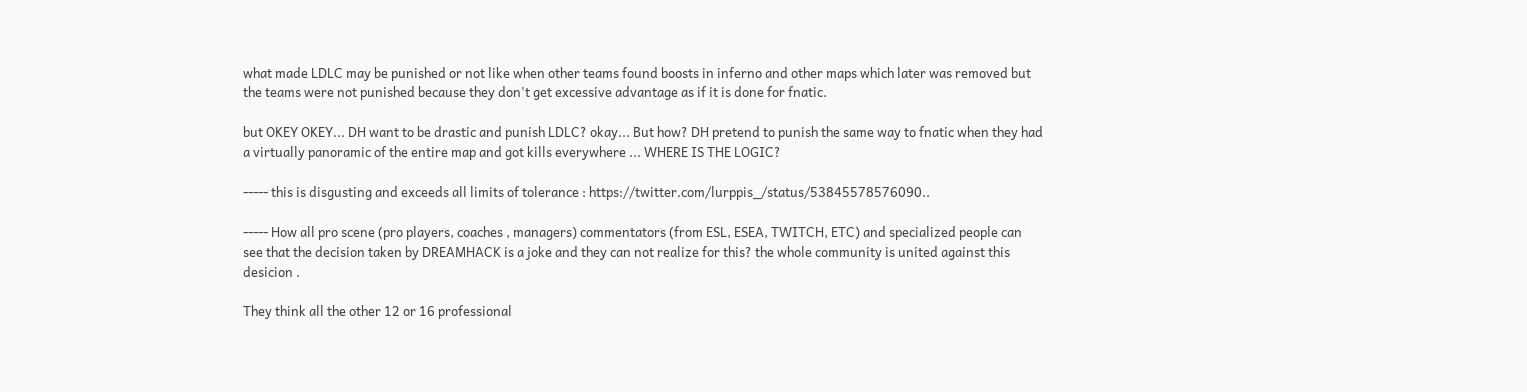what made LDLC may be punished or not like when other teams found boosts in inferno and other maps which later was removed but the teams were not punished because they don't get excessive advantage as if it is done for fnatic.

but OKEY OKEY... DH want to be drastic and punish LDLC? okay... But how? DH pretend to punish the same way to fnatic when they had a virtually panoramic of the entire map and got kills everywhere ... WHERE IS THE LOGIC?

----- this is disgusting and exceeds all limits of tolerance : https://twitter.com/lurppis_/status/53845578576090..

----- How all pro scene (pro players, coaches , managers) commentators (from ESL, ESEA, TWITCH, ETC) and specialized people can see that the decision taken by DREAMHACK is a joke and they can not realize for this? the whole community is united against this desicion .

They think all the other 12 or 16 professional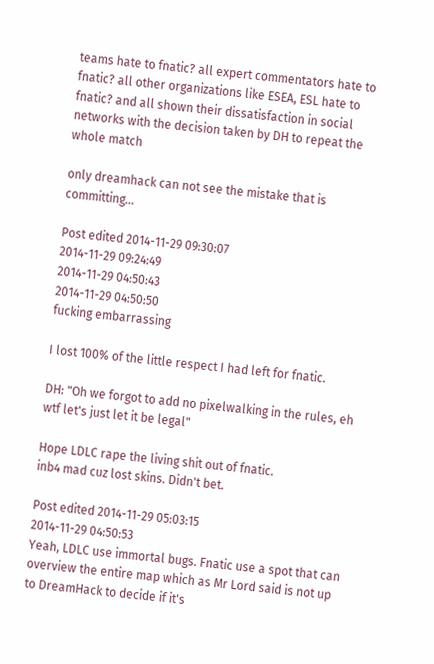teams hate to fnatic? all expert commentators hate to fnatic? all other organizations like ESEA, ESL hate to fnatic? and all shown their dissatisfaction in social networks with the decision taken by DH to repeat the whole match

only dreamhack can not see the mistake that is committing...

Post edited 2014-11-29 09:30:07
2014-11-29 09:24:49
2014-11-29 04:50:43
2014-11-29 04:50:50
fucking embarrassing

I lost 100% of the little respect I had left for fnatic.

DH: "Oh we forgot to add no pixelwalking in the rules, eh wtf let's just let it be legal"

Hope LDLC rape the living shit out of fnatic.
inb4 mad cuz lost skins. Didn't bet.

Post edited 2014-11-29 05:03:15
2014-11-29 04:50:53
Yeah, LDLC use immortal bugs. Fnatic use a spot that can overview the entire map which as Mr Lord said is not up to DreamHack to decide if it's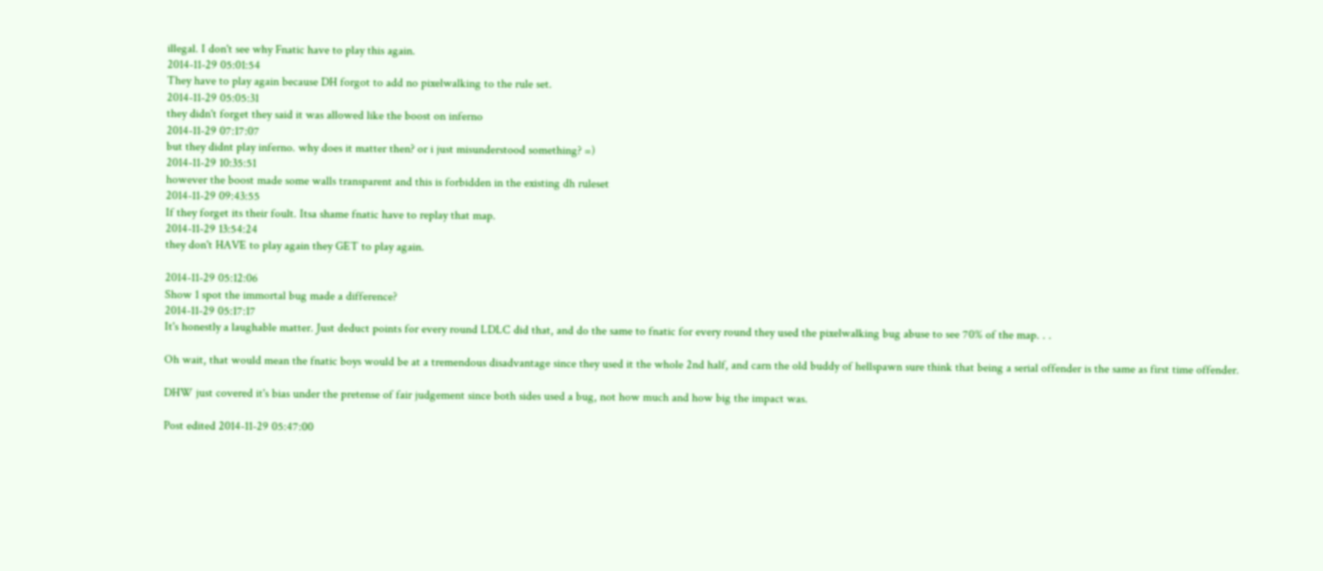illegal. I don't see why Fnatic have to play this again.
2014-11-29 05:01:54
They have to play again because DH forgot to add no pixelwalking to the rule set.
2014-11-29 05:05:31
they didn't forget they said it was allowed like the boost on inferno
2014-11-29 07:17:07
but they didnt play inferno. why does it matter then? or i just misunderstood something? =)
2014-11-29 10:35:51
however the boost made some walls transparent and this is forbidden in the existing dh ruleset
2014-11-29 09:43:55
If they forget its their foult. Itsa shame fnatic have to replay that map.
2014-11-29 13:54:24
they don't HAVE to play again they GET to play again.

2014-11-29 05:12:06
Show 1 spot the immortal bug made a difference?
2014-11-29 05:17:17
It's honestly a laughable matter. Just deduct points for every round LDLC did that, and do the same to fnatic for every round they used the pixelwalking bug abuse to see 70% of the map. . .

Oh wait, that would mean the fnatic boys would be at a tremendous disadvantage since they used it the whole 2nd half, and carn the old buddy of hellspawn sure think that being a serial offender is the same as first time offender.

DHW just covered it's bias under the pretense of fair judgement since both sides used a bug, not how much and how big the impact was.

Post edited 2014-11-29 05:47:00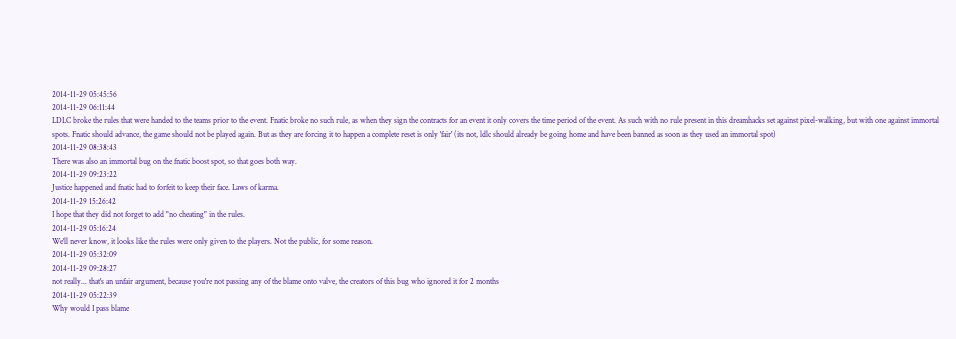2014-11-29 05:45:56
2014-11-29 06:11:44
LDLC broke the rules that were handed to the teams prior to the event. Fnatic broke no such rule, as when they sign the contracts for an event it only covers the time period of the event. As such with no rule present in this dreamhacks set against pixel-walking, but with one against immortal spots. Fnatic should advance, the game should not be played again. But as they are forcing it to happen a complete reset is only 'fair' (its not, ldlc should already be going home and have been banned as soon as they used an immortal spot)
2014-11-29 08:38:43
There was also an immortal bug on the fnatic boost spot, so that goes both way.
2014-11-29 09:23:22
Justice happened and fnatic had to forfeit to keep their face. Laws of karma.
2014-11-29 15:26:42
I hope that they did not forget to add "no cheating" in the rules.
2014-11-29 05:16:24
We'll never know, it looks like the rules were only given to the players. Not the public, for some reason.
2014-11-29 05:32:09
2014-11-29 09:28:27
not really... that's an unfair argument, because you're not passing any of the blame onto valve, the creators of this bug who ignored it for 2 months
2014-11-29 05:22:39
Why would I pass blame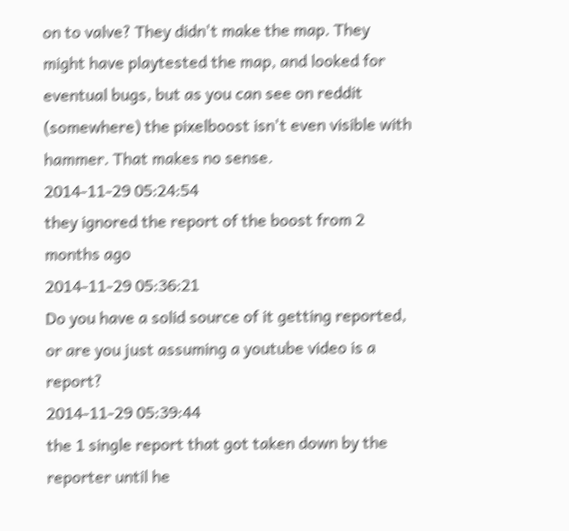on to valve? They didn't make the map. They might have playtested the map, and looked for eventual bugs, but as you can see on reddit (somewhere) the pixelboost isn't even visible with hammer. That makes no sense.
2014-11-29 05:24:54
they ignored the report of the boost from 2 months ago
2014-11-29 05:36:21
Do you have a solid source of it getting reported, or are you just assuming a youtube video is a report?
2014-11-29 05:39:44
the 1 single report that got taken down by the reporter until he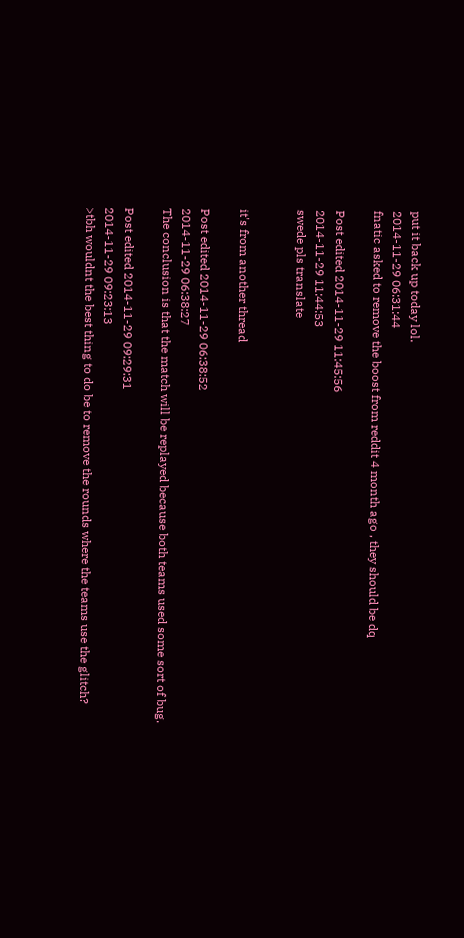put it back up today lol.
2014-11-29 06:31:44
fnatic asked to remove the boost from reddit 4 month ago , they should be dq

Post edited 2014-11-29 11:45:56
2014-11-29 11:44:53
swede pls translate


it's from another thread

Post edited 2014-11-29 06:38:52
2014-11-29 06:38:27
The conclusion is that the match will be replayed because both teams used some sort of bug.

Post edited 2014-11-29 09:29:31
2014-11-29 09:23:13
>tbh wouldnt the best thing to do be to remove the rounds where the teams use the glitch?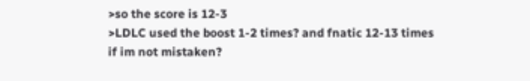>so the score is 12-3
>LDLC used the boost 1-2 times? and fnatic 12-13 times if im not mistaken?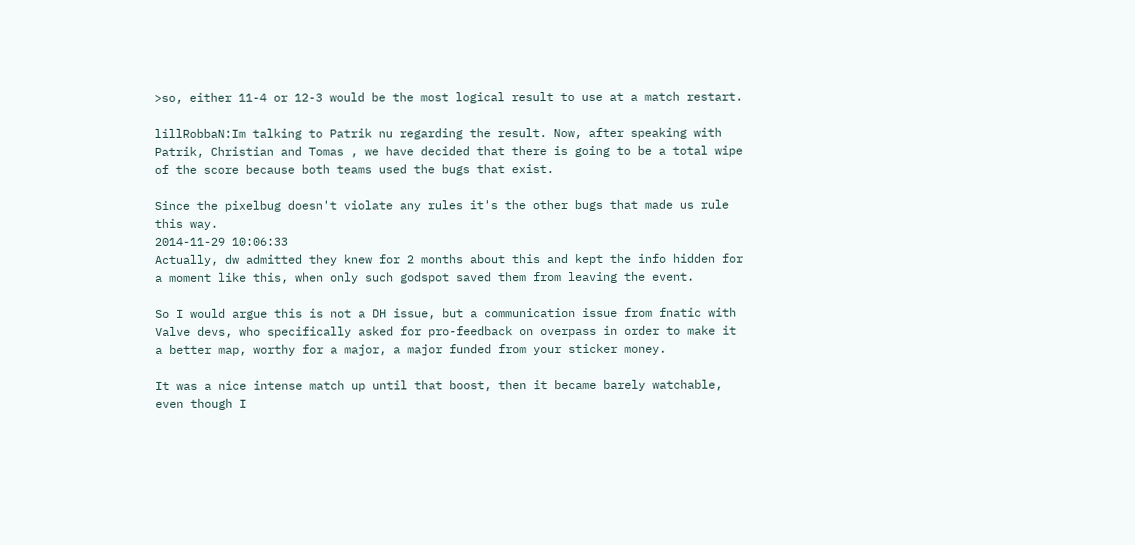>so, either 11-4 or 12-3 would be the most logical result to use at a match restart.

lillRobbaN:Im talking to Patrik nu regarding the result. Now, after speaking with Patrik, Christian and Tomas , we have decided that there is going to be a total wipe of the score because both teams used the bugs that exist.

Since the pixelbug doesn't violate any rules it's the other bugs that made us rule this way.
2014-11-29 10:06:33
Actually, dw admitted they knew for 2 months about this and kept the info hidden for a moment like this, when only such godspot saved them from leaving the event.

So I would argue this is not a DH issue, but a communication issue from fnatic with Valve devs, who specifically asked for pro-feedback on overpass in order to make it a better map, worthy for a major, a major funded from your sticker money.

It was a nice intense match up until that boost, then it became barely watchable, even though I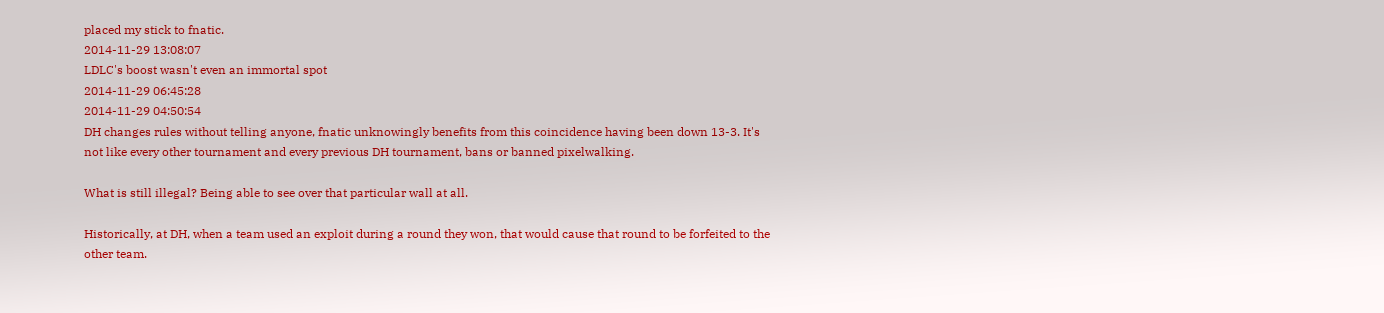placed my stick to fnatic.
2014-11-29 13:08:07
LDLC's boost wasn't even an immortal spot
2014-11-29 06:45:28
2014-11-29 04:50:54
DH changes rules without telling anyone, fnatic unknowingly benefits from this coincidence having been down 13-3. It's not like every other tournament and every previous DH tournament, bans or banned pixelwalking.

What is still illegal? Being able to see over that particular wall at all.

Historically, at DH, when a team used an exploit during a round they won, that would cause that round to be forfeited to the other team.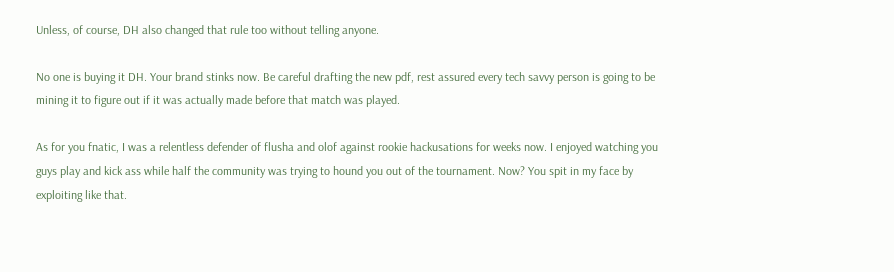Unless, of course, DH also changed that rule too without telling anyone.

No one is buying it DH. Your brand stinks now. Be careful drafting the new pdf, rest assured every tech savvy person is going to be mining it to figure out if it was actually made before that match was played.

As for you fnatic, I was a relentless defender of flusha and olof against rookie hackusations for weeks now. I enjoyed watching you guys play and kick ass while half the community was trying to hound you out of the tournament. Now? You spit in my face by exploiting like that.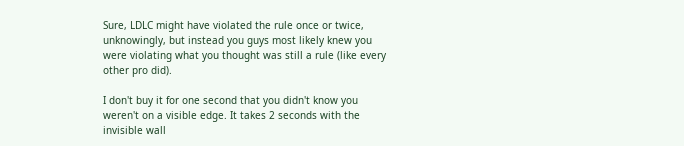Sure, LDLC might have violated the rule once or twice, unknowingly, but instead you guys most likely knew you were violating what you thought was still a rule (like every other pro did).

I don't buy it for one second that you didn't know you weren't on a visible edge. It takes 2 seconds with the invisible wall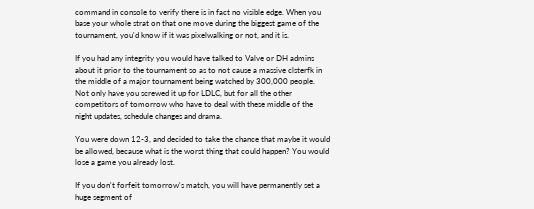command in console to verify there is in fact no visible edge. When you base your whole strat on that one move during the biggest game of the tournament, you'd know if it was pixelwalking or not, and it is.

If you had any integrity you would have talked to Valve or DH admins about it prior to the tournament so as to not cause a massive clsterfk in the middle of a major tournament being watched by 300,000 people. Not only have you screwed it up for LDLC, but for all the other competitors of tomorrow who have to deal with these middle of the night updates, schedule changes and drama.

You were down 12-3, and decided to take the chance that maybe it would be allowed, because what is the worst thing that could happen? You would lose a game you already lost.

If you don't forfeit tomorrow's match, you will have permanently set a huge segment of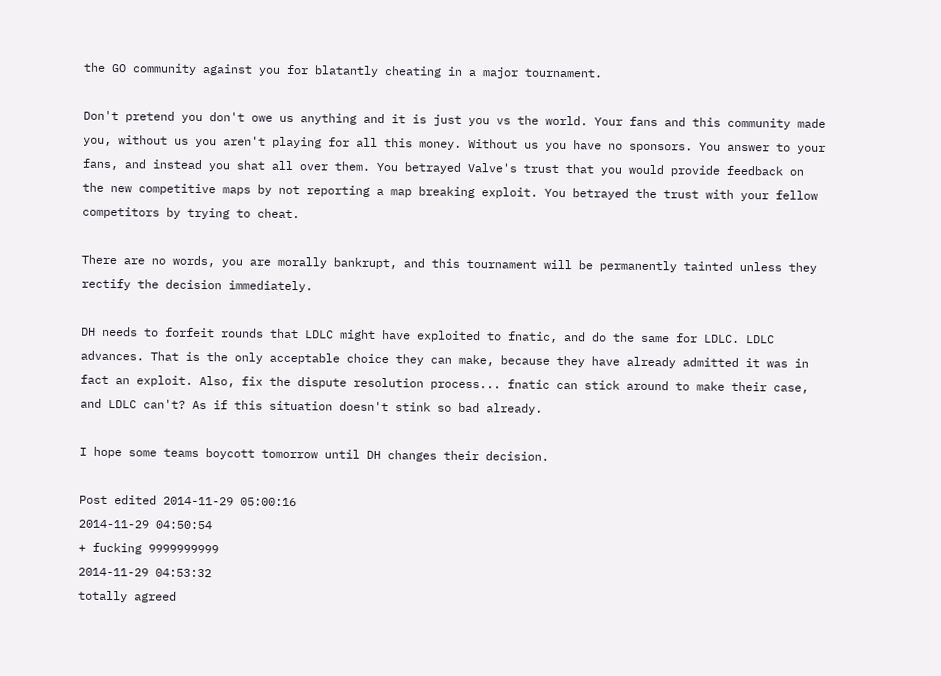the GO community against you for blatantly cheating in a major tournament.

Don't pretend you don't owe us anything and it is just you vs the world. Your fans and this community made you, without us you aren't playing for all this money. Without us you have no sponsors. You answer to your fans, and instead you shat all over them. You betrayed Valve's trust that you would provide feedback on the new competitive maps by not reporting a map breaking exploit. You betrayed the trust with your fellow competitors by trying to cheat.

There are no words, you are morally bankrupt, and this tournament will be permanently tainted unless they rectify the decision immediately.

DH needs to forfeit rounds that LDLC might have exploited to fnatic, and do the same for LDLC. LDLC advances. That is the only acceptable choice they can make, because they have already admitted it was in fact an exploit. Also, fix the dispute resolution process... fnatic can stick around to make their case, and LDLC can't? As if this situation doesn't stink so bad already.

I hope some teams boycott tomorrow until DH changes their decision.

Post edited 2014-11-29 05:00:16
2014-11-29 04:50:54
+ fucking 9999999999
2014-11-29 04:53:32
totally agreed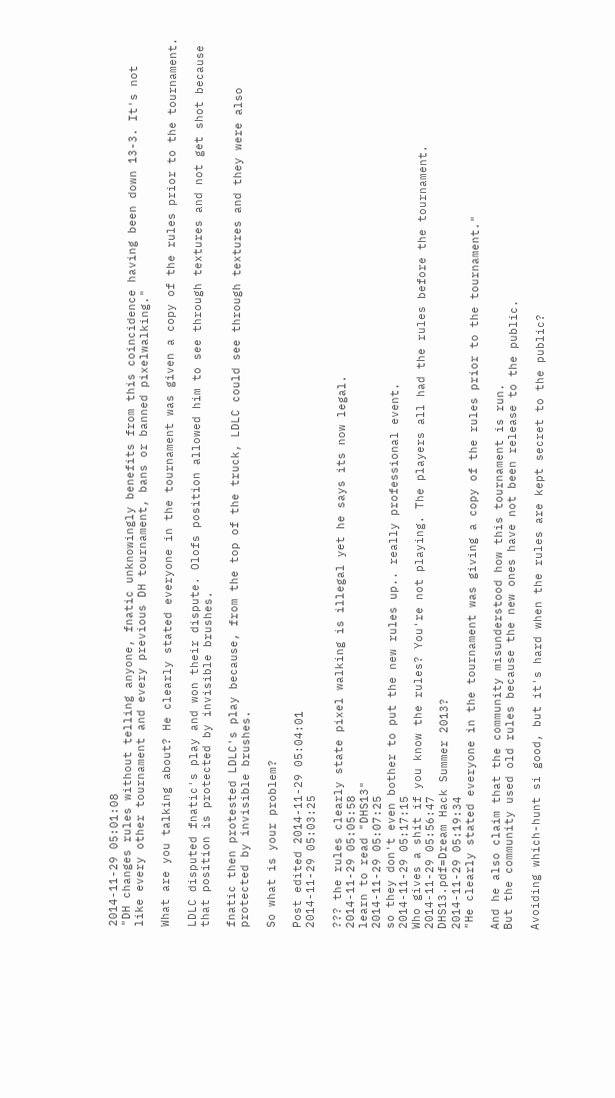2014-11-29 05:01:08
"DH changes rules without telling anyone, fnatic unknowingly benefits from this coincidence having been down 13-3. It's not like every other tournament and every previous DH tournament, bans or banned pixelwalking."

What are you talking about? He clearly stated everyone in the tournament was given a copy of the rules prior to the tournament.

LDLC disputed fnatic's play and won their dispute. Olofs position allowed him to see through textures and not get shot because that position is protected by invisible brushes.

fnatic then protested LDLC's play because, from the top of the truck, LDLC could see through textures and they were also protected by invisible brushes.

So what is your problem?

Post edited 2014-11-29 05:04:01
2014-11-29 05:03:25

??? the rules clearly state pixel walking is illegal yet he says its now legal.
2014-11-29 05:05:58
learn to read "DHS13"
2014-11-29 05:07:25
so they don't even bother to put the new rules up.. really professional event.
2014-11-29 05:17:15
Who gives a shit if you know the rules? You're not playing. The players all had the rules before the tournament.
2014-11-29 05:56:47
DHS13.pdf=Dream Hack Summer 2013?
2014-11-29 05:19:34
"He clearly stated everyone in the tournament was giving a copy of the rules prior to the tournament."

And he also claim that the community misunderstood how this tournament is run.
But the community used old rules because the new ones have not been release to the public.

Avoiding which-hunt si good, but it's hard when the rules are kept secret to the public?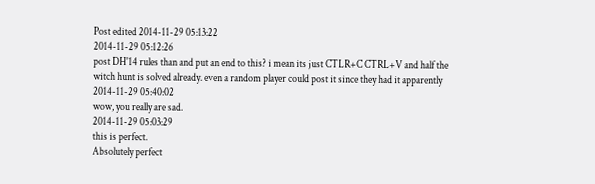Post edited 2014-11-29 05:13:22
2014-11-29 05:12:26
post DH'14 rules than and put an end to this? i mean its just CTLR+C CTRL+V and half the witch hunt is solved already. even a random player could post it since they had it apparently
2014-11-29 05:40:02
wow, you really are sad.
2014-11-29 05:03:29
this is perfect.
Absolutely perfect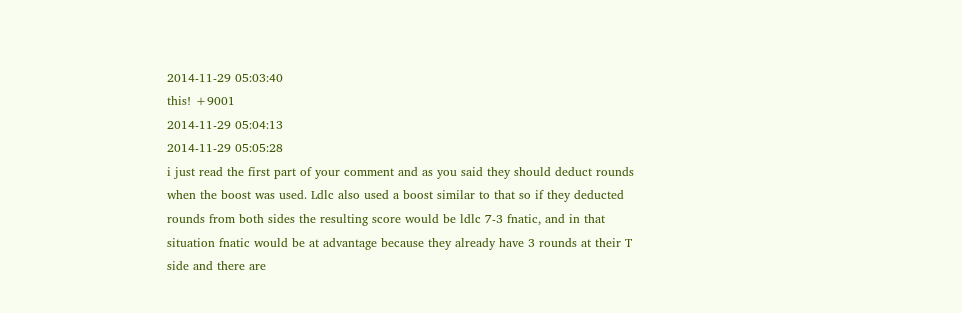2014-11-29 05:03:40
this! +9001
2014-11-29 05:04:13
2014-11-29 05:05:28
i just read the first part of your comment and as you said they should deduct rounds when the boost was used. Ldlc also used a boost similar to that so if they deducted rounds from both sides the resulting score would be ldlc 7-3 fnatic, and in that situation fnatic would be at advantage because they already have 3 rounds at their T side and there are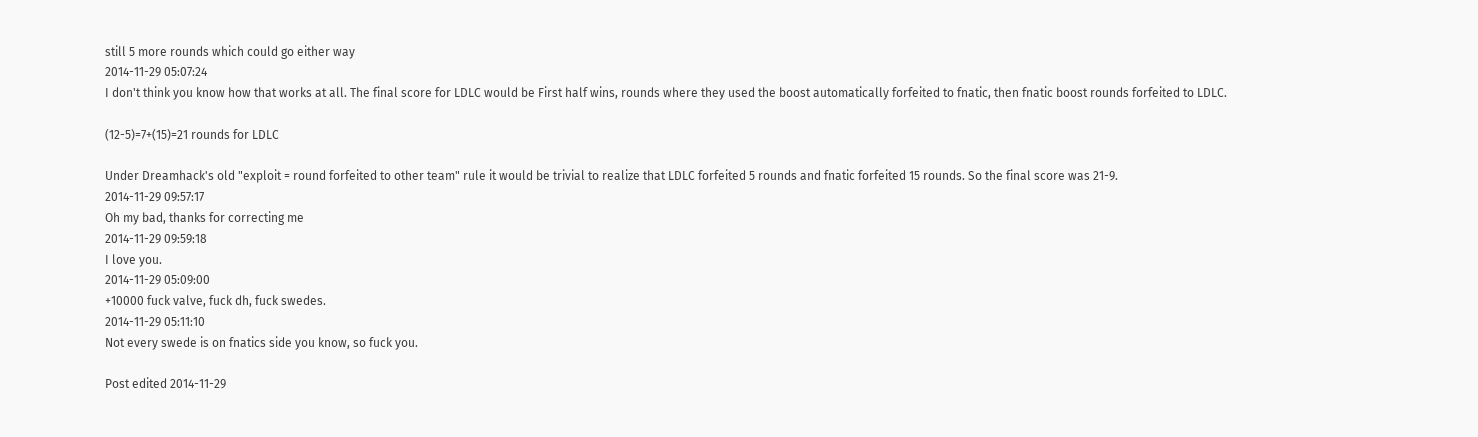still 5 more rounds which could go either way
2014-11-29 05:07:24
I don't think you know how that works at all. The final score for LDLC would be First half wins, rounds where they used the boost automatically forfeited to fnatic, then fnatic boost rounds forfeited to LDLC.

(12-5)=7+(15)=21 rounds for LDLC

Under Dreamhack's old "exploit = round forfeited to other team" rule it would be trivial to realize that LDLC forfeited 5 rounds and fnatic forfeited 15 rounds. So the final score was 21-9.
2014-11-29 09:57:17
Oh my bad, thanks for correcting me
2014-11-29 09:59:18
I love you.
2014-11-29 05:09:00
+10000 fuck valve, fuck dh, fuck swedes.
2014-11-29 05:11:10
Not every swede is on fnatics side you know, so fuck you.

Post edited 2014-11-29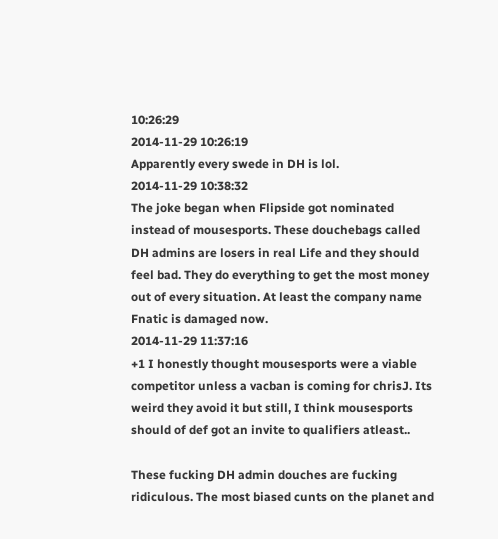10:26:29
2014-11-29 10:26:19
Apparently every swede in DH is lol.
2014-11-29 10:38:32
The joke began when Flipside got nominated instead of mousesports. These douchebags called DH admins are losers in real Life and they should feel bad. They do everything to get the most money out of every situation. At least the company name Fnatic is damaged now.
2014-11-29 11:37:16
+1 I honestly thought mousesports were a viable competitor unless a vacban is coming for chrisJ. Its weird they avoid it but still, I think mousesports should of def got an invite to qualifiers atleast..

These fucking DH admin douches are fucking ridiculous. The most biased cunts on the planet and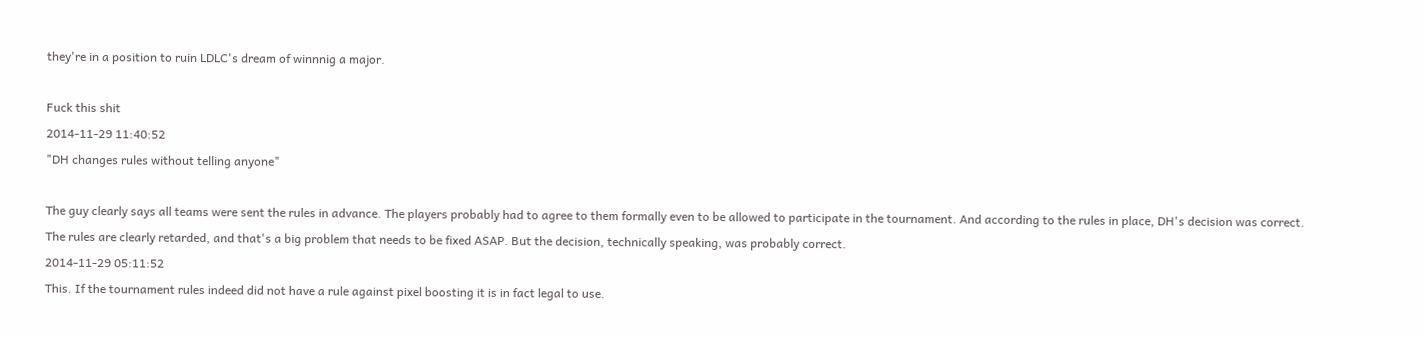they're in a position to ruin LDLC's dream of winnnig a major.

Fuck this shit
2014-11-29 11:40:52
"DH changes rules without telling anyone"

The guy clearly says all teams were sent the rules in advance. The players probably had to agree to them formally even to be allowed to participate in the tournament. And according to the rules in place, DH's decision was correct. The rules are clearly retarded, and that's a big problem that needs to be fixed ASAP. But the decision, technically speaking, was probably correct.
2014-11-29 05:11:52
This. If the tournament rules indeed did not have a rule against pixel boosting it is in fact legal to use.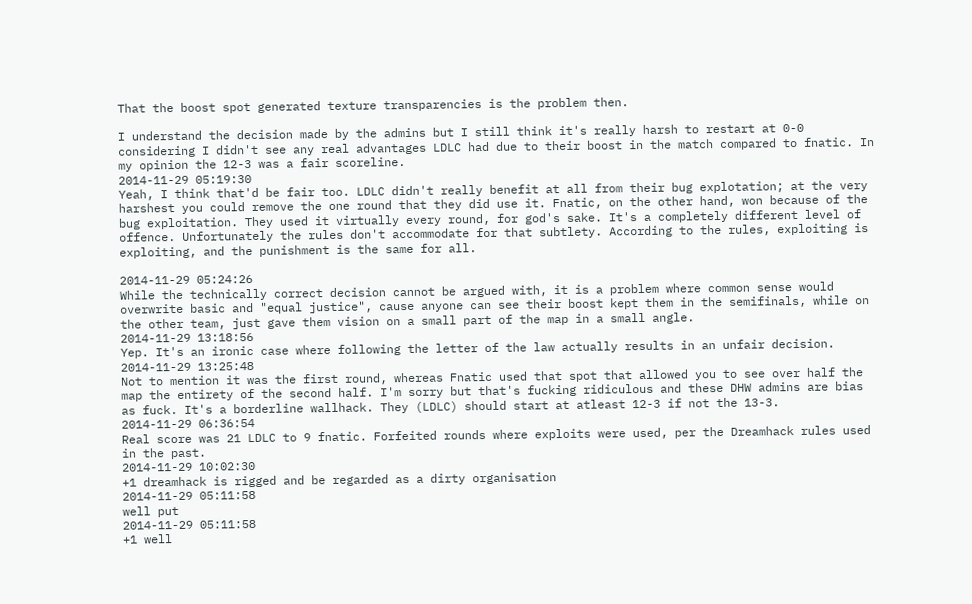That the boost spot generated texture transparencies is the problem then.

I understand the decision made by the admins but I still think it's really harsh to restart at 0-0 considering I didn't see any real advantages LDLC had due to their boost in the match compared to fnatic. In my opinion the 12-3 was a fair scoreline.
2014-11-29 05:19:30
Yeah, I think that'd be fair too. LDLC didn't really benefit at all from their bug explotation; at the very harshest you could remove the one round that they did use it. Fnatic, on the other hand, won because of the bug exploitation. They used it virtually every round, for god's sake. It's a completely different level of offence. Unfortunately the rules don't accommodate for that subtlety. According to the rules, exploiting is exploiting, and the punishment is the same for all.

2014-11-29 05:24:26
While the technically correct decision cannot be argued with, it is a problem where common sense would overwrite basic and "equal justice", cause anyone can see their boost kept them in the semifinals, while on the other team, just gave them vision on a small part of the map in a small angle.
2014-11-29 13:18:56
Yep. It's an ironic case where following the letter of the law actually results in an unfair decision.
2014-11-29 13:25:48
Not to mention it was the first round, whereas Fnatic used that spot that allowed you to see over half the map the entirety of the second half. I'm sorry but that's fucking ridiculous and these DHW admins are bias as fuck. It's a borderline wallhack. They (LDLC) should start at atleast 12-3 if not the 13-3.
2014-11-29 06:36:54
Real score was 21 LDLC to 9 fnatic. Forfeited rounds where exploits were used, per the Dreamhack rules used in the past.
2014-11-29 10:02:30
+1 dreamhack is rigged and be regarded as a dirty organisation
2014-11-29 05:11:58
well put
2014-11-29 05:11:58
+1 well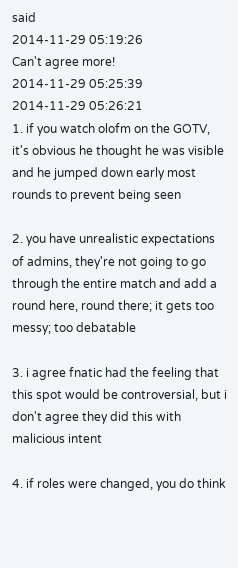said
2014-11-29 05:19:26
Can't agree more!
2014-11-29 05:25:39
2014-11-29 05:26:21
1. if you watch olofm on the GOTV, it's obvious he thought he was visible and he jumped down early most rounds to prevent being seen

2. you have unrealistic expectations of admins, they're not going to go through the entire match and add a round here, round there; it gets too messy; too debatable

3. i agree fnatic had the feeling that this spot would be controversial, but i don't agree they did this with malicious intent

4. if roles were changed, you do think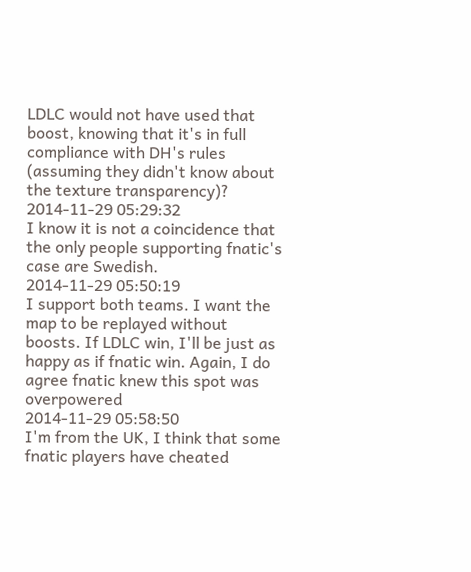LDLC would not have used that boost, knowing that it's in full compliance with DH's rules (assuming they didn't know about the texture transparency)?
2014-11-29 05:29:32
I know it is not a coincidence that the only people supporting fnatic's case are Swedish.
2014-11-29 05:50:19
I support both teams. I want the map to be replayed without boosts. If LDLC win, I'll be just as happy as if fnatic win. Again, I do agree fnatic knew this spot was overpowered
2014-11-29 05:58:50
I'm from the UK, I think that some fnatic players have cheated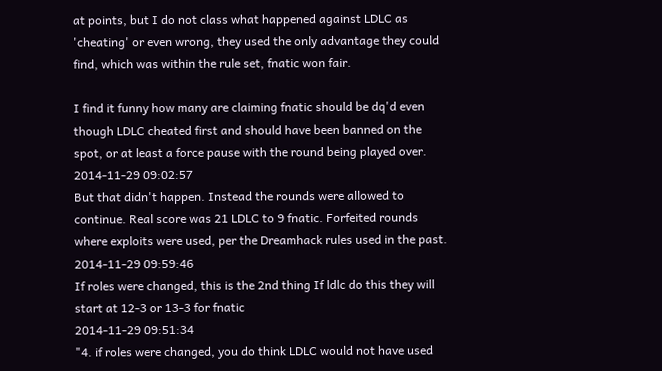at points, but I do not class what happened against LDLC as 'cheating' or even wrong, they used the only advantage they could find, which was within the rule set, fnatic won fair.

I find it funny how many are claiming fnatic should be dq'd even though LDLC cheated first and should have been banned on the spot, or at least a force pause with the round being played over.
2014-11-29 09:02:57
But that didn't happen. Instead the rounds were allowed to continue. Real score was 21 LDLC to 9 fnatic. Forfeited rounds where exploits were used, per the Dreamhack rules used in the past.
2014-11-29 09:59:46
If roles were changed, this is the 2nd thing If ldlc do this they will start at 12-3 or 13-3 for fnatic
2014-11-29 09:51:34
"4. if roles were changed, you do think LDLC would not have used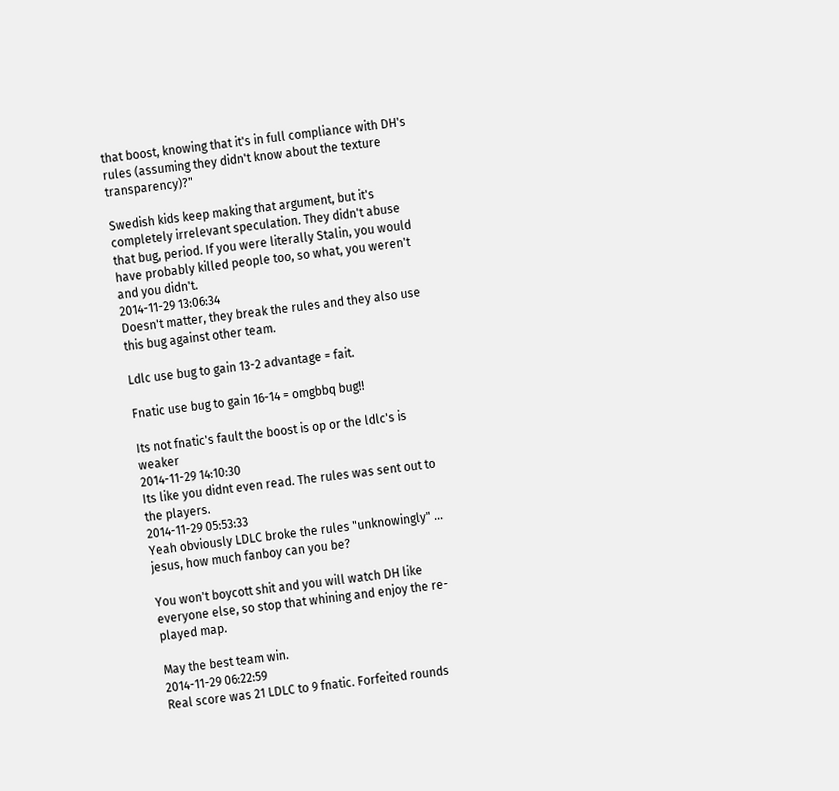that boost, knowing that it's in full compliance with DH's rules (assuming they didn't know about the texture transparency)?"

Swedish kids keep making that argument, but it's completely irrelevant speculation. They didn't abuse that bug, period. If you were literally Stalin, you would have probably killed people too, so what, you weren't and you didn't.
2014-11-29 13:06:34
Doesn't matter, they break the rules and they also use this bug against other team.

Ldlc use bug to gain 13-2 advantage = fait.

Fnatic use bug to gain 16-14 = omgbbq bug!!

Its not fnatic's fault the boost is op or the ldlc's is weaker
2014-11-29 14:10:30
Its like you didnt even read. The rules was sent out to the players.
2014-11-29 05:53:33
Yeah obviously LDLC broke the rules "unknowingly" ... jesus, how much fanboy can you be?

You won't boycott shit and you will watch DH like everyone else, so stop that whining and enjoy the re-played map.

May the best team win.
2014-11-29 06:22:59
Real score was 21 LDLC to 9 fnatic. Forfeited rounds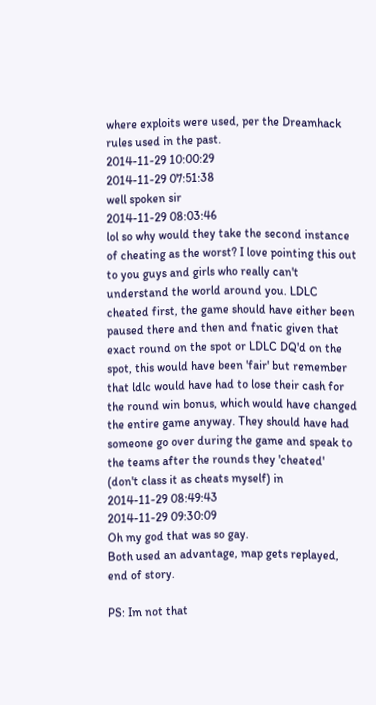where exploits were used, per the Dreamhack rules used in the past.
2014-11-29 10:00:29
2014-11-29 07:51:38
well spoken sir
2014-11-29 08:03:46
lol so why would they take the second instance of cheating as the worst? I love pointing this out to you guys and girls who really can't understand the world around you. LDLC cheated first, the game should have either been paused there and then and fnatic given that exact round on the spot or LDLC DQ'd on the spot, this would have been 'fair' but remember that ldlc would have had to lose their cash for the round win bonus, which would have changed the entire game anyway. They should have had someone go over during the game and speak to the teams after the rounds they 'cheated' (don't class it as cheats myself) in
2014-11-29 08:49:43
2014-11-29 09:30:09
Oh my god that was so gay.
Both used an advantage, map gets replayed, end of story.

PS: Im not that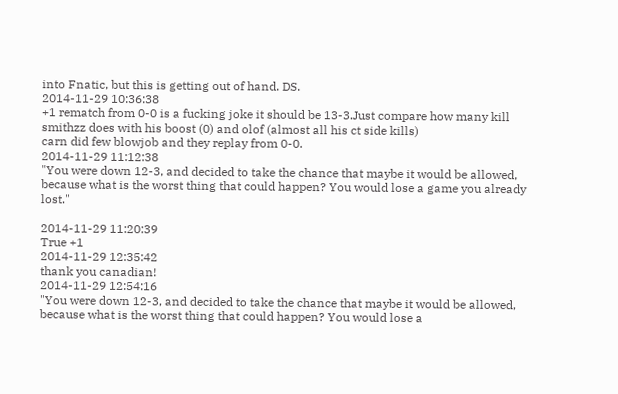into Fnatic, but this is getting out of hand. DS.
2014-11-29 10:36:38
+1 rematch from 0-0 is a fucking joke it should be 13-3.Just compare how many kill smithzz does with his boost (0) and olof (almost all his ct side kills)
carn did few blowjob and they replay from 0-0.
2014-11-29 11:12:38
"You were down 12-3, and decided to take the chance that maybe it would be allowed, because what is the worst thing that could happen? You would lose a game you already lost."

2014-11-29 11:20:39
True +1
2014-11-29 12:35:42
thank you canadian!
2014-11-29 12:54:16
"You were down 12-3, and decided to take the chance that maybe it would be allowed, because what is the worst thing that could happen? You would lose a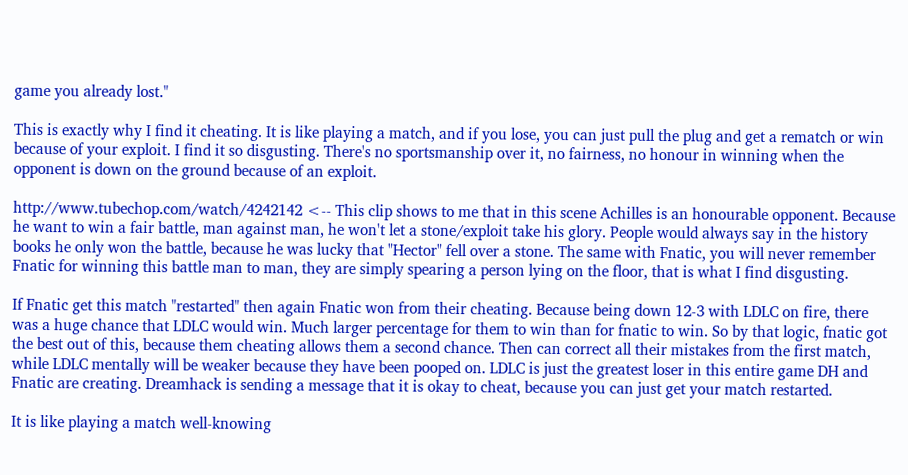game you already lost."

This is exactly why I find it cheating. It is like playing a match, and if you lose, you can just pull the plug and get a rematch or win because of your exploit. I find it so disgusting. There's no sportsmanship over it, no fairness, no honour in winning when the opponent is down on the ground because of an exploit.

http://www.tubechop.com/watch/4242142 <-- This clip shows to me that in this scene Achilles is an honourable opponent. Because he want to win a fair battle, man against man, he won't let a stone/exploit take his glory. People would always say in the history books he only won the battle, because he was lucky that "Hector" fell over a stone. The same with Fnatic, you will never remember Fnatic for winning this battle man to man, they are simply spearing a person lying on the floor, that is what I find disgusting.

If Fnatic get this match "restarted" then again Fnatic won from their cheating. Because being down 12-3 with LDLC on fire, there was a huge chance that LDLC would win. Much larger percentage for them to win than for fnatic to win. So by that logic, fnatic got the best out of this, because them cheating allows them a second chance. Then can correct all their mistakes from the first match, while LDLC mentally will be weaker because they have been pooped on. LDLC is just the greatest loser in this entire game DH and Fnatic are creating. Dreamhack is sending a message that it is okay to cheat, because you can just get your match restarted.

It is like playing a match well-knowing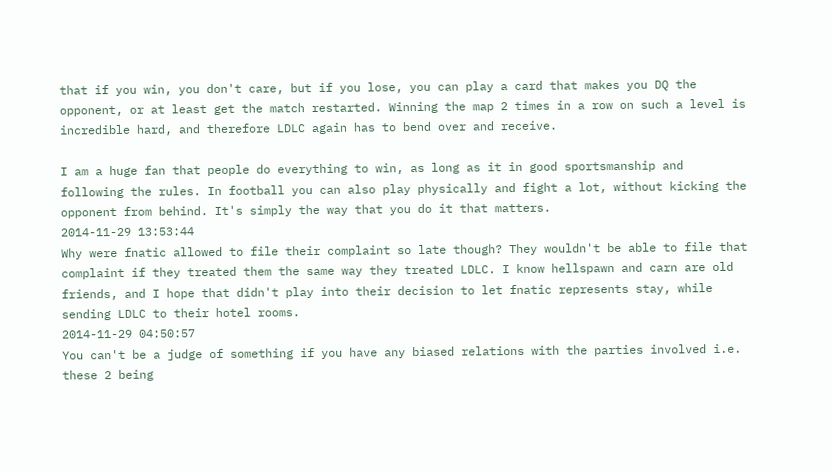that if you win, you don't care, but if you lose, you can play a card that makes you DQ the opponent, or at least get the match restarted. Winning the map 2 times in a row on such a level is incredible hard, and therefore LDLC again has to bend over and receive.

I am a huge fan that people do everything to win, as long as it in good sportsmanship and following the rules. In football you can also play physically and fight a lot, without kicking the opponent from behind. It's simply the way that you do it that matters.
2014-11-29 13:53:44
Why were fnatic allowed to file their complaint so late though? They wouldn't be able to file that complaint if they treated them the same way they treated LDLC. I know hellspawn and carn are old friends, and I hope that didn't play into their decision to let fnatic represents stay, while sending LDLC to their hotel rooms.
2014-11-29 04:50:57
You can't be a judge of something if you have any biased relations with the parties involved i.e. these 2 being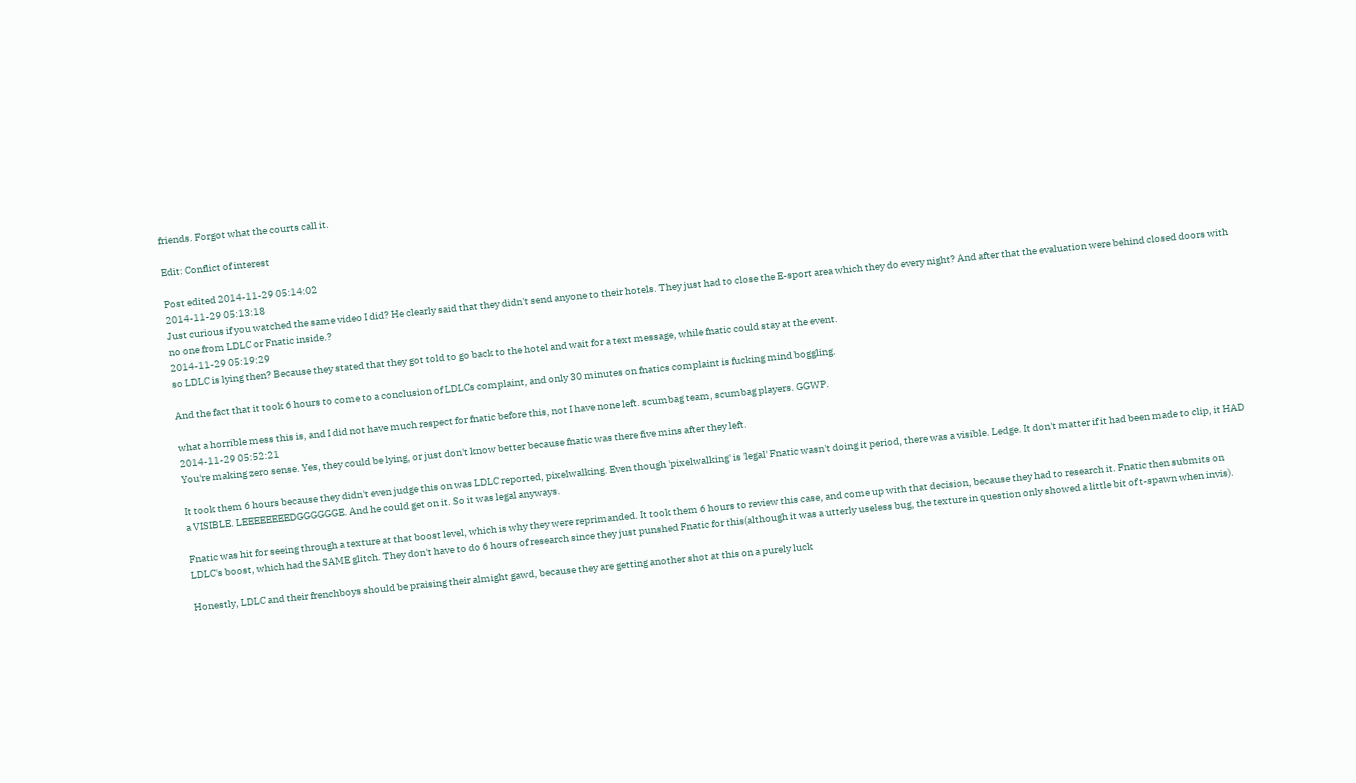friends. Forgot what the courts call it.

Edit: Conflict of interest

Post edited 2014-11-29 05:14:02
2014-11-29 05:13:18
Just curious if you watched the same video I did? He clearly said that they didn't send anyone to their hotels. They just had to close the E-sport area which they do every night? And after that the evaluation were behind closed doors with no one from LDLC or Fnatic inside.?
2014-11-29 05:19:29
so LDLC is lying then? Because they stated that they got told to go back to the hotel and wait for a text message, while fnatic could stay at the event.

And the fact that it took 6 hours to come to a conclusion of LDLCs complaint, and only 30 minutes on fnatics complaint is fucking mind boggling.

what a horrible mess this is, and I did not have much respect for fnatic before this, not I have none left. scumbag team, scumbag players. GGWP.
2014-11-29 05:52:21
You're making zero sense. Yes, they could be lying, or just don't know better because fnatic was there five mins after they left.

It took them 6 hours because they didn't even judge this on was LDLC reported, pixelwalking. Even though 'pixelwalking' is 'legal' Fnatic wasn't doing it period, there was a visible. Ledge. It don't matter if it had been made to clip, it HAD a VISIBLE. LEEEEEEEEDGGGGGGE. And he could get on it. So it was legal anyways.

Fnatic was hit for seeing through a texture at that boost level, which is why they were reprimanded. It took them 6 hours to review this case, and come up with that decision, because they had to research it. Fnatic then submits on LDLC's boost, which had the SAME glitch. They don't have to do 6 hours of research since they just punshed Fnatic for this(although it was a utterly useless bug, the texture in question only showed a little bit of t-spawn when invis).

Honestly, LDLC and their frenchboys should be praising their almight gawd, because they are getting another shot at this on a purely luck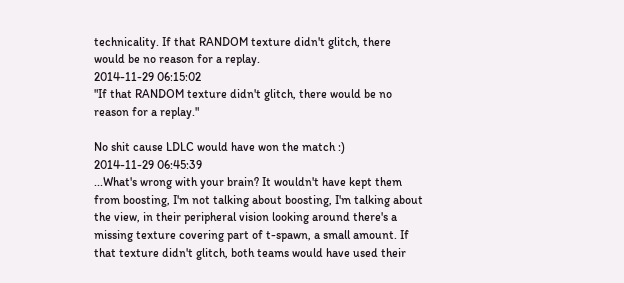technicality. If that RANDOM texture didn't glitch, there would be no reason for a replay.
2014-11-29 06:15:02
"If that RANDOM texture didn't glitch, there would be no reason for a replay."

No shit cause LDLC would have won the match :)
2014-11-29 06:45:39
...What's wrong with your brain? It wouldn't have kept them from boosting, I'm not talking about boosting, I'm talking about the view, in their peripheral vision looking around there's a missing texture covering part of t-spawn, a small amount. If that texture didn't glitch, both teams would have used their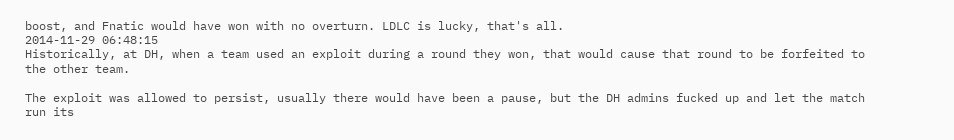boost, and Fnatic would have won with no overturn. LDLC is lucky, that's all.
2014-11-29 06:48:15
Historically, at DH, when a team used an exploit during a round they won, that would cause that round to be forfeited to the other team.

The exploit was allowed to persist, usually there would have been a pause, but the DH admins fucked up and let the match run its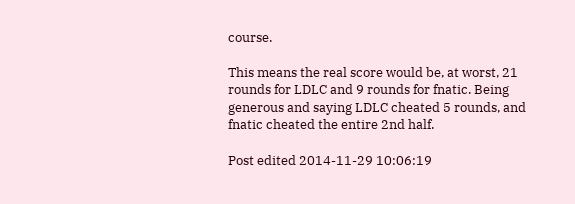course.

This means the real score would be, at worst, 21 rounds for LDLC and 9 rounds for fnatic. Being generous and saying LDLC cheated 5 rounds, and fnatic cheated the entire 2nd half.

Post edited 2014-11-29 10:06:19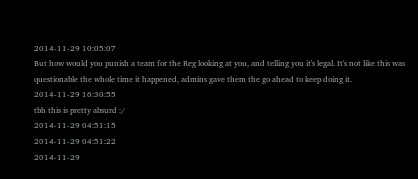2014-11-29 10:05:07
But how would you punish a team for the Reg looking at you, and telling you it's legal. It's not like this was questionable the whole time it happened, admins gave them the go ahead to keep doing it.
2014-11-29 16:30:55
tbh this is pretty absurd :/
2014-11-29 04:51:15
2014-11-29 04:51:22
2014-11-29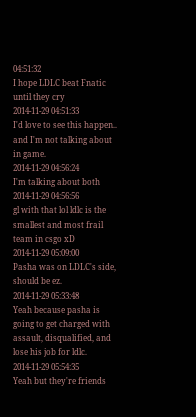04:51:32
I hope LDLC beat Fnatic until they cry
2014-11-29 04:51:33
I'd love to see this happen.. and I'm not talking about in game.
2014-11-29 04:56:24
I'm talking about both
2014-11-29 04:56:56
gl with that lol ldlc is the smallest and most frail team in csgo xD
2014-11-29 05:09:00
Pasha was on LDLC's side, should be ez.
2014-11-29 05:33:48
Yeah because pasha is going to get charged with assault, disqualified, and lose his job for ldlc.
2014-11-29 05:54:35
Yeah but they're friends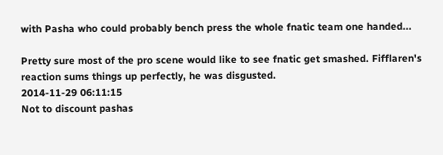with Pasha who could probably bench press the whole fnatic team one handed...

Pretty sure most of the pro scene would like to see fnatic get smashed. Fifflaren's reaction sums things up perfectly, he was disgusted.
2014-11-29 06:11:15
Not to discount pashas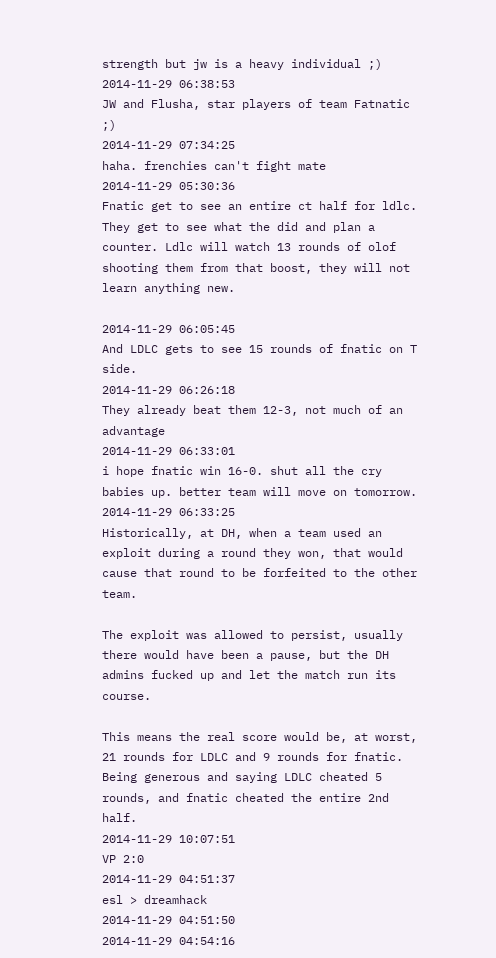strength but jw is a heavy individual ;)
2014-11-29 06:38:53
JW and Flusha, star players of team Fatnatic ;)
2014-11-29 07:34:25
haha. frenchies can't fight mate
2014-11-29 05:30:36
Fnatic get to see an entire ct half for ldlc. They get to see what the did and plan a counter. Ldlc will watch 13 rounds of olof shooting them from that boost, they will not learn anything new.

2014-11-29 06:05:45
And LDLC gets to see 15 rounds of fnatic on T side.
2014-11-29 06:26:18
They already beat them 12-3, not much of an advantage
2014-11-29 06:33:01
i hope fnatic win 16-0. shut all the cry babies up. better team will move on tomorrow.
2014-11-29 06:33:25
Historically, at DH, when a team used an exploit during a round they won, that would cause that round to be forfeited to the other team.

The exploit was allowed to persist, usually there would have been a pause, but the DH admins fucked up and let the match run its course.

This means the real score would be, at worst, 21 rounds for LDLC and 9 rounds for fnatic. Being generous and saying LDLC cheated 5 rounds, and fnatic cheated the entire 2nd half.
2014-11-29 10:07:51
VP 2:0
2014-11-29 04:51:37
esl > dreamhack
2014-11-29 04:51:50
2014-11-29 04:54:16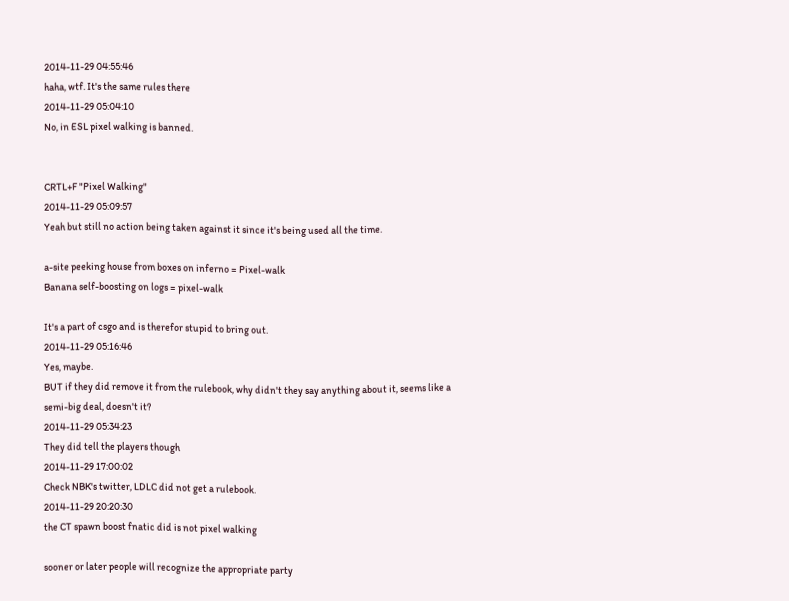2014-11-29 04:55:46
haha, wtf. It's the same rules there
2014-11-29 05:04:10
No, in ESL pixel walking is banned.


CRTL+F "Pixel Walking"
2014-11-29 05:09:57
Yeah but still no action being taken against it since it's being used all the time.

a-site peeking house from boxes on inferno = Pixel-walk
Banana self-boosting on logs = pixel-walk

It's a part of csgo and is therefor stupid to bring out.
2014-11-29 05:16:46
Yes, maybe.
BUT if they did remove it from the rulebook, why didn't they say anything about it, seems like a semi-big deal, doesn't it?
2014-11-29 05:34:23
They did tell the players though
2014-11-29 17:00:02
Check NBK's twitter, LDLC did not get a rulebook.
2014-11-29 20:20:30
the CT spawn boost fnatic did is not pixel walking

sooner or later people will recognize the appropriate party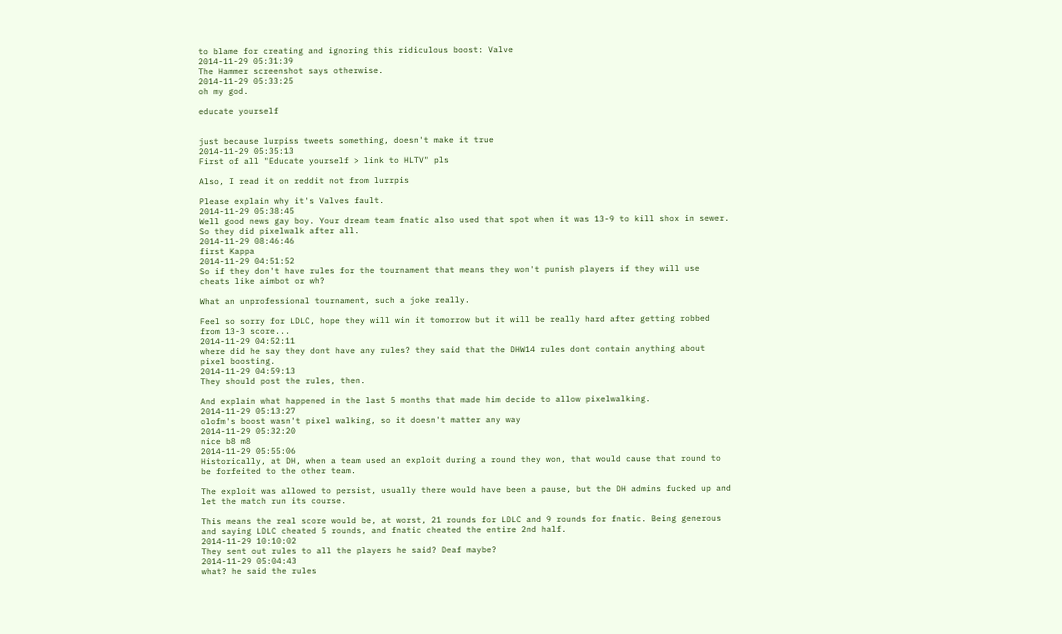to blame for creating and ignoring this ridiculous boost: Valve
2014-11-29 05:31:39
The Hammer screenshot says otherwise.
2014-11-29 05:33:25
oh my god.

educate yourself


just because lurpiss tweets something, doesn't make it true
2014-11-29 05:35:13
First of all "Educate yourself > link to HLTV" pls

Also, I read it on reddit not from lurrpis

Please explain why it's Valves fault.
2014-11-29 05:38:45
Well good news gay boy. Your dream team fnatic also used that spot when it was 13-9 to kill shox in sewer. So they did pixelwalk after all.
2014-11-29 08:46:46
first Kappa
2014-11-29 04:51:52
So if they don't have rules for the tournament that means they won't punish players if they will use cheats like aimbot or wh?

What an unprofessional tournament, such a joke really.

Feel so sorry for LDLC, hope they will win it tomorrow but it will be really hard after getting robbed from 13-3 score...
2014-11-29 04:52:11
where did he say they dont have any rules? they said that the DHW14 rules dont contain anything about pixel boosting.
2014-11-29 04:59:13
They should post the rules, then.

And explain what happened in the last 5 months that made him decide to allow pixelwalking.
2014-11-29 05:13:27
olofm's boost wasn't pixel walking, so it doesn't matter any way
2014-11-29 05:32:20
nice b8 m8
2014-11-29 05:55:06
Historically, at DH, when a team used an exploit during a round they won, that would cause that round to be forfeited to the other team.

The exploit was allowed to persist, usually there would have been a pause, but the DH admins fucked up and let the match run its course.

This means the real score would be, at worst, 21 rounds for LDLC and 9 rounds for fnatic. Being generous and saying LDLC cheated 5 rounds, and fnatic cheated the entire 2nd half.
2014-11-29 10:10:02
They sent out rules to all the players he said? Deaf maybe?
2014-11-29 05:04:43
what? he said the rules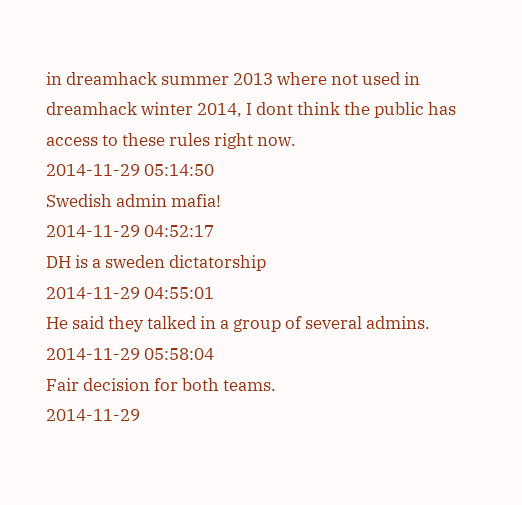in dreamhack summer 2013 where not used in dreamhack winter 2014, I dont think the public has access to these rules right now.
2014-11-29 05:14:50
Swedish admin mafia!
2014-11-29 04:52:17
DH is a sweden dictatorship
2014-11-29 04:55:01
He said they talked in a group of several admins.
2014-11-29 05:58:04
Fair decision for both teams.
2014-11-29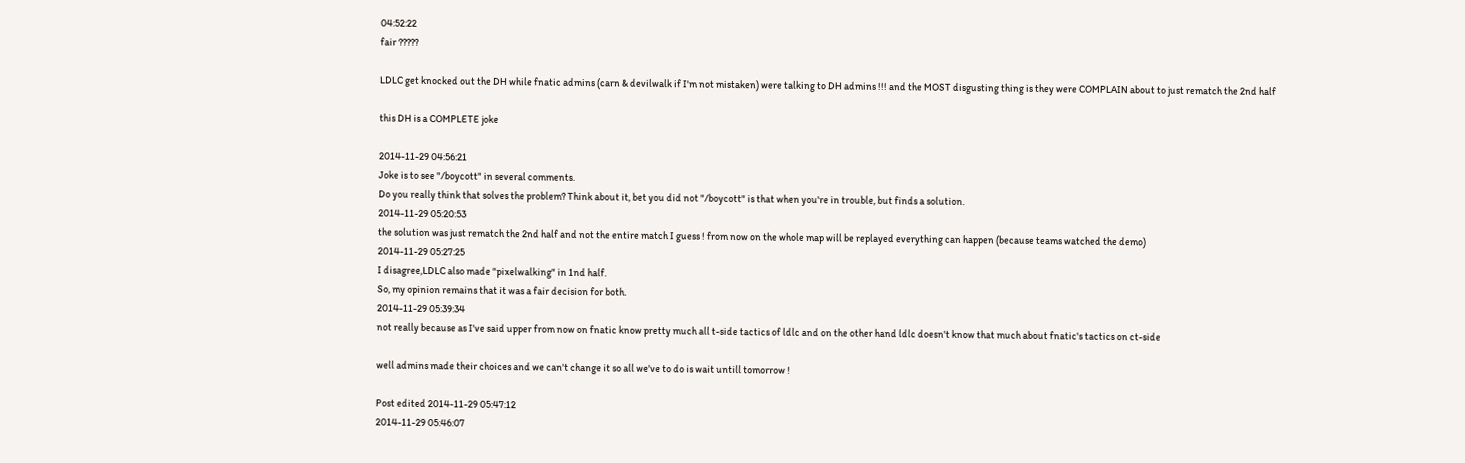04:52:22
fair ?????

LDLC get knocked out the DH while fnatic admins (carn & devilwalk if I'm not mistaken) were talking to DH admins !!! and the MOST disgusting thing is they were COMPLAIN about to just rematch the 2nd half

this DH is a COMPLETE joke

2014-11-29 04:56:21
Joke is to see "/boycott" in several comments.
Do you really think that solves the problem? Think about it, bet you did not "/boycott" is that when you're in trouble, but finds a solution.
2014-11-29 05:20:53
the solution was just rematch the 2nd half and not the entire match I guess ! from now on the whole map will be replayed everything can happen (because teams watched the demo)
2014-11-29 05:27:25
I disagree,LDLC also made "pixelwalking" in 1nd half.
So, my opinion remains that it was a fair decision for both.
2014-11-29 05:39:34
not really because as I've said upper from now on fnatic know pretty much all t-side tactics of ldlc and on the other hand ldlc doesn't know that much about fnatic's tactics on ct-side

well admins made their choices and we can't change it so all we've to do is wait untill tomorrow !

Post edited 2014-11-29 05:47:12
2014-11-29 05:46:07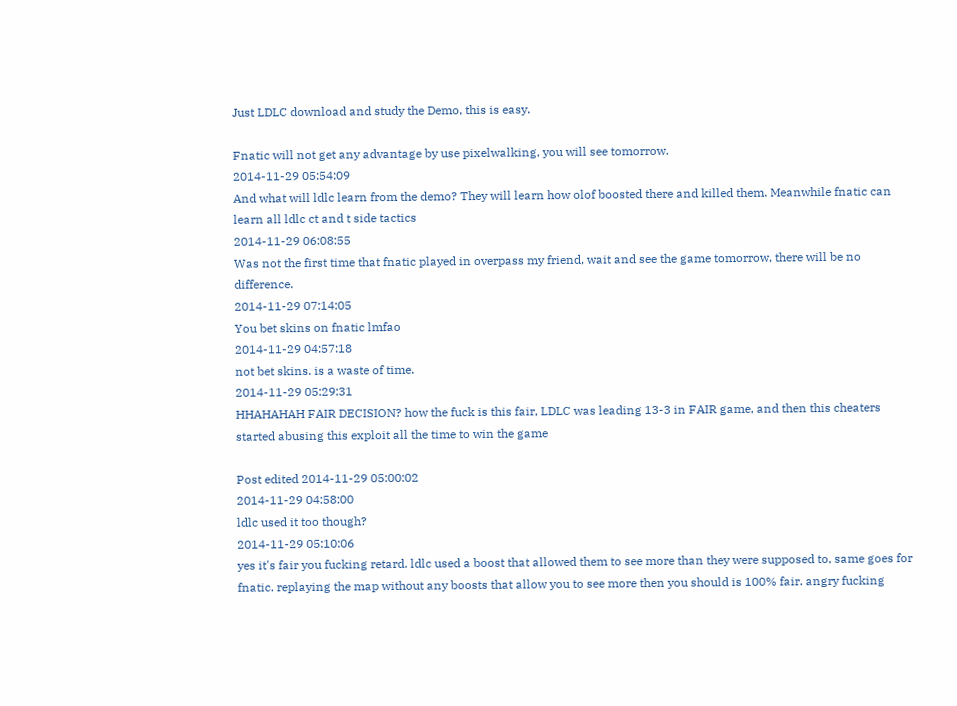Just LDLC download and study the Demo, this is easy.

Fnatic will not get any advantage by use pixelwalking, you will see tomorrow.
2014-11-29 05:54:09
And what will ldlc learn from the demo? They will learn how olof boosted there and killed them. Meanwhile fnatic can learn all ldlc ct and t side tactics
2014-11-29 06:08:55
Was not the first time that fnatic played in overpass my friend, wait and see the game tomorrow, there will be no difference.
2014-11-29 07:14:05
You bet skins on fnatic lmfao
2014-11-29 04:57:18
not bet skins. is a waste of time.
2014-11-29 05:29:31
HHAHAHAH FAIR DECISION? how the fuck is this fair, LDLC was leading 13-3 in FAIR game, and then this cheaters started abusing this exploit all the time to win the game

Post edited 2014-11-29 05:00:02
2014-11-29 04:58:00
ldlc used it too though?
2014-11-29 05:10:06
yes it's fair you fucking retard. ldlc used a boost that allowed them to see more than they were supposed to, same goes for fnatic. replaying the map without any boosts that allow you to see more then you should is 100% fair. angry fucking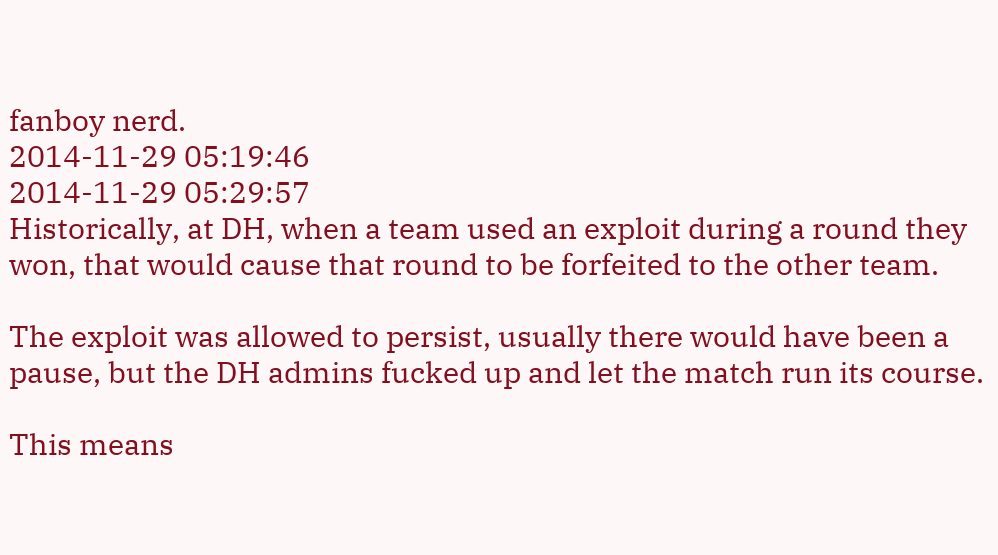fanboy nerd.
2014-11-29 05:19:46
2014-11-29 05:29:57
Historically, at DH, when a team used an exploit during a round they won, that would cause that round to be forfeited to the other team.

The exploit was allowed to persist, usually there would have been a pause, but the DH admins fucked up and let the match run its course.

This means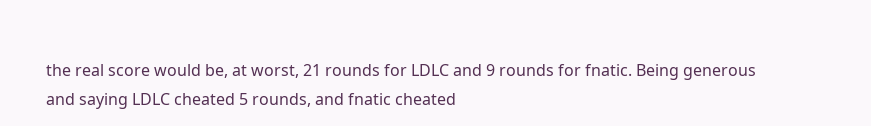the real score would be, at worst, 21 rounds for LDLC and 9 rounds for fnatic. Being generous and saying LDLC cheated 5 rounds, and fnatic cheated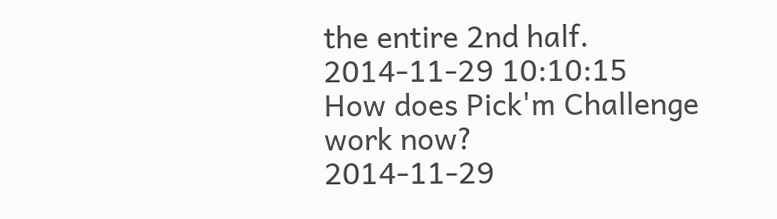the entire 2nd half.
2014-11-29 10:10:15
How does Pick'm Challenge work now?
2014-11-29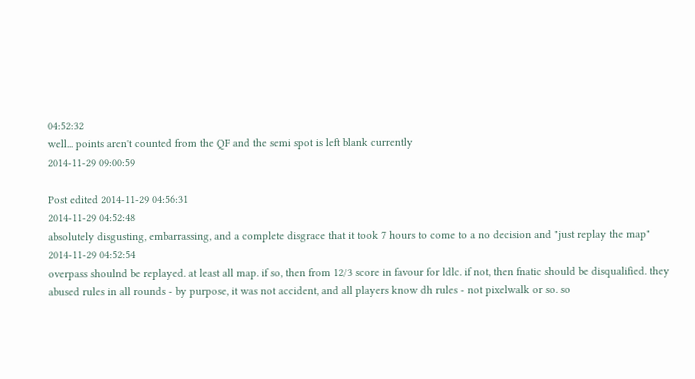04:52:32
well... points aren't counted from the QF and the semi spot is left blank currently
2014-11-29 09:00:59

Post edited 2014-11-29 04:56:31
2014-11-29 04:52:48
absolutely disgusting, embarrassing, and a complete disgrace that it took 7 hours to come to a no decision and "just replay the map"
2014-11-29 04:52:54
overpass shoulnd be replayed. at least all map. if so, then from 12/3 score in favour for ldlc. if not, then fnatic should be disqualified. they abused rules in all rounds - by purpose, it was not accident, and all players know dh rules - not pixelwalk or so. so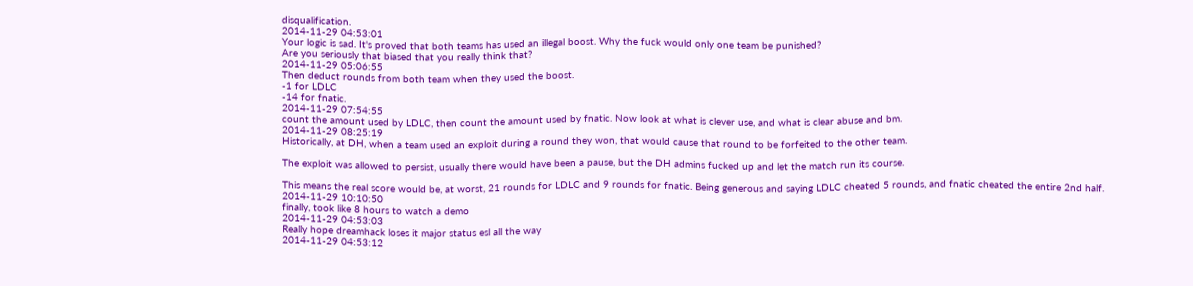disqualification.
2014-11-29 04:53:01
Your logic is sad. It's proved that both teams has used an illegal boost. Why the fuck would only one team be punished?
Are you seriously that biased that you really think that?
2014-11-29 05:06:55
Then deduct rounds from both team when they used the boost.
-1 for LDLC
-14 for fnatic.
2014-11-29 07:54:55
count the amount used by LDLC, then count the amount used by fnatic. Now look at what is clever use, and what is clear abuse and bm.
2014-11-29 08:25:19
Historically, at DH, when a team used an exploit during a round they won, that would cause that round to be forfeited to the other team.

The exploit was allowed to persist, usually there would have been a pause, but the DH admins fucked up and let the match run its course.

This means the real score would be, at worst, 21 rounds for LDLC and 9 rounds for fnatic. Being generous and saying LDLC cheated 5 rounds, and fnatic cheated the entire 2nd half.
2014-11-29 10:10:50
finally, took like 8 hours to watch a demo
2014-11-29 04:53:03
Really hope dreamhack loses it major status esl all the way
2014-11-29 04:53:12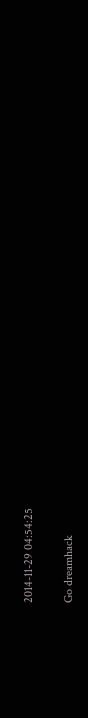2014-11-29 04:54:25

Go dreamhack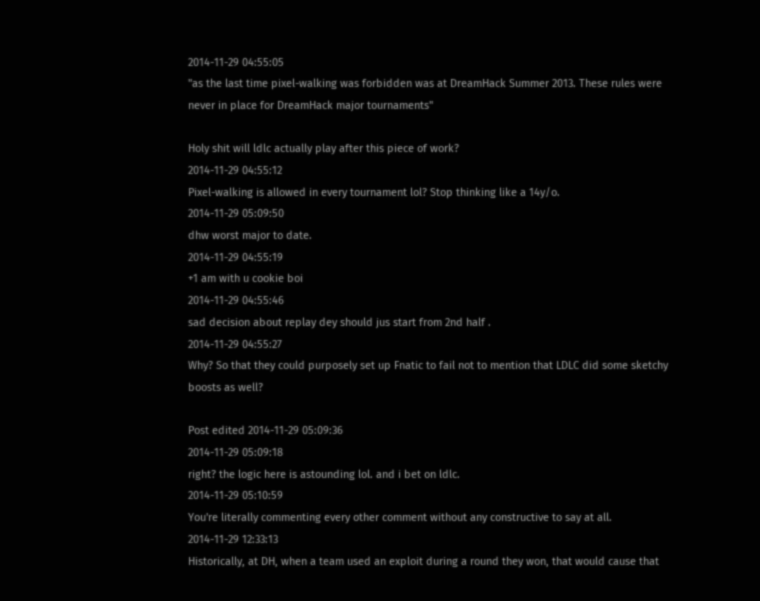2014-11-29 04:55:05
"as the last time pixel-walking was forbidden was at DreamHack Summer 2013. These rules were never in place for DreamHack major tournaments"

Holy shit will ldlc actually play after this piece of work?
2014-11-29 04:55:12
Pixel-walking is allowed in every tournament lol? Stop thinking like a 14y/o.
2014-11-29 05:09:50
dhw worst major to date.
2014-11-29 04:55:19
+1 am with u cookie boi
2014-11-29 04:55:46
sad decision about replay dey should jus start from 2nd half .
2014-11-29 04:55:27
Why? So that they could purposely set up Fnatic to fail not to mention that LDLC did some sketchy boosts as well?

Post edited 2014-11-29 05:09:36
2014-11-29 05:09:18
right? the logic here is astounding lol. and i bet on ldlc.
2014-11-29 05:10:59
You're literally commenting every other comment without any constructive to say at all.
2014-11-29 12:33:13
Historically, at DH, when a team used an exploit during a round they won, that would cause that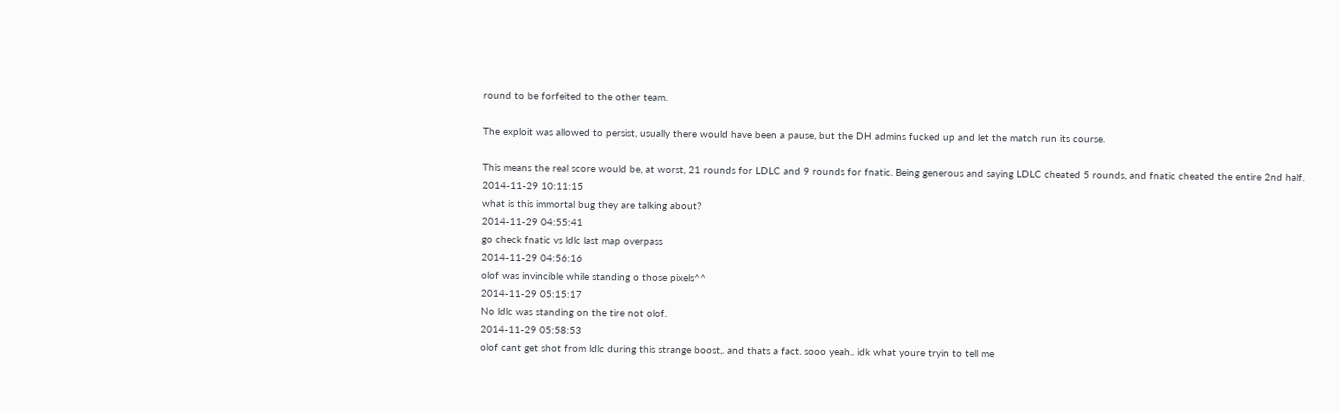round to be forfeited to the other team.

The exploit was allowed to persist, usually there would have been a pause, but the DH admins fucked up and let the match run its course.

This means the real score would be, at worst, 21 rounds for LDLC and 9 rounds for fnatic. Being generous and saying LDLC cheated 5 rounds, and fnatic cheated the entire 2nd half.
2014-11-29 10:11:15
what is this immortal bug they are talking about?
2014-11-29 04:55:41
go check fnatic vs ldlc last map overpass
2014-11-29 04:56:16
olof was invincible while standing o those pixels^^
2014-11-29 05:15:17
No ldlc was standing on the tire not olof.
2014-11-29 05:58:53
olof cant get shot from ldlc during this strange boost,. and thats a fact. sooo yeah.. idk what youre tryin to tell me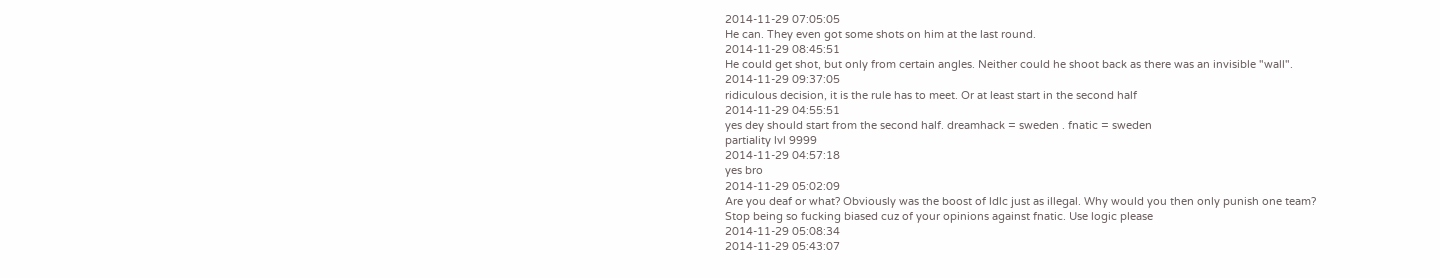2014-11-29 07:05:05
He can. They even got some shots on him at the last round.
2014-11-29 08:45:51
He could get shot, but only from certain angles. Neither could he shoot back as there was an invisible "wall".
2014-11-29 09:37:05
ridiculous decision, it is the rule has to meet. Or at least start in the second half
2014-11-29 04:55:51
yes dey should start from the second half. dreamhack = sweden . fnatic = sweden
partiality lvl 9999
2014-11-29 04:57:18
yes bro
2014-11-29 05:02:09
Are you deaf or what? Obviously was the boost of ldlc just as illegal. Why would you then only punish one team?
Stop being so fucking biased cuz of your opinions against fnatic. Use logic please
2014-11-29 05:08:34
2014-11-29 05:43:07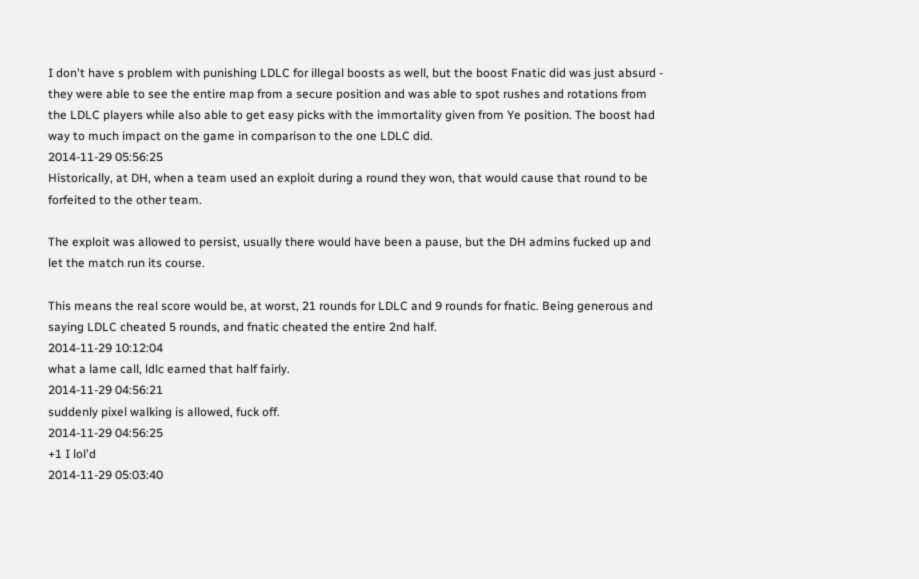I don't have s problem with punishing LDLC for illegal boosts as well, but the boost Fnatic did was just absurd - they were able to see the entire map from a secure position and was able to spot rushes and rotations from the LDLC players while also able to get easy picks with the immortality given from Ye position. The boost had way to much impact on the game in comparison to the one LDLC did.
2014-11-29 05:56:25
Historically, at DH, when a team used an exploit during a round they won, that would cause that round to be forfeited to the other team.

The exploit was allowed to persist, usually there would have been a pause, but the DH admins fucked up and let the match run its course.

This means the real score would be, at worst, 21 rounds for LDLC and 9 rounds for fnatic. Being generous and saying LDLC cheated 5 rounds, and fnatic cheated the entire 2nd half.
2014-11-29 10:12:04
what a lame call, ldlc earned that half fairly.
2014-11-29 04:56:21
suddenly pixel walking is allowed, fuck off.
2014-11-29 04:56:25
+1 I lol'd
2014-11-29 05:03:40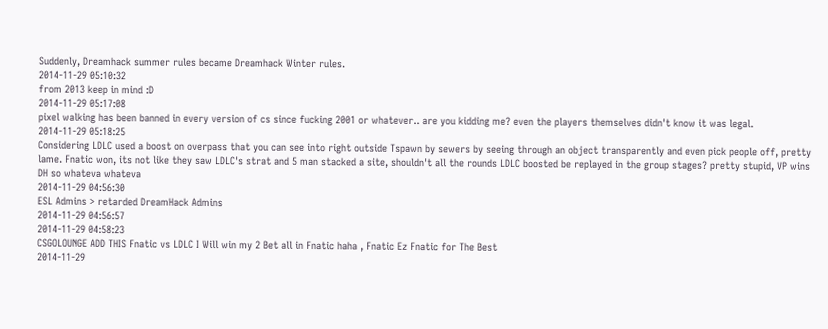Suddenly, Dreamhack summer rules became Dreamhack Winter rules.
2014-11-29 05:10:32
from 2013 keep in mind :D
2014-11-29 05:17:08
pixel walking has been banned in every version of cs since fucking 2001 or whatever.. are you kidding me? even the players themselves didn't know it was legal.
2014-11-29 05:18:25
Considering LDLC used a boost on overpass that you can see into right outside Tspawn by sewers by seeing through an object transparently and even pick people off, pretty lame. Fnatic won, its not like they saw LDLC's strat and 5 man stacked a site, shouldn't all the rounds LDLC boosted be replayed in the group stages? pretty stupid, VP wins DH so whateva whateva
2014-11-29 04:56:30
ESL Admins > retarded DreamHack Admins
2014-11-29 04:56:57
2014-11-29 04:58:23
CSGOLOUNGE ADD THIS Fnatic vs LDLC I Will win my 2 Bet all in Fnatic haha , Fnatic Ez Fnatic for The Best
2014-11-29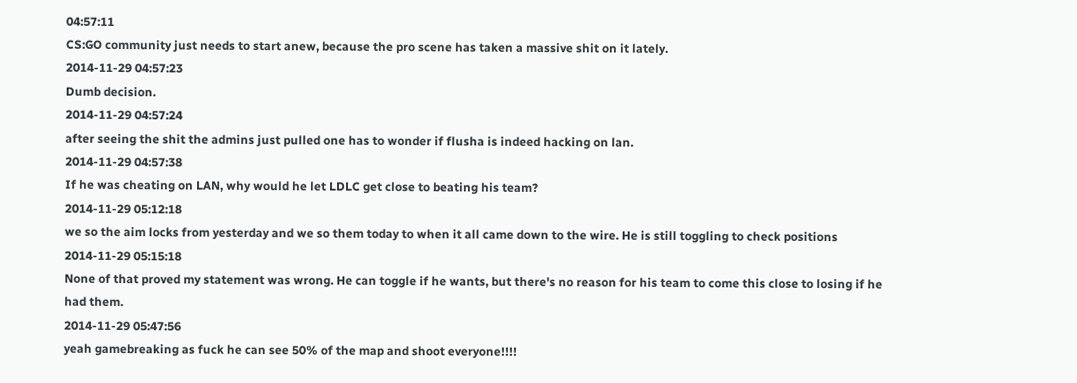04:57:11
CS:GO community just needs to start anew, because the pro scene has taken a massive shit on it lately.
2014-11-29 04:57:23
Dumb decision.
2014-11-29 04:57:24
after seeing the shit the admins just pulled one has to wonder if flusha is indeed hacking on lan.
2014-11-29 04:57:38
If he was cheating on LAN, why would he let LDLC get close to beating his team?
2014-11-29 05:12:18
we so the aim locks from yesterday and we so them today to when it all came down to the wire. He is still toggling to check positions
2014-11-29 05:15:18
None of that proved my statement was wrong. He can toggle if he wants, but there's no reason for his team to come this close to losing if he had them.
2014-11-29 05:47:56
yeah gamebreaking as fuck he can see 50% of the map and shoot everyone!!!!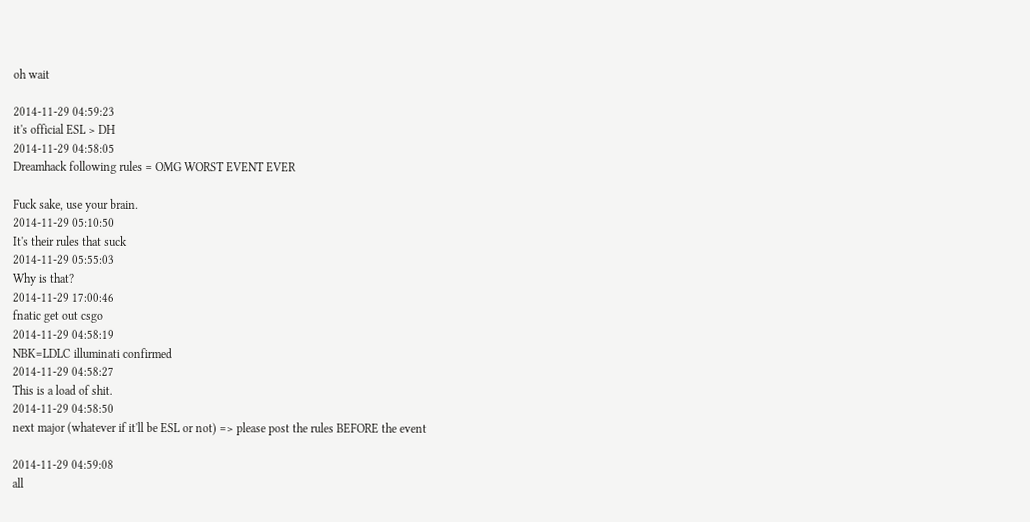oh wait

2014-11-29 04:59:23
it's official ESL > DH
2014-11-29 04:58:05
Dreamhack following rules = OMG WORST EVENT EVER

Fuck sake, use your brain.
2014-11-29 05:10:50
It's their rules that suck
2014-11-29 05:55:03
Why is that?
2014-11-29 17:00:46
fnatic get out csgo
2014-11-29 04:58:19
NBK=LDLC illuminati confirmed
2014-11-29 04:58:27
This is a load of shit.
2014-11-29 04:58:50
next major (whatever if it'll be ESL or not) => please post the rules BEFORE the event

2014-11-29 04:59:08
all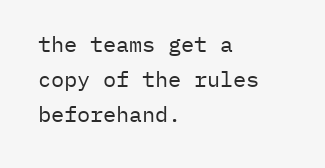the teams get a copy of the rules beforehand.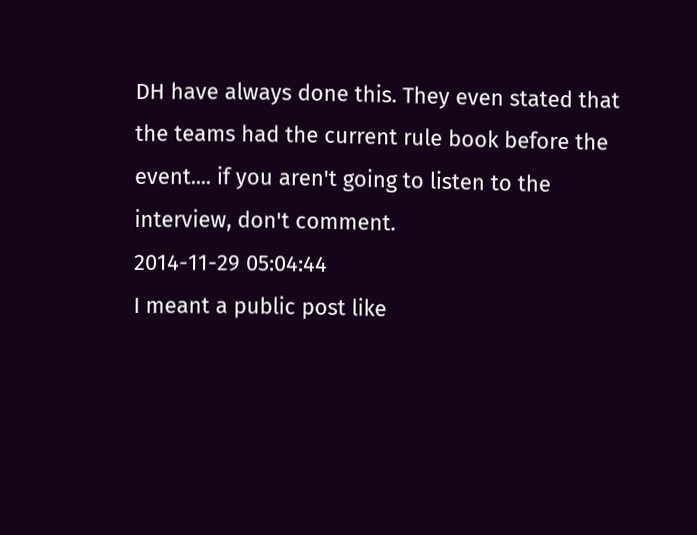DH have always done this. They even stated that the teams had the current rule book before the event.... if you aren't going to listen to the interview, don't comment.
2014-11-29 05:04:44
I meant a public post like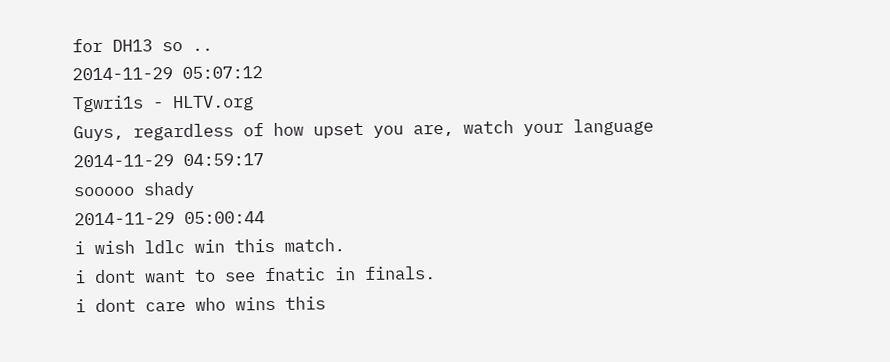for DH13 so ..
2014-11-29 05:07:12
Tgwri1s - HLTV.org
Guys, regardless of how upset you are, watch your language
2014-11-29 04:59:17
sooooo shady
2014-11-29 05:00:44
i wish ldlc win this match.
i dont want to see fnatic in finals.
i dont care who wins this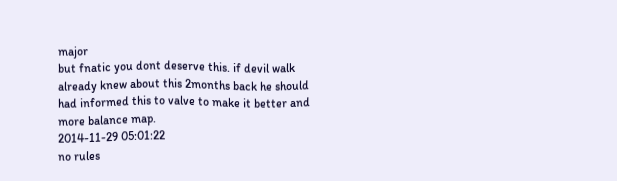major
but fnatic you dont deserve this. if devil walk already knew about this 2months back he should had informed this to valve to make it better and more balance map.
2014-11-29 05:01:22
no rules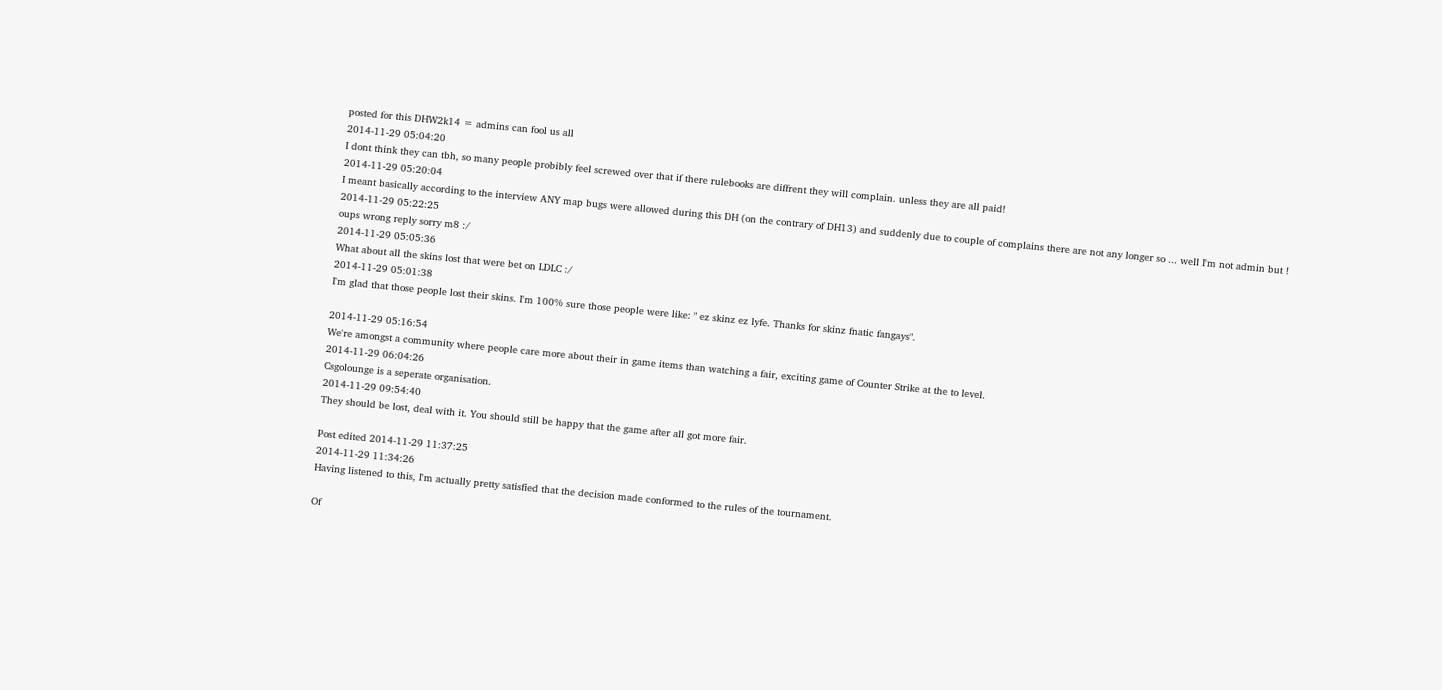posted for this DHW2k14 = admins can fool us all
2014-11-29 05:04:20
I dont think they can tbh, so many people probibly feel screwed over that if there rulebooks are diffrent they will complain. unless they are all paid!
2014-11-29 05:20:04
I meant basically according to the interview ANY map bugs were allowed during this DH (on the contrary of DH13) and suddenly due to couple of complains there are not any longer so ... well I'm not admin but !
2014-11-29 05:22:25
oups wrong reply sorry m8 :/
2014-11-29 05:05:36
What about all the skins lost that were bet on LDLC :/
2014-11-29 05:01:38
I'm glad that those people lost their skins. I'm 100% sure those people were like: " ez skinz ez lyfe. Thanks for skinz fnatic fangays".

2014-11-29 05:16:54
We're amongst a community where people care more about their in game items than watching a fair, exciting game of Counter Strike at the to level.
2014-11-29 06:04:26
Csgolounge is a seperate organisation.
2014-11-29 09:54:40
They should be lost, deal with it. You should still be happy that the game after all got more fair.

Post edited 2014-11-29 11:37:25
2014-11-29 11:34:26
Having listened to this, I'm actually pretty satisfied that the decision made conformed to the rules of the tournament.

Of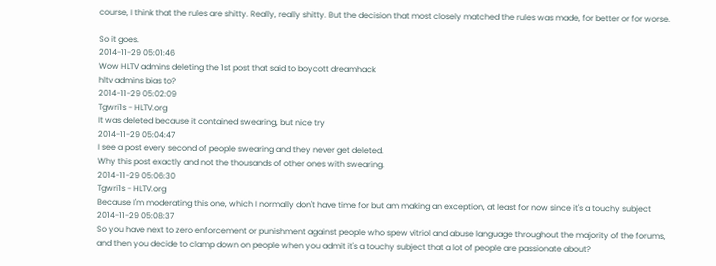course, I think that the rules are shitty. Really, really shitty. But the decision that most closely matched the rules was made, for better or for worse.

So it goes.
2014-11-29 05:01:46
Wow HLTV admins deleting the 1st post that said to boycott dreamhack
hltv admins bias to?
2014-11-29 05:02:09
Tgwri1s - HLTV.org
It was deleted because it contained swearing, but nice try
2014-11-29 05:04:47
I see a post every second of people swearing and they never get deleted.
Why this post exactly and not the thousands of other ones with swearing.
2014-11-29 05:06:30
Tgwri1s - HLTV.org
Because I'm moderating this one, which I normally don't have time for but am making an exception, at least for now since it's a touchy subject
2014-11-29 05:08:37
So you have next to zero enforcement or punishment against people who spew vitriol and abuse language throughout the majority of the forums, and then you decide to clamp down on people when you admit it's a touchy subject that a lot of people are passionate about?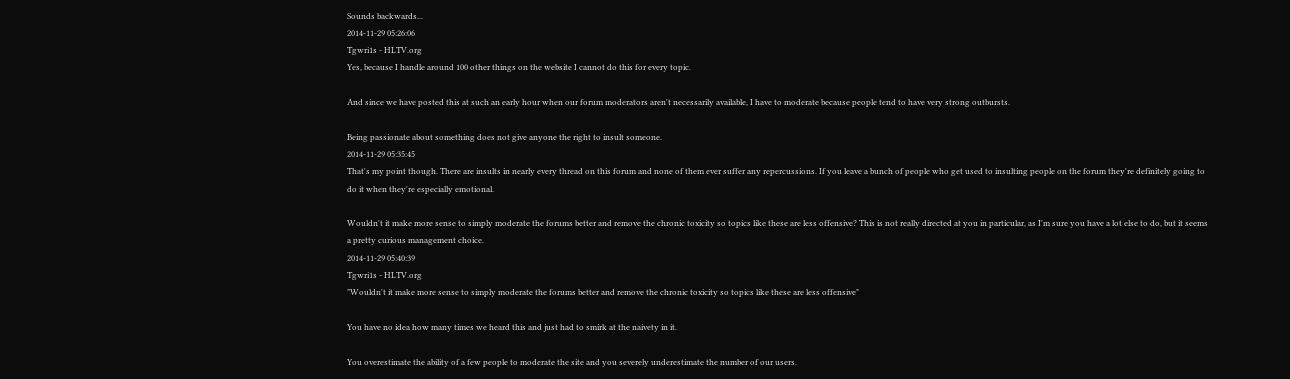Sounds backwards...
2014-11-29 05:26:06
Tgwri1s - HLTV.org
Yes, because I handle around 100 other things on the website I cannot do this for every topic.

And since we have posted this at such an early hour when our forum moderators aren't necessarily available, I have to moderate because people tend to have very strong outbursts.

Being passionate about something does not give anyone the right to insult someone.
2014-11-29 05:35:45
That's my point though. There are insults in nearly every thread on this forum and none of them ever suffer any repercussions. If you leave a bunch of people who get used to insulting people on the forum they're definitely going to do it when they're especially emotional.

Wouldn't it make more sense to simply moderate the forums better and remove the chronic toxicity so topics like these are less offensive? This is not really directed at you in particular, as I'm sure you have a lot else to do, but it seems a pretty curious management choice.
2014-11-29 05:40:39
Tgwri1s - HLTV.org
"Wouldn't it make more sense to simply moderate the forums better and remove the chronic toxicity so topics like these are less offensive"

You have no idea how many times we heard this and just had to smirk at the naivety in it.

You overestimate the ability of a few people to moderate the site and you severely underestimate the number of our users.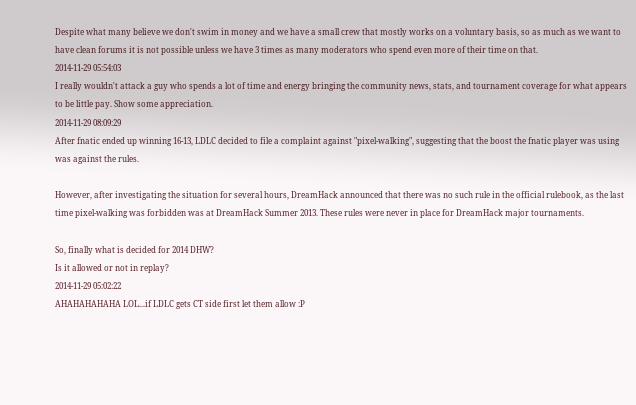Despite what many believe we don't swim in money and we have a small crew that mostly works on a voluntary basis, so as much as we want to have clean forums it is not possible unless we have 3 times as many moderators who spend even more of their time on that.
2014-11-29 05:54:03
I really wouldn't attack a guy who spends a lot of time and energy bringing the community news, stats, and tournament coverage for what appears to be little pay. Show some appreciation.
2014-11-29 08:09:29
After fnatic ended up winning 16-13, LDLC decided to file a complaint against "pixel-walking", suggesting that the boost the fnatic player was using was against the rules.

However, after investigating the situation for several hours, DreamHack announced that there was no such rule in the official rulebook, as the last time pixel-walking was forbidden was at DreamHack Summer 2013. These rules were never in place for DreamHack major tournaments.

So, finally what is decided for 2014 DHW?
Is it allowed or not in replay?
2014-11-29 05:02:22
AHAHAHAHAHA LOL...if LDLC gets CT side first let them allow :P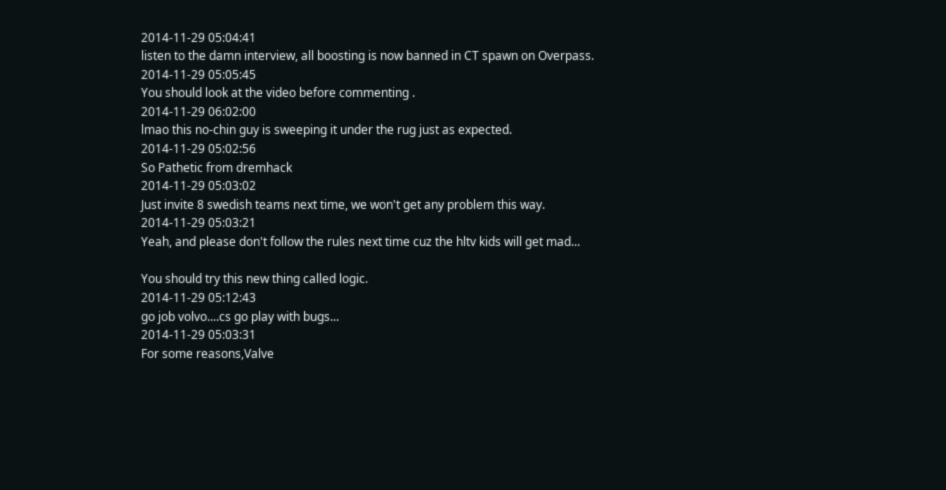2014-11-29 05:04:41
listen to the damn interview, all boosting is now banned in CT spawn on Overpass.
2014-11-29 05:05:45
You should look at the video before commenting .
2014-11-29 06:02:00
lmao this no-chin guy is sweeping it under the rug just as expected.
2014-11-29 05:02:56
So Pathetic from dremhack
2014-11-29 05:03:02
Just invite 8 swedish teams next time, we won't get any problem this way.
2014-11-29 05:03:21
Yeah, and please don't follow the rules next time cuz the hltv kids will get mad...

You should try this new thing called logic.
2014-11-29 05:12:43
go job volvo....cs go play with bugs...
2014-11-29 05:03:31
For some reasons,Valve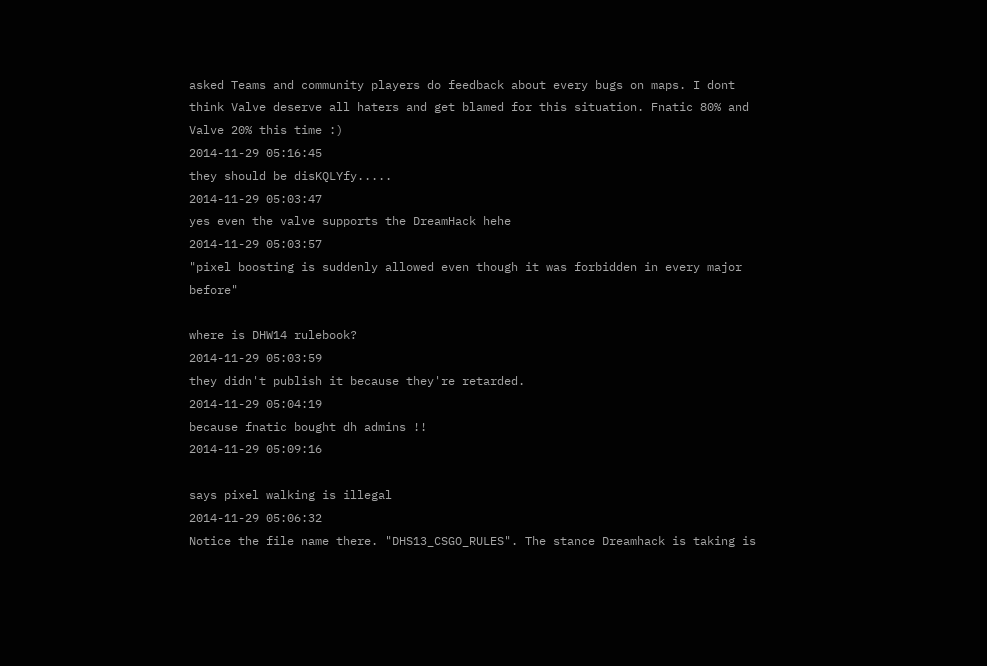asked Teams and community players do feedback about every bugs on maps. I dont think Valve deserve all haters and get blamed for this situation. Fnatic 80% and Valve 20% this time :)
2014-11-29 05:16:45
they should be disKQLYfy.....
2014-11-29 05:03:47
yes even the valve supports the DreamHack hehe
2014-11-29 05:03:57
"pixel boosting is suddenly allowed even though it was forbidden in every major before"

where is DHW14 rulebook?
2014-11-29 05:03:59
they didn't publish it because they're retarded.
2014-11-29 05:04:19
because fnatic bought dh admins !!
2014-11-29 05:09:16

says pixel walking is illegal
2014-11-29 05:06:32
Notice the file name there. "DHS13_CSGO_RULES". The stance Dreamhack is taking is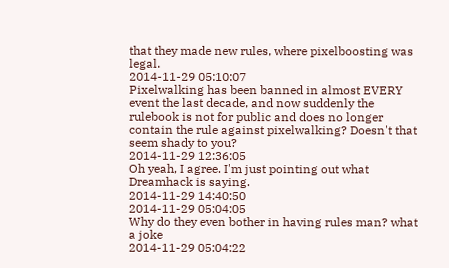that they made new rules, where pixelboosting was legal.
2014-11-29 05:10:07
Pixelwalking has been banned in almost EVERY event the last decade, and now suddenly the rulebook is not for public and does no longer contain the rule against pixelwalking? Doesn't that seem shady to you?
2014-11-29 12:36:05
Oh yeah, I agree. I'm just pointing out what Dreamhack is saying.
2014-11-29 14:40:50
2014-11-29 05:04:05
Why do they even bother in having rules man? what a joke
2014-11-29 05:04:22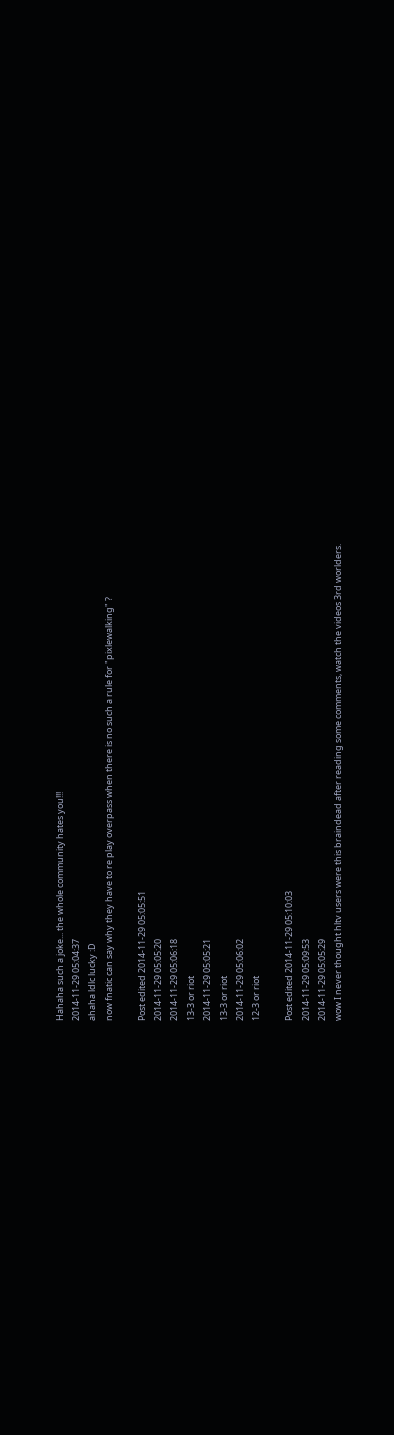Hahaha such a joke... the whole community hates you!!!
2014-11-29 05:04:37
ahaha ldlc lucky :D
now fnatic can say why they have to re play overpass when there is no such a rule for "pixlewalking" ?

Post edited 2014-11-29 05:05:51
2014-11-29 05:05:20
2014-11-29 05:06:18
13-3 or riot
2014-11-29 05:05:21
13-3 or riot
2014-11-29 05:06:02
12-3 or riot

Post edited 2014-11-29 05:10:03
2014-11-29 05:09:53
2014-11-29 05:05:29
wow I never thought hltv users were this braindead after reading some comments, watch the videos 3rd worlders.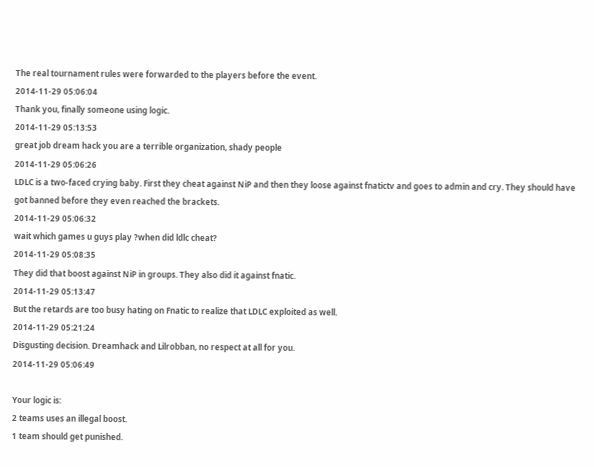The real tournament rules were forwarded to the players before the event.
2014-11-29 05:06:04
Thank you, finally someone using logic.
2014-11-29 05:13:53
great job dream hack you are a terrible organization, shady people
2014-11-29 05:06:26
LDLC is a two-faced crying baby. First they cheat against NiP and then they loose against fnatictv and goes to admin and cry. They should have got banned before they even reached the brackets.
2014-11-29 05:06:32
wait which games u guys play ?when did ldlc cheat?
2014-11-29 05:08:35
They did that boost against NiP in groups. They also did it against fnatic.
2014-11-29 05:13:47
But the retards are too busy hating on Fnatic to realize that LDLC exploited as well.
2014-11-29 05:21:24
Disgusting decision. Dreamhack and Lilrobban, no respect at all for you.
2014-11-29 05:06:49

Your logic is:
2 teams uses an illegal boost.
1 team should get punished.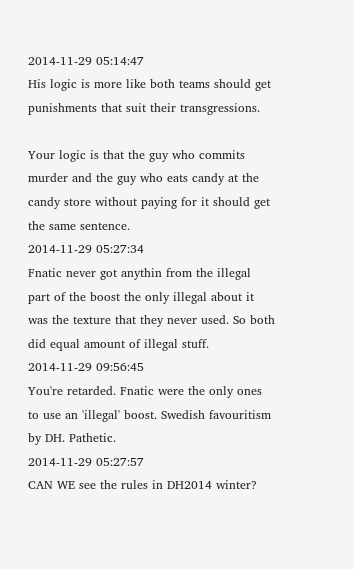2014-11-29 05:14:47
His logic is more like both teams should get punishments that suit their transgressions.

Your logic is that the guy who commits murder and the guy who eats candy at the candy store without paying for it should get the same sentence.
2014-11-29 05:27:34
Fnatic never got anythin from the illegal part of the boost the only illegal about it was the texture that they never used. So both did equal amount of illegal stuff.
2014-11-29 09:56:45
You're retarded. Fnatic were the only ones to use an 'illegal' boost. Swedish favouritism by DH. Pathetic.
2014-11-29 05:27:57
CAN WE see the rules in DH2014 winter?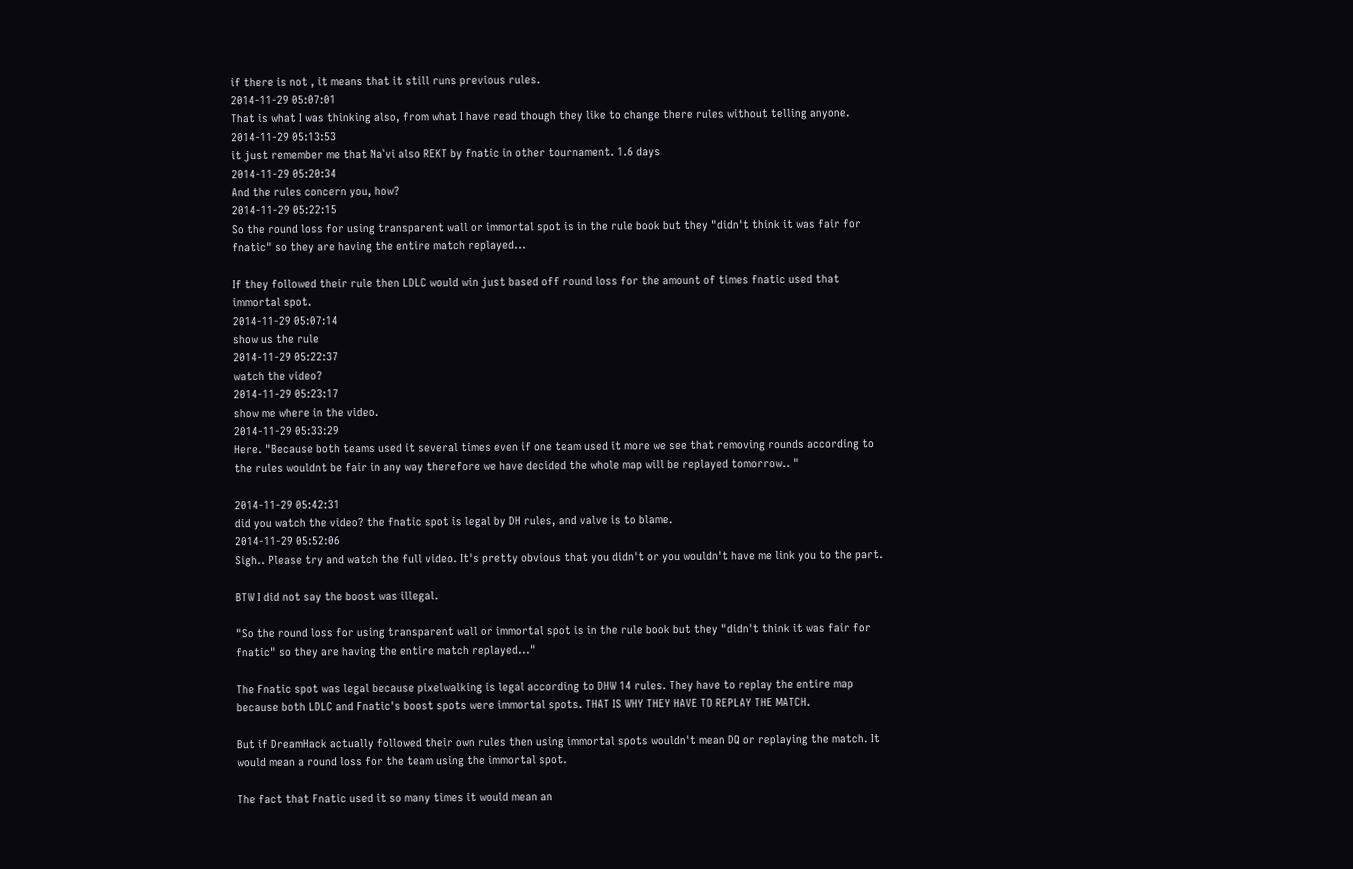if there is not , it means that it still runs previous rules.
2014-11-29 05:07:01
That is what I was thinking also, from what I have read though they like to change there rules without telling anyone.
2014-11-29 05:13:53
it just remember me that Na`vi also REKT by fnatic in other tournament. 1.6 days
2014-11-29 05:20:34
And the rules concern you, how?
2014-11-29 05:22:15
So the round loss for using transparent wall or immortal spot is in the rule book but they "didn't think it was fair for fnatic" so they are having the entire match replayed...

If they followed their rule then LDLC would win just based off round loss for the amount of times fnatic used that immortal spot.
2014-11-29 05:07:14
show us the rule
2014-11-29 05:22:37
watch the video?
2014-11-29 05:23:17
show me where in the video.
2014-11-29 05:33:29
Here. "Because both teams used it several times even if one team used it more we see that removing rounds according to the rules wouldnt be fair in any way therefore we have decided the whole map will be replayed tomorrow.. "

2014-11-29 05:42:31
did you watch the video? the fnatic spot is legal by DH rules, and valve is to blame.
2014-11-29 05:52:06
Sigh.. Please try and watch the full video. It's pretty obvious that you didn't or you wouldn't have me link you to the part.

BTW I did not say the boost was illegal.

"So the round loss for using transparent wall or immortal spot is in the rule book but they "didn't think it was fair for fnatic" so they are having the entire match replayed..."

The Fnatic spot was legal because pixelwalking is legal according to DHW 14 rules. They have to replay the entire map because both LDLC and Fnatic's boost spots were immortal spots. THAT IS WHY THEY HAVE TO REPLAY THE MATCH.

But if DreamHack actually followed their own rules then using immortal spots wouldn't mean DQ or replaying the match. It would mean a round loss for the team using the immortal spot.

The fact that Fnatic used it so many times it would mean an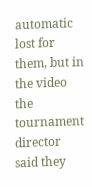automatic lost for them, but in the video the tournament director said they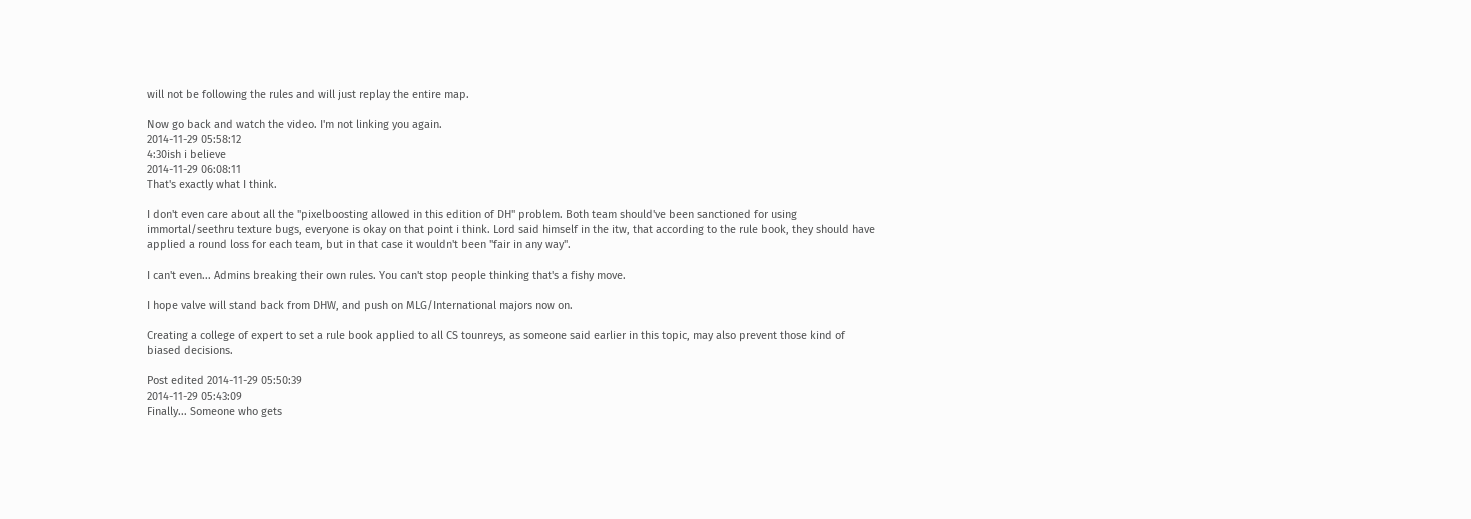will not be following the rules and will just replay the entire map.

Now go back and watch the video. I'm not linking you again.
2014-11-29 05:58:12
4:30ish i believe
2014-11-29 06:08:11
That's exactly what I think.

I don't even care about all the "pixelboosting allowed in this edition of DH" problem. Both team should've been sanctioned for using immortal/seethru texture bugs, everyone is okay on that point i think. Lord said himself in the itw, that according to the rule book, they should have applied a round loss for each team, but in that case it wouldn't been "fair in any way".

I can't even... Admins breaking their own rules. You can't stop people thinking that's a fishy move.

I hope valve will stand back from DHW, and push on MLG/International majors now on.

Creating a college of expert to set a rule book applied to all CS tounreys, as someone said earlier in this topic, may also prevent those kind of biased decisions.

Post edited 2014-11-29 05:50:39
2014-11-29 05:43:09
Finally... Someone who gets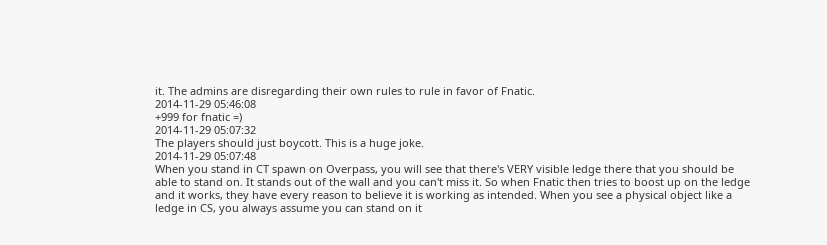it. The admins are disregarding their own rules to rule in favor of Fnatic.
2014-11-29 05:46:08
+999 for fnatic =)
2014-11-29 05:07:32
The players should just boycott. This is a huge joke.
2014-11-29 05:07:48
When you stand in CT spawn on Overpass, you will see that there's VERY visible ledge there that you should be able to stand on. It stands out of the wall and you can't miss it. So when Fnatic then tries to boost up on the ledge and it works, they have every reason to believe it is working as intended. When you see a physical object like a ledge in CS, you always assume you can stand on it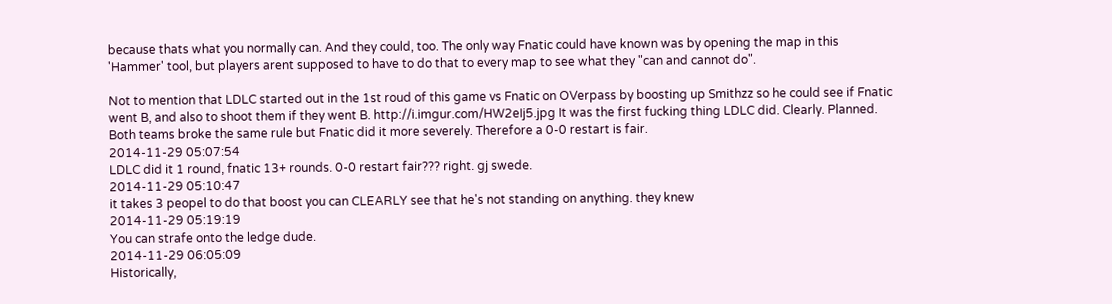because thats what you normally can. And they could, too. The only way Fnatic could have known was by opening the map in this 'Hammer' tool, but players arent supposed to have to do that to every map to see what they "can and cannot do".

Not to mention that LDLC started out in the 1st roud of this game vs Fnatic on OVerpass by boosting up Smithzz so he could see if Fnatic went B, and also to shoot them if they went B. http://i.imgur.com/HW2eIj5.jpg It was the first fucking thing LDLC did. Clearly. Planned. Both teams broke the same rule but Fnatic did it more severely. Therefore a 0-0 restart is fair.
2014-11-29 05:07:54
LDLC did it 1 round, fnatic 13+ rounds. 0-0 restart fair??? right. gj swede.
2014-11-29 05:10:47
it takes 3 peopel to do that boost you can CLEARLY see that he's not standing on anything. they knew
2014-11-29 05:19:19
You can strafe onto the ledge dude.
2014-11-29 06:05:09
Historically,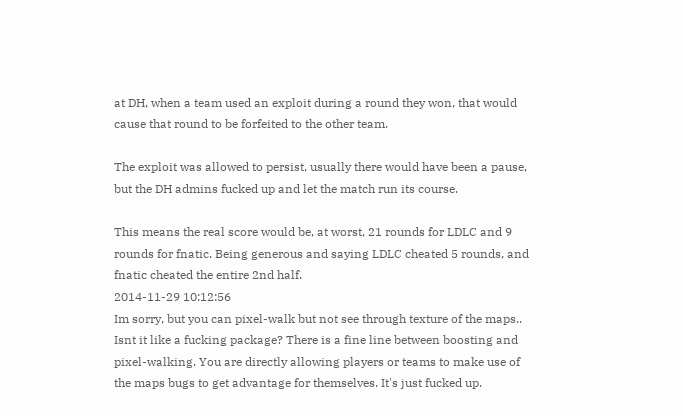at DH, when a team used an exploit during a round they won, that would cause that round to be forfeited to the other team.

The exploit was allowed to persist, usually there would have been a pause, but the DH admins fucked up and let the match run its course.

This means the real score would be, at worst, 21 rounds for LDLC and 9 rounds for fnatic. Being generous and saying LDLC cheated 5 rounds, and fnatic cheated the entire 2nd half.
2014-11-29 10:12:56
Im sorry, but you can pixel-walk but not see through texture of the maps.. Isnt it like a fucking package? There is a fine line between boosting and pixel-walking. You are directly allowing players or teams to make use of the maps bugs to get advantage for themselves. It's just fucked up.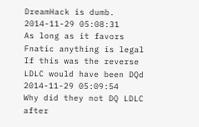DreamHack is dumb.
2014-11-29 05:08:31
As long as it favors Fnatic anything is legal
If this was the reverse
LDLC would have been DQd
2014-11-29 05:09:54
Why did they not DQ LDLC after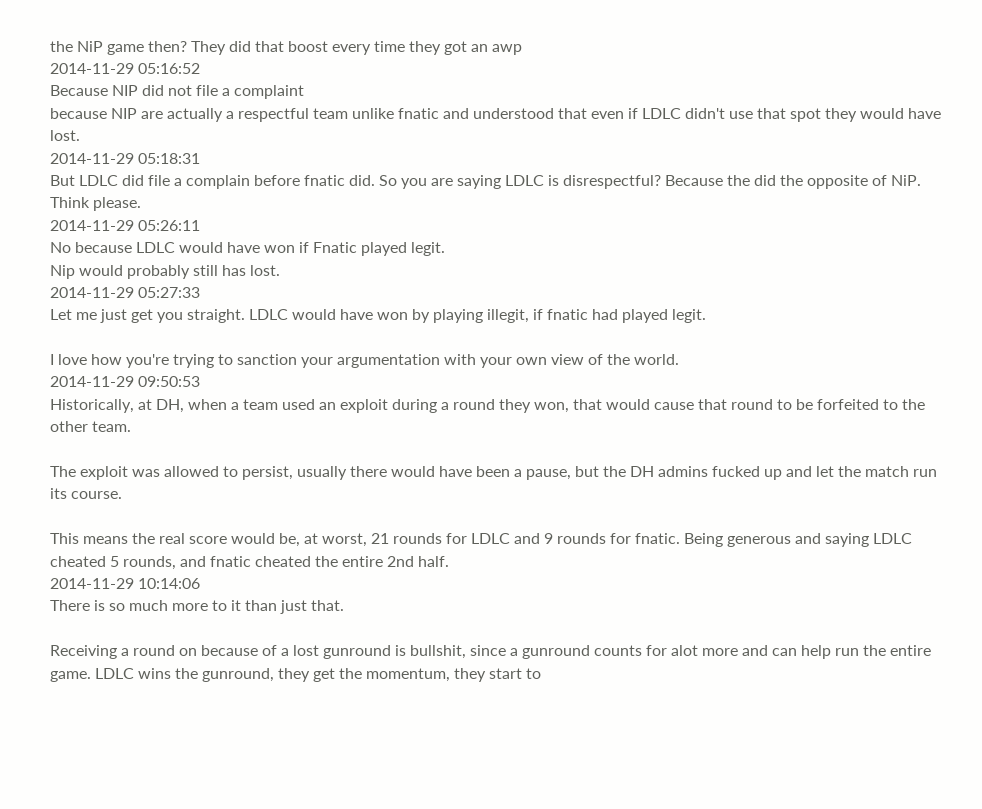the NiP game then? They did that boost every time they got an awp
2014-11-29 05:16:52
Because NIP did not file a complaint
because NIP are actually a respectful team unlike fnatic and understood that even if LDLC didn't use that spot they would have lost.
2014-11-29 05:18:31
But LDLC did file a complain before fnatic did. So you are saying LDLC is disrespectful? Because the did the opposite of NiP. Think please.
2014-11-29 05:26:11
No because LDLC would have won if Fnatic played legit.
Nip would probably still has lost.
2014-11-29 05:27:33
Let me just get you straight. LDLC would have won by playing illegit, if fnatic had played legit.

I love how you're trying to sanction your argumentation with your own view of the world.
2014-11-29 09:50:53
Historically, at DH, when a team used an exploit during a round they won, that would cause that round to be forfeited to the other team.

The exploit was allowed to persist, usually there would have been a pause, but the DH admins fucked up and let the match run its course.

This means the real score would be, at worst, 21 rounds for LDLC and 9 rounds for fnatic. Being generous and saying LDLC cheated 5 rounds, and fnatic cheated the entire 2nd half.
2014-11-29 10:14:06
There is so much more to it than just that.

Receiving a round on because of a lost gunround is bullshit, since a gunround counts for alot more and can help run the entire game. LDLC wins the gunround, they get the momentum, they start to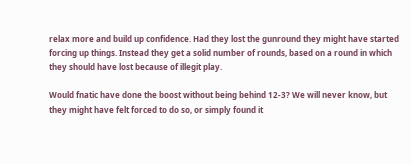relax more and build up confidence. Had they lost the gunround they might have started forcing up things. Instead they get a solid number of rounds, based on a round in which they should have lost because of illegit play.

Would fnatic have done the boost without being behind 12-3? We will never know, but they might have felt forced to do so, or simply found it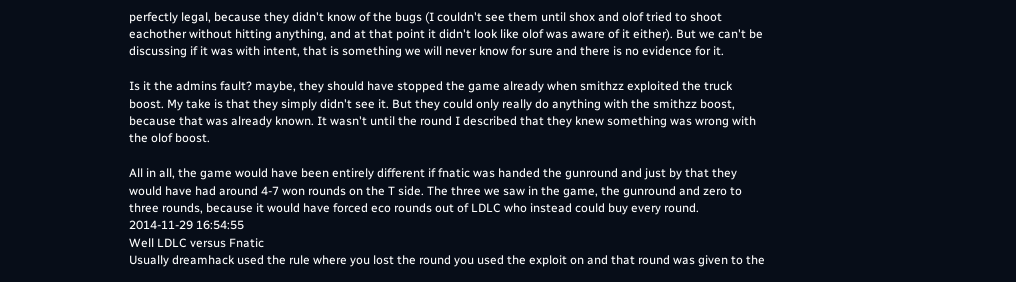perfectly legal, because they didn't know of the bugs (I couldn't see them until shox and olof tried to shoot eachother without hitting anything, and at that point it didn't look like olof was aware of it either). But we can't be discussing if it was with intent, that is something we will never know for sure and there is no evidence for it.

Is it the admins fault? maybe, they should have stopped the game already when smithzz exploited the truck boost. My take is that they simply didn't see it. But they could only really do anything with the smithzz boost, because that was already known. It wasn't until the round I described that they knew something was wrong with the olof boost.

All in all, the game would have been entirely different if fnatic was handed the gunround and just by that they would have had around 4-7 won rounds on the T side. The three we saw in the game, the gunround and zero to three rounds, because it would have forced eco rounds out of LDLC who instead could buy every round.
2014-11-29 16:54:55
Well LDLC versus Fnatic
Usually dreamhack used the rule where you lost the round you used the exploit on and that round was given to the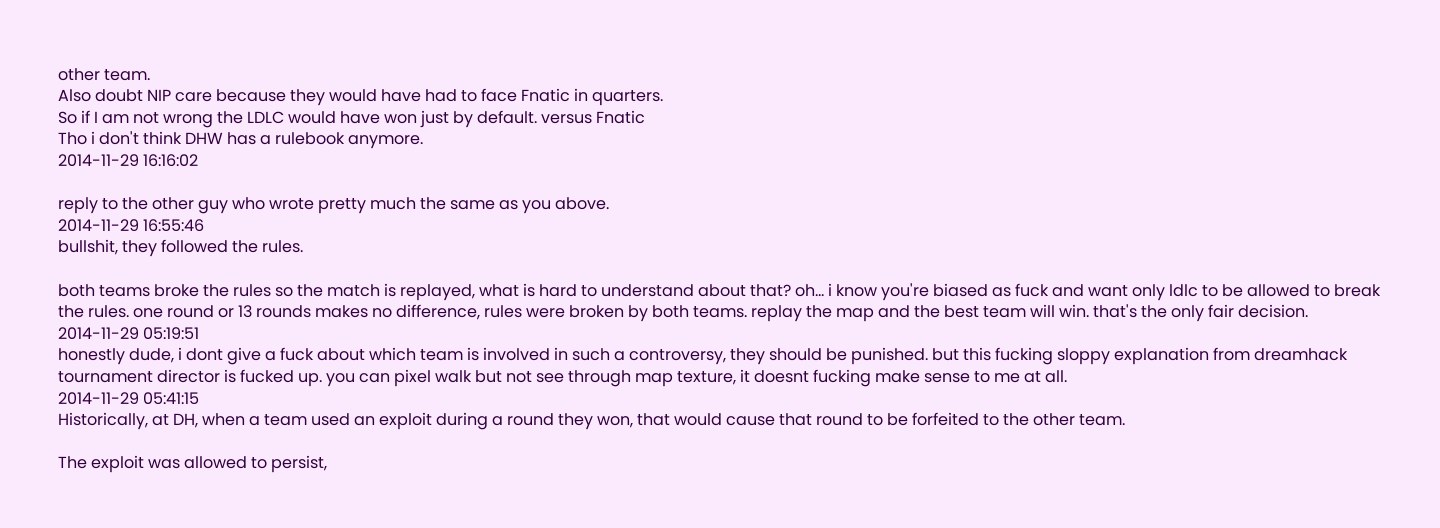other team.
Also doubt NIP care because they would have had to face Fnatic in quarters.
So if I am not wrong the LDLC would have won just by default. versus Fnatic
Tho i don't think DHW has a rulebook anymore.
2014-11-29 16:16:02

reply to the other guy who wrote pretty much the same as you above.
2014-11-29 16:55:46
bullshit, they followed the rules.

both teams broke the rules so the match is replayed, what is hard to understand about that? oh... i know you're biased as fuck and want only ldlc to be allowed to break the rules. one round or 13 rounds makes no difference, rules were broken by both teams. replay the map and the best team will win. that's the only fair decision.
2014-11-29 05:19:51
honestly dude, i dont give a fuck about which team is involved in such a controversy, they should be punished. but this fucking sloppy explanation from dreamhack tournament director is fucked up. you can pixel walk but not see through map texture, it doesnt fucking make sense to me at all.
2014-11-29 05:41:15
Historically, at DH, when a team used an exploit during a round they won, that would cause that round to be forfeited to the other team.

The exploit was allowed to persist,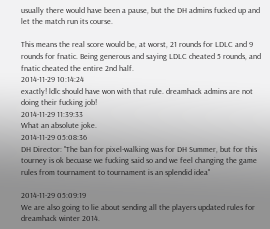usually there would have been a pause, but the DH admins fucked up and let the match run its course.

This means the real score would be, at worst, 21 rounds for LDLC and 9 rounds for fnatic. Being generous and saying LDLC cheated 5 rounds, and fnatic cheated the entire 2nd half.
2014-11-29 10:14:24
exactly! ldlc should have won with that rule. dreamhack admins are not doing their fucking job!
2014-11-29 11:39:33
What an absolute joke.
2014-11-29 05:08:36
DH Director: "The ban for pixel-walking was for DH Summer, but for this tourney is ok becuase we fucking said so and we feel changing the game rules from tournament to tournament is an splendid idea"

2014-11-29 05:09:19
We are also going to lie about sending all the players updated rules for dreamhack winter 2014.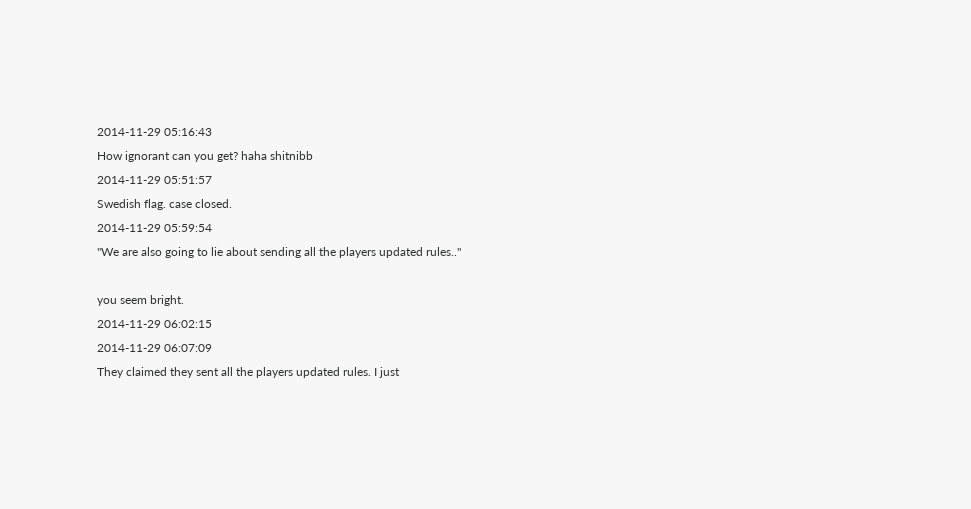2014-11-29 05:16:43
How ignorant can you get? haha shitnibb
2014-11-29 05:51:57
Swedish flag. case closed.
2014-11-29 05:59:54
"We are also going to lie about sending all the players updated rules.."

you seem bright.
2014-11-29 06:02:15
2014-11-29 06:07:09
They claimed they sent all the players updated rules. I just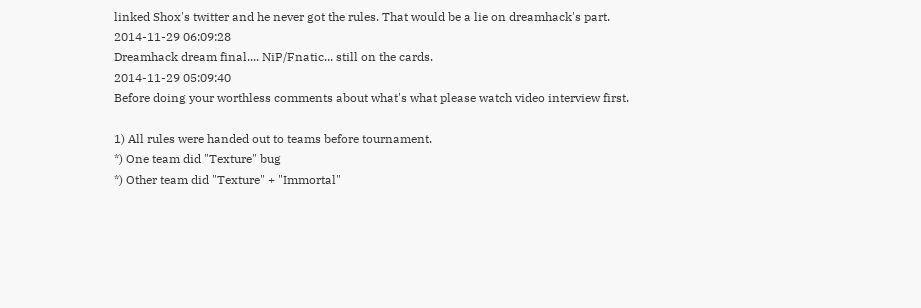linked Shox's twitter and he never got the rules. That would be a lie on dreamhack's part.
2014-11-29 06:09:28
Dreamhack dream final.... NiP/Fnatic... still on the cards.
2014-11-29 05:09:40
Before doing your worthless comments about what's what please watch video interview first.

1) All rules were handed out to teams before tournament.
*) One team did "Texture" bug
*) Other team did "Texture" + "Immortal"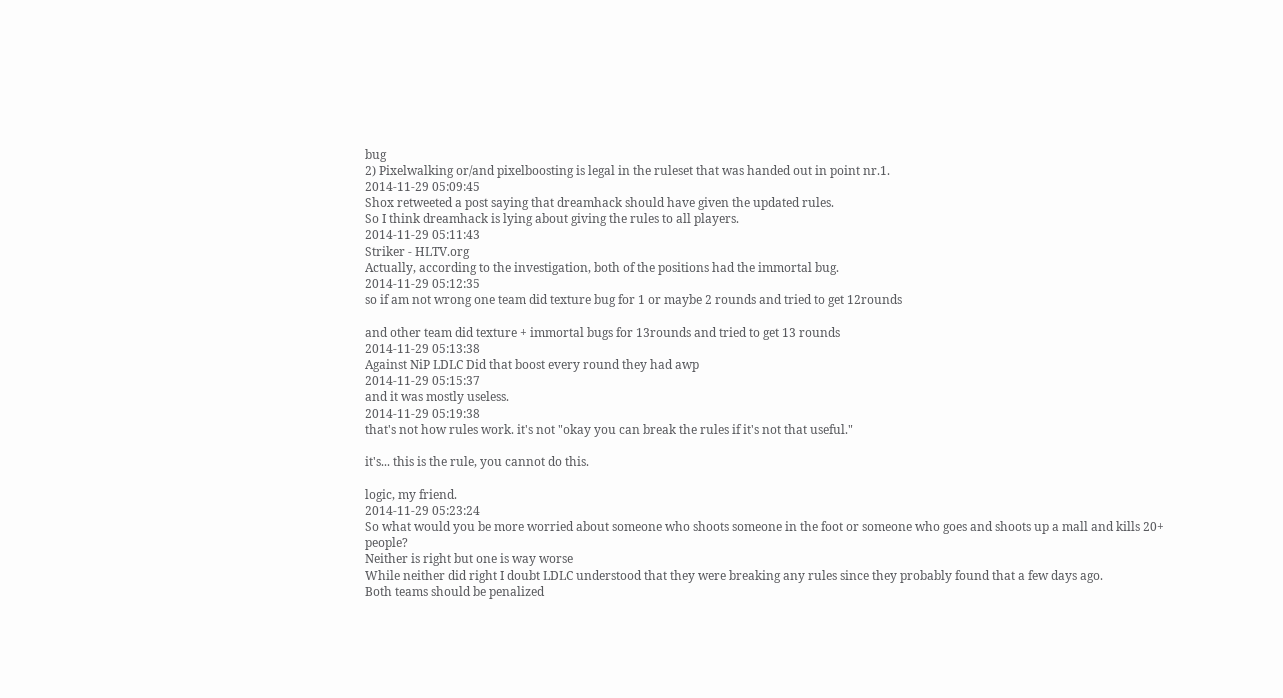bug
2) Pixelwalking or/and pixelboosting is legal in the ruleset that was handed out in point nr.1.
2014-11-29 05:09:45
Shox retweeted a post saying that dreamhack should have given the updated rules.
So I think dreamhack is lying about giving the rules to all players.
2014-11-29 05:11:43
Striker - HLTV.org
Actually, according to the investigation, both of the positions had the immortal bug.
2014-11-29 05:12:35
so if am not wrong one team did texture bug for 1 or maybe 2 rounds and tried to get 12rounds

and other team did texture + immortal bugs for 13rounds and tried to get 13 rounds
2014-11-29 05:13:38
Against NiP LDLC Did that boost every round they had awp
2014-11-29 05:15:37
and it was mostly useless.
2014-11-29 05:19:38
that's not how rules work. it's not "okay you can break the rules if it's not that useful."

it's... this is the rule, you cannot do this.

logic, my friend.
2014-11-29 05:23:24
So what would you be more worried about someone who shoots someone in the foot or someone who goes and shoots up a mall and kills 20+ people?
Neither is right but one is way worse
While neither did right I doubt LDLC understood that they were breaking any rules since they probably found that a few days ago.
Both teams should be penalized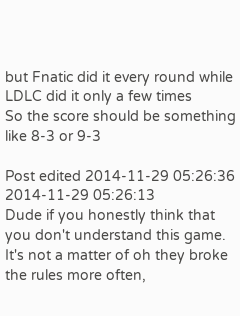but Fnatic did it every round while LDLC did it only a few times
So the score should be something like 8-3 or 9-3

Post edited 2014-11-29 05:26:36
2014-11-29 05:26:13
Dude if you honestly think that you don't understand this game. It's not a matter of oh they broke the rules more often,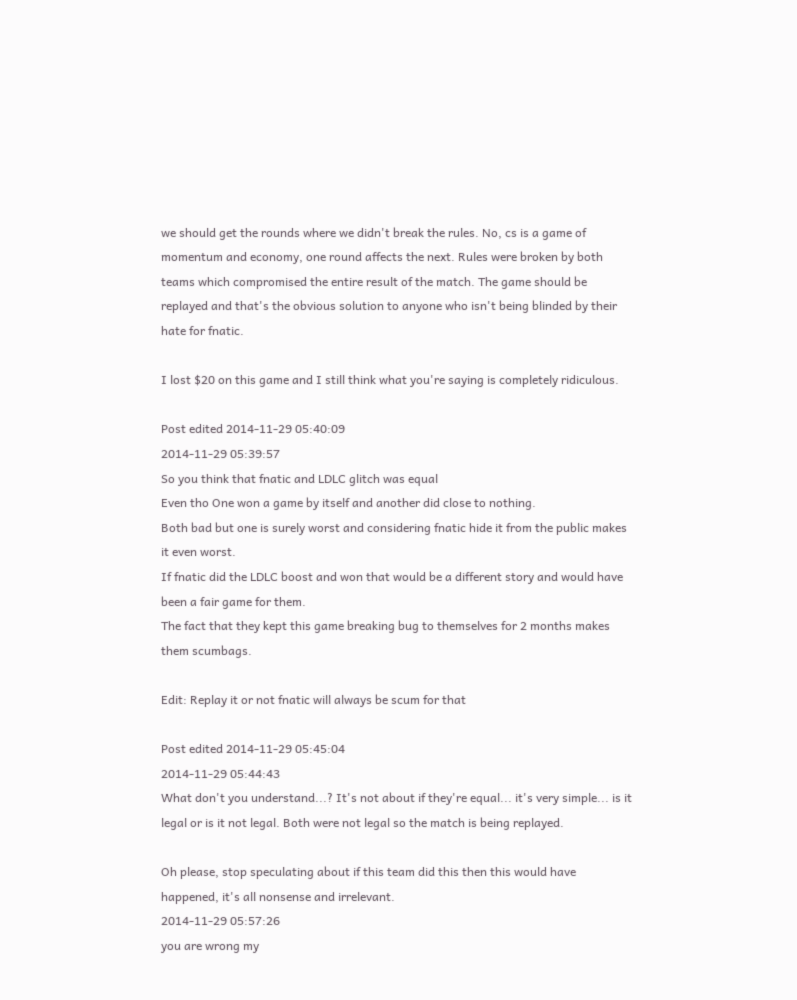we should get the rounds where we didn't break the rules. No, cs is a game of momentum and economy, one round affects the next. Rules were broken by both teams which compromised the entire result of the match. The game should be replayed and that's the obvious solution to anyone who isn't being blinded by their hate for fnatic.

I lost $20 on this game and I still think what you're saying is completely ridiculous.

Post edited 2014-11-29 05:40:09
2014-11-29 05:39:57
So you think that fnatic and LDLC glitch was equal
Even tho One won a game by itself and another did close to nothing.
Both bad but one is surely worst and considering fnatic hide it from the public makes it even worst.
If fnatic did the LDLC boost and won that would be a different story and would have been a fair game for them.
The fact that they kept this game breaking bug to themselves for 2 months makes them scumbags.

Edit: Replay it or not fnatic will always be scum for that

Post edited 2014-11-29 05:45:04
2014-11-29 05:44:43
What don't you understand...? It's not about if they're equal... it's very simple... is it legal or is it not legal. Both were not legal so the match is being replayed.

Oh please, stop speculating about if this team did this then this would have happened, it's all nonsense and irrelevant.
2014-11-29 05:57:26
you are wrong my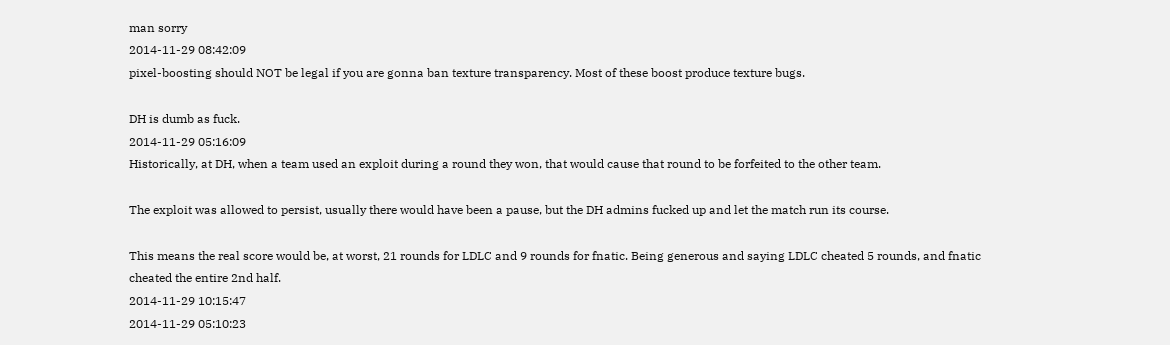man sorry
2014-11-29 08:42:09
pixel-boosting should NOT be legal if you are gonna ban texture transparency. Most of these boost produce texture bugs.

DH is dumb as fuck.
2014-11-29 05:16:09
Historically, at DH, when a team used an exploit during a round they won, that would cause that round to be forfeited to the other team.

The exploit was allowed to persist, usually there would have been a pause, but the DH admins fucked up and let the match run its course.

This means the real score would be, at worst, 21 rounds for LDLC and 9 rounds for fnatic. Being generous and saying LDLC cheated 5 rounds, and fnatic cheated the entire 2nd half.
2014-11-29 10:15:47
2014-11-29 05:10:23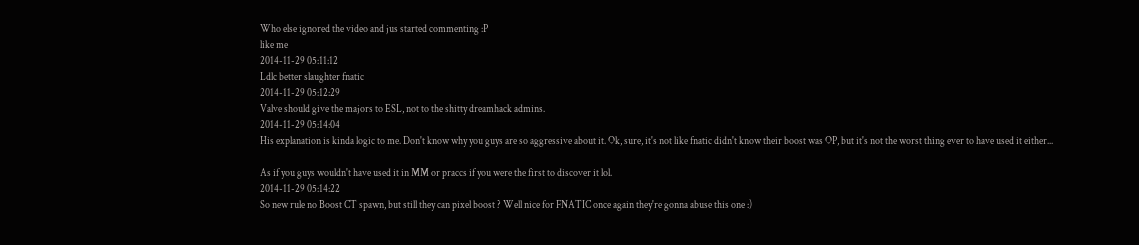Who else ignored the video and jus started commenting :P
like me
2014-11-29 05:11:12
Ldlc better slaughter fnatic
2014-11-29 05:12:29
Valve should give the majors to ESL, not to the shitty dreamhack admins.
2014-11-29 05:14:04
His explanation is kinda logic to me. Don't know why you guys are so aggressive about it. Ok, sure, it's not like fnatic didn't know their boost was OP, but it's not the worst thing ever to have used it either...

As if you guys wouldn't have used it in MM or praccs if you were the first to discover it lol.
2014-11-29 05:14:22
So new rule no Boost CT spawn, but still they can pixel boost ? Well nice for FNATIC once again they're gonna abuse this one :)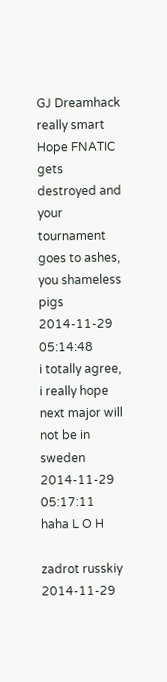GJ Dreamhack really smart Hope FNATIC gets destroyed and your tournament goes to ashes, you shameless pigs
2014-11-29 05:14:48
i totally agree, i really hope next major will not be in sweden
2014-11-29 05:17:11
haha L O H

zadrot russkiy
2014-11-29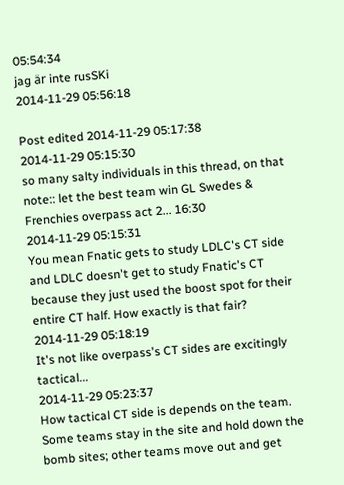05:54:34
jag är inte rusSKi
2014-11-29 05:56:18

Post edited 2014-11-29 05:17:38
2014-11-29 05:15:30
so many salty individuals in this thread, on that note:: let the best team win GL Swedes & Frenchies overpass act 2... 16:30
2014-11-29 05:15:31
You mean Fnatic gets to study LDLC's CT side and LDLC doesn't get to study Fnatic's CT because they just used the boost spot for their entire CT half. How exactly is that fair?
2014-11-29 05:18:19
It's not like overpass's CT sides are excitingly tactical...
2014-11-29 05:23:37
How tactical CT side is depends on the team. Some teams stay in the site and hold down the bomb sites; other teams move out and get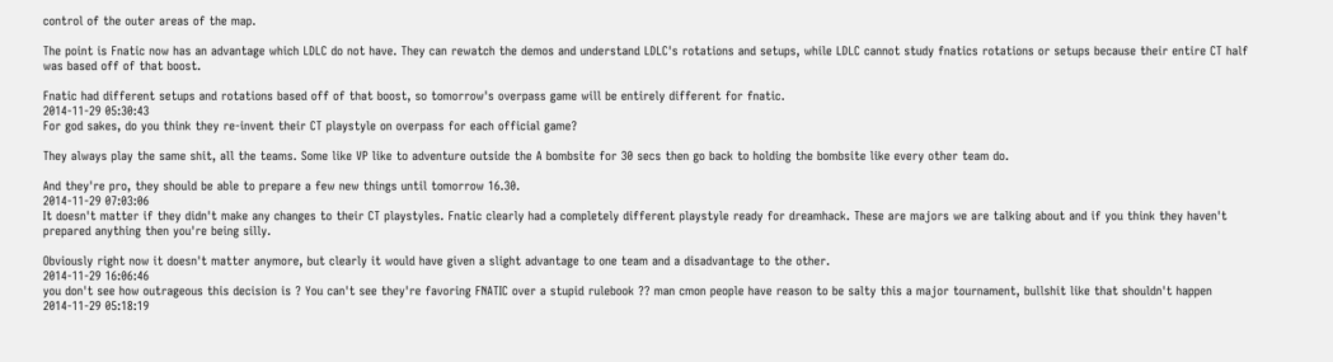control of the outer areas of the map.

The point is Fnatic now has an advantage which LDLC do not have. They can rewatch the demos and understand LDLC's rotations and setups, while LDLC cannot study fnatics rotations or setups because their entire CT half was based off of that boost.

Fnatic had different setups and rotations based off of that boost, so tomorrow's overpass game will be entirely different for fnatic.
2014-11-29 05:30:43
For god sakes, do you think they re-invent their CT playstyle on overpass for each official game?

They always play the same shit, all the teams. Some like VP like to adventure outside the A bombsite for 30 secs then go back to holding the bombsite like every other team do.

And they're pro, they should be able to prepare a few new things until tomorrow 16.30.
2014-11-29 07:03:06
It doesn't matter if they didn't make any changes to their CT playstyles. Fnatic clearly had a completely different playstyle ready for dreamhack. These are majors we are talking about and if you think they haven't prepared anything then you're being silly.

Obviously right now it doesn't matter anymore, but clearly it would have given a slight advantage to one team and a disadvantage to the other.
2014-11-29 16:06:46
you don't see how outrageous this decision is ? You can't see they're favoring FNATIC over a stupid rulebook ?? man cmon people have reason to be salty this a major tournament, bullshit like that shouldn't happen
2014-11-29 05:18:19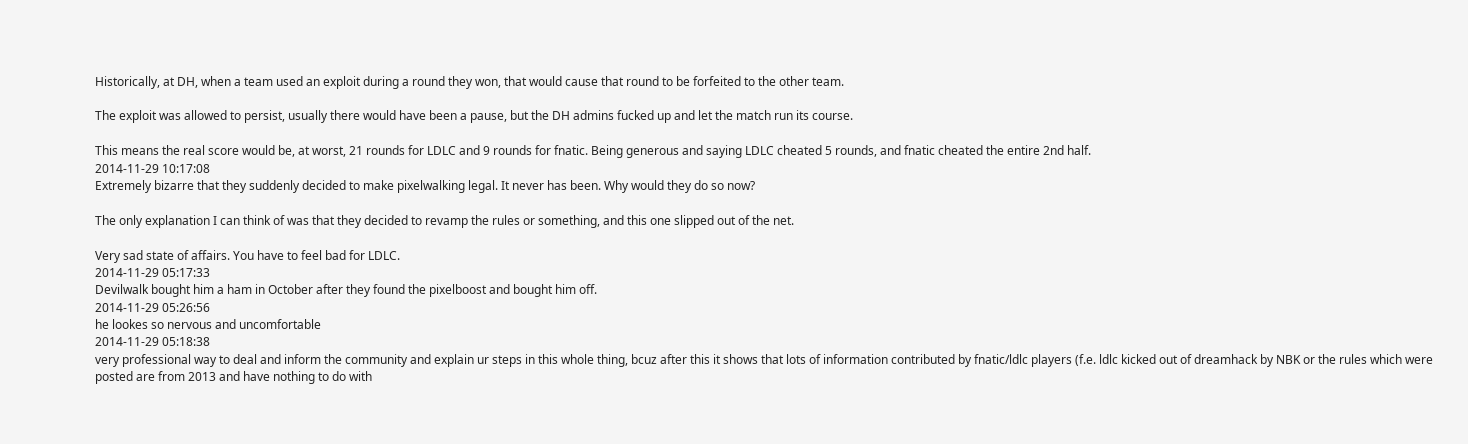Historically, at DH, when a team used an exploit during a round they won, that would cause that round to be forfeited to the other team.

The exploit was allowed to persist, usually there would have been a pause, but the DH admins fucked up and let the match run its course.

This means the real score would be, at worst, 21 rounds for LDLC and 9 rounds for fnatic. Being generous and saying LDLC cheated 5 rounds, and fnatic cheated the entire 2nd half.
2014-11-29 10:17:08
Extremely bizarre that they suddenly decided to make pixelwalking legal. It never has been. Why would they do so now?

The only explanation I can think of was that they decided to revamp the rules or something, and this one slipped out of the net.

Very sad state of affairs. You have to feel bad for LDLC.
2014-11-29 05:17:33
Devilwalk bought him a ham in October after they found the pixelboost and bought him off.
2014-11-29 05:26:56
he lookes so nervous and uncomfortable
2014-11-29 05:18:38
very professional way to deal and inform the community and explain ur steps in this whole thing, bcuz after this it shows that lots of information contributed by fnatic/ldlc players (f.e. ldlc kicked out of dreamhack by NBK or the rules which were posted are from 2013 and have nothing to do with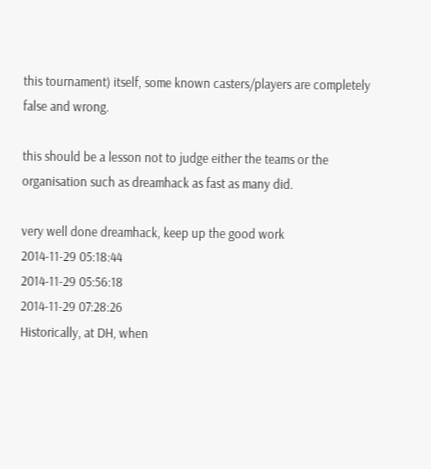this tournament) itself, some known casters/players are completely false and wrong.

this should be a lesson not to judge either the teams or the organisation such as dreamhack as fast as many did.

very well done dreamhack, keep up the good work
2014-11-29 05:18:44
2014-11-29 05:56:18
2014-11-29 07:28:26
Historically, at DH, when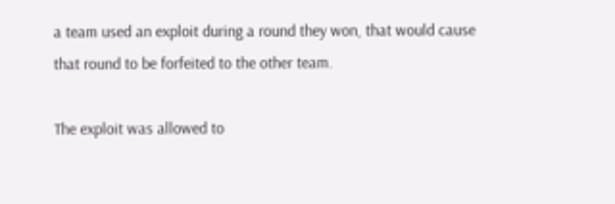a team used an exploit during a round they won, that would cause that round to be forfeited to the other team.

The exploit was allowed to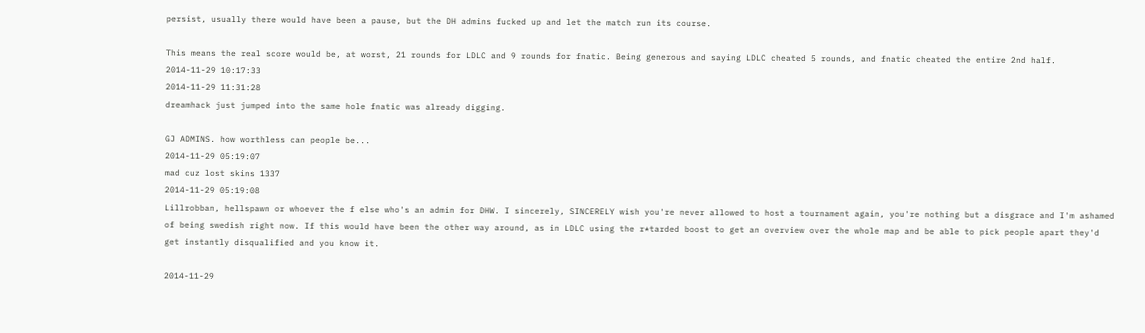persist, usually there would have been a pause, but the DH admins fucked up and let the match run its course.

This means the real score would be, at worst, 21 rounds for LDLC and 9 rounds for fnatic. Being generous and saying LDLC cheated 5 rounds, and fnatic cheated the entire 2nd half.
2014-11-29 10:17:33
2014-11-29 11:31:28
dreamhack just jumped into the same hole fnatic was already digging.

GJ ADMINS. how worthless can people be...
2014-11-29 05:19:07
mad cuz lost skins 1337
2014-11-29 05:19:08
Lillrobban, hellspawn or whoever the f else who's an admin for DHW. I sincerely, SINCERELY wish you're never allowed to host a tournament again, you're nothing but a disgrace and I'm ashamed of being swedish right now. If this would have been the other way around, as in LDLC using the r*tarded boost to get an overview over the whole map and be able to pick people apart they'd get instantly disqualified and you know it.

2014-11-29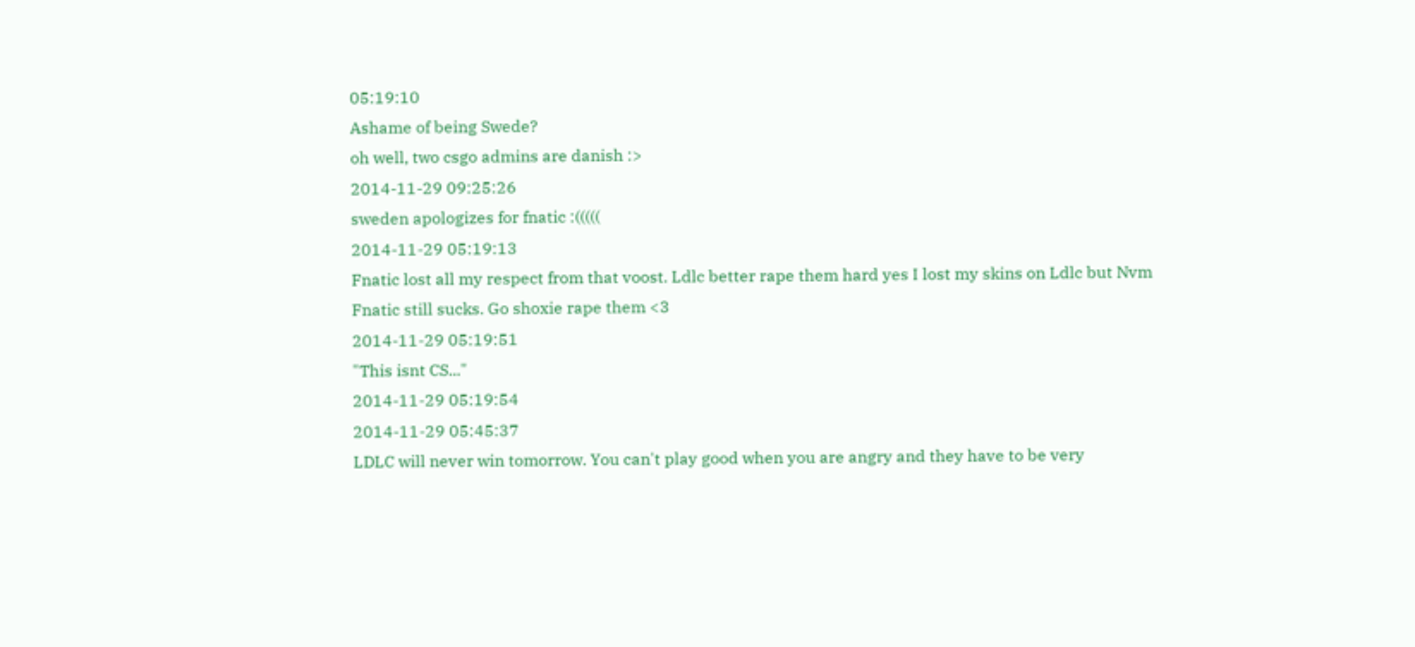05:19:10
Ashame of being Swede?
oh well, two csgo admins are danish :>
2014-11-29 09:25:26
sweden apologizes for fnatic :(((((
2014-11-29 05:19:13
Fnatic lost all my respect from that voost. Ldlc better rape them hard yes I lost my skins on Ldlc but Nvm Fnatic still sucks. Go shoxie rape them <3
2014-11-29 05:19:51
"This isnt CS..."
2014-11-29 05:19:54
2014-11-29 05:45:37
LDLC will never win tomorrow. You can't play good when you are angry and they have to be very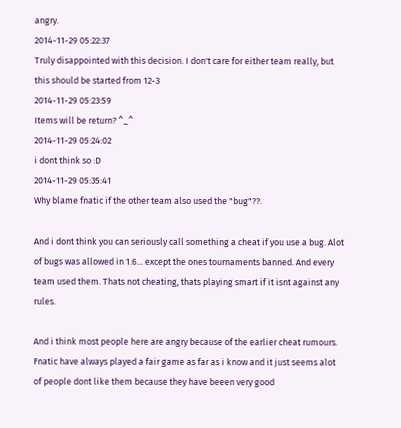angry.
2014-11-29 05:22:37
Truly disappointed with this decision. I don't care for either team really, but this should be started from 12-3
2014-11-29 05:23:59
Items will be return? ^_^
2014-11-29 05:24:02
i dont think so :D
2014-11-29 05:35:41
Why blame fnatic if the other team also used the "bug"??.

And i dont think you can seriously call something a cheat if you use a bug. Alot of bugs was allowed in 1.6... except the ones tournaments banned. And every team used them. Thats not cheating, thats playing smart if it isnt against any rules.

And i think most people here are angry because of the earlier cheat rumours. Fnatic have always played a fair game as far as i know and it just seems alot of people dont like them because they have beeen very good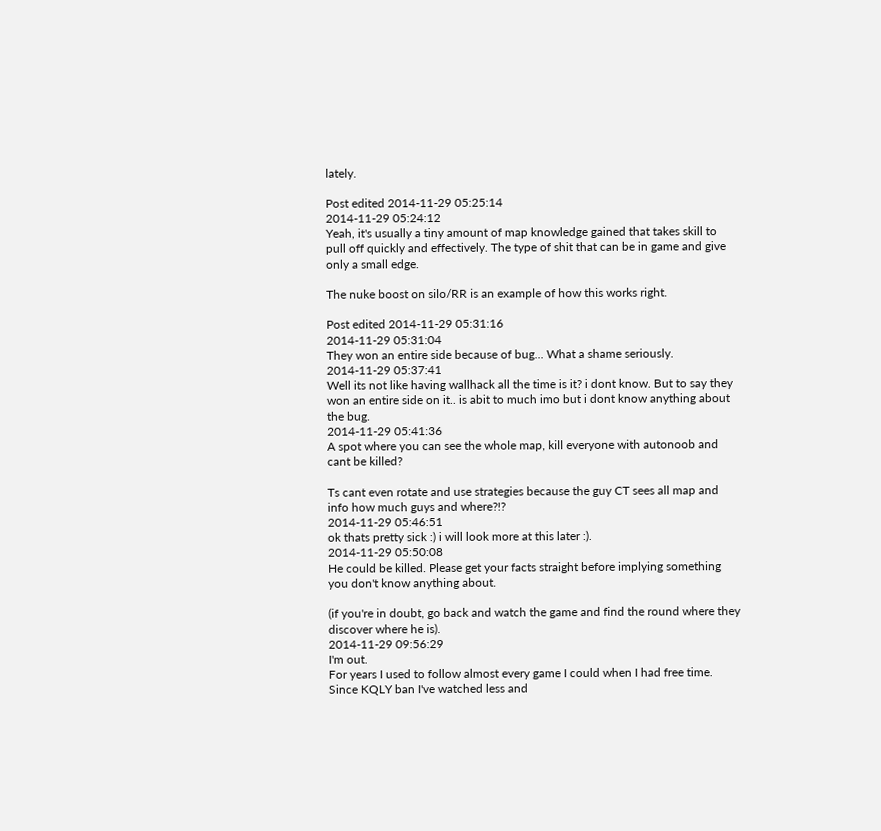lately.

Post edited 2014-11-29 05:25:14
2014-11-29 05:24:12
Yeah, it's usually a tiny amount of map knowledge gained that takes skill to pull off quickly and effectively. The type of shit that can be in game and give only a small edge.

The nuke boost on silo/RR is an example of how this works right.

Post edited 2014-11-29 05:31:16
2014-11-29 05:31:04
They won an entire side because of bug... What a shame seriously.
2014-11-29 05:37:41
Well its not like having wallhack all the time is it? i dont know. But to say they won an entire side on it.. is abit to much imo but i dont know anything about the bug.
2014-11-29 05:41:36
A spot where you can see the whole map, kill everyone with autonoob and cant be killed?

Ts cant even rotate and use strategies because the guy CT sees all map and info how much guys and where?!?
2014-11-29 05:46:51
ok thats pretty sick :) i will look more at this later :).
2014-11-29 05:50:08
He could be killed. Please get your facts straight before implying something you don't know anything about.

(if you're in doubt, go back and watch the game and find the round where they discover where he is).
2014-11-29 09:56:29
I'm out.
For years I used to follow almost every game I could when I had free time.
Since KQLY ban I've watched less and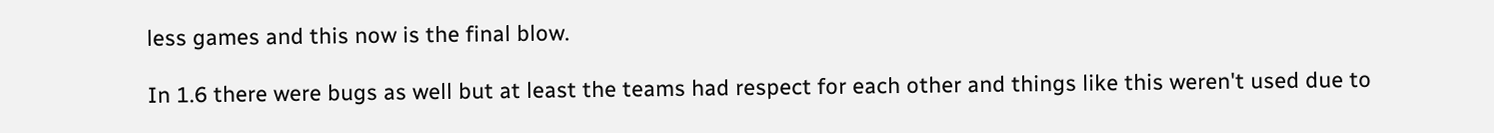less games and this now is the final blow.

In 1.6 there were bugs as well but at least the teams had respect for each other and things like this weren't used due to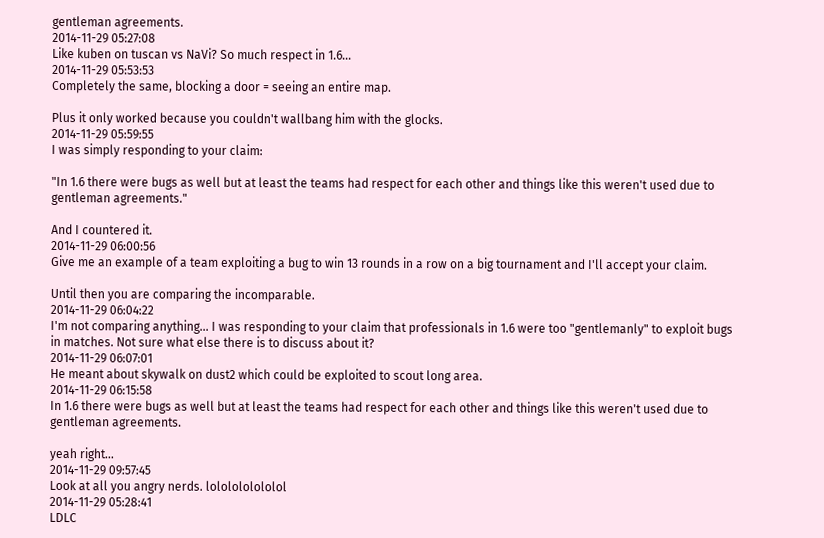gentleman agreements.
2014-11-29 05:27:08
Like kuben on tuscan vs NaVi? So much respect in 1.6...
2014-11-29 05:53:53
Completely the same, blocking a door = seeing an entire map.

Plus it only worked because you couldn't wallbang him with the glocks.
2014-11-29 05:59:55
I was simply responding to your claim:

"In 1.6 there were bugs as well but at least the teams had respect for each other and things like this weren't used due to gentleman agreements."

And I countered it.
2014-11-29 06:00:56
Give me an example of a team exploiting a bug to win 13 rounds in a row on a big tournament and I'll accept your claim.

Until then you are comparing the incomparable.
2014-11-29 06:04:22
I'm not comparing anything... I was responding to your claim that professionals in 1.6 were too "gentlemanly" to exploit bugs in matches. Not sure what else there is to discuss about it?
2014-11-29 06:07:01
He meant about skywalk on dust2 which could be exploited to scout long area.
2014-11-29 06:15:58
In 1.6 there were bugs as well but at least the teams had respect for each other and things like this weren't used due to gentleman agreements.

yeah right...
2014-11-29 09:57:45
Look at all you angry nerds. lololololololol
2014-11-29 05:28:41
LDLC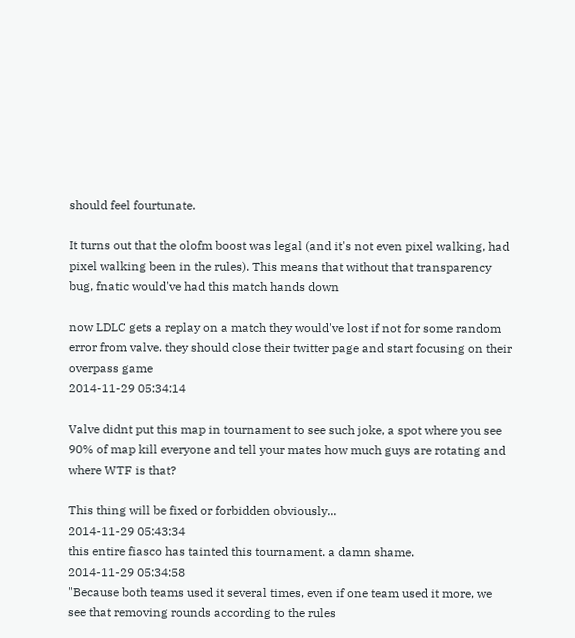should feel fourtunate.

It turns out that the olofm boost was legal (and it's not even pixel walking, had pixel walking been in the rules). This means that without that transparency bug, fnatic would've had this match hands down

now LDLC gets a replay on a match they would've lost if not for some random error from valve. they should close their twitter page and start focusing on their overpass game
2014-11-29 05:34:14

Valve didnt put this map in tournament to see such joke, a spot where you see 90% of map kill everyone and tell your mates how much guys are rotating and where WTF is that?

This thing will be fixed or forbidden obviously...
2014-11-29 05:43:34
this entire fiasco has tainted this tournament. a damn shame.
2014-11-29 05:34:58
"Because both teams used it several times, even if one team used it more, we see that removing rounds according to the rules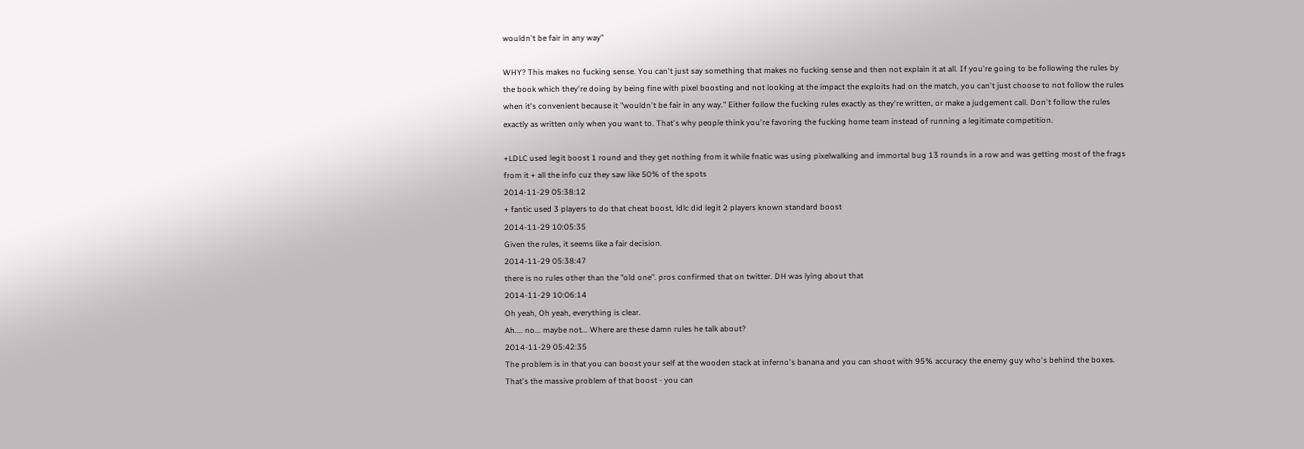wouldn't be fair in any way"

WHY? This makes no fucking sense. You can't just say something that makes no fucking sense and then not explain it at all. If you're going to be following the rules by the book which they're doing by being fine with pixel boosting and not looking at the impact the exploits had on the match, you can't just choose to not follow the rules when it's convenient because it "wouldn't be fair in any way." Either follow the fucking rules exactly as they're written, or make a judgement call. Don't follow the rules exactly as written only when you want to. That's why people think you're favoring the fucking home team instead of running a legitimate competition.

+LDLC used legit boost 1 round and they get nothing from it while fnatic was using pixelwalking and immortal bug 13 rounds in a row and was getting most of the frags from it + all the info cuz they saw like 50% of the spots
2014-11-29 05:38:12
+ fantic used 3 players to do that cheat boost, ldlc did legit 2 players known standard boost
2014-11-29 10:05:35
Given the rules, it seems like a fair decision.
2014-11-29 05:38:47
there is no rules other than the "old one". pros confirmed that on twitter. DH was lying about that
2014-11-29 10:06:14
Oh yeah, Oh yeah, everything is clear.
Ah.... no... maybe not... Where are these damn rules he talk about?
2014-11-29 05:42:35
The problem is in that you can boost your self at the wooden stack at inferno's banana and you can shoot with 95% accuracy the enemy guy who's behind the boxes. That's the massive problem of that boost - you can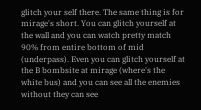glitch your self there. The same thing is for mirage's short. You can glitch yourself at the wall and you can watch pretty match 90% from entire bottom of mid (underpass). Even you can glitch yourself at the B bombsite at mirage (where's the white bus) and you can see all the enemies without they can see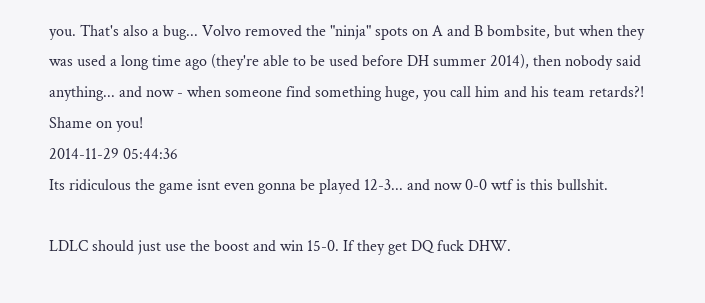you. That's also a bug... Volvo removed the "ninja" spots on A and B bombsite, but when they was used a long time ago (they're able to be used before DH summer 2014), then nobody said anything... and now - when someone find something huge, you call him and his team retards?! Shame on you!
2014-11-29 05:44:36
Its ridiculous the game isnt even gonna be played 12-3... and now 0-0 wtf is this bullshit.

LDLC should just use the boost and win 15-0. If they get DQ fuck DHW.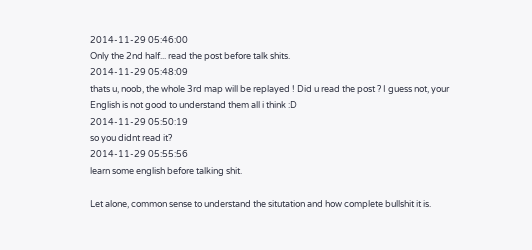2014-11-29 05:46:00
Only the 2nd half... read the post before talk shits.
2014-11-29 05:48:09
thats u, noob, the whole 3rd map will be replayed ! Did u read the post ? I guess not, your English is not good to understand them all i think :D
2014-11-29 05:50:19
so you didnt read it?
2014-11-29 05:55:56
learn some english before talking shit.

Let alone, common sense to understand the situtation and how complete bullshit it is.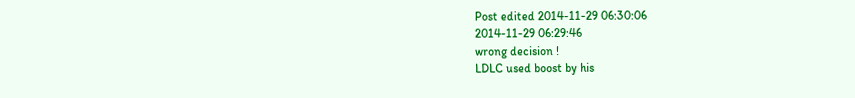Post edited 2014-11-29 06:30:06
2014-11-29 06:29:46
wrong decision !
LDLC used boost by his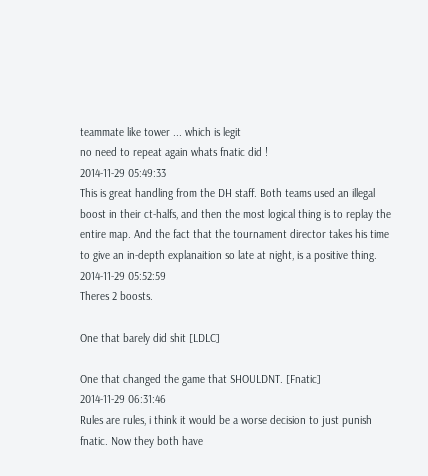teammate like tower ... which is legit
no need to repeat again whats fnatic did !
2014-11-29 05:49:33
This is great handling from the DH staff. Both teams used an illegal boost in their ct-halfs, and then the most logical thing is to replay the entire map. And the fact that the tournament director takes his time to give an in-depth explanaition so late at night, is a positive thing.
2014-11-29 05:52:59
Theres 2 boosts.

One that barely did shit [LDLC]

One that changed the game that SHOULDNT. [Fnatic]
2014-11-29 06:31:46
Rules are rules, i think it would be a worse decision to just punish fnatic. Now they both have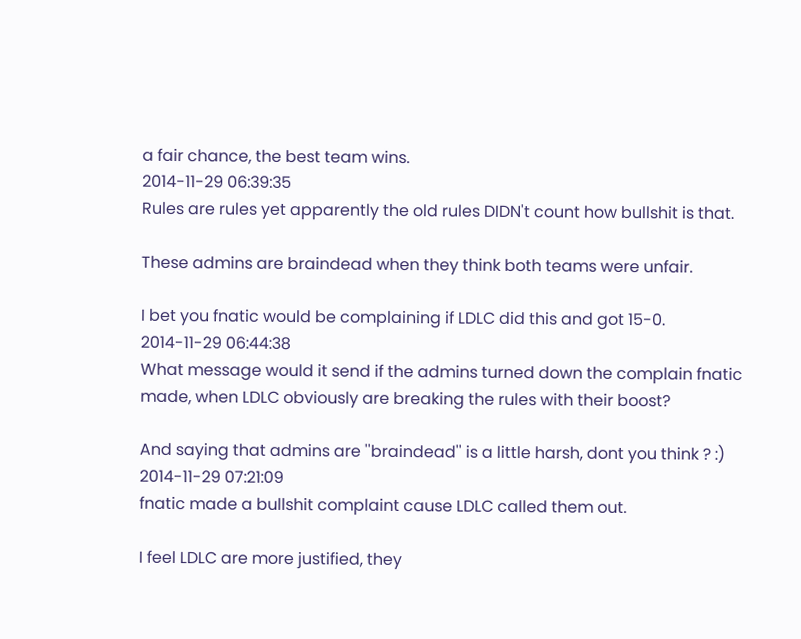a fair chance, the best team wins.
2014-11-29 06:39:35
Rules are rules yet apparently the old rules DIDN't count how bullshit is that.

These admins are braindead when they think both teams were unfair.

I bet you fnatic would be complaining if LDLC did this and got 15-0.
2014-11-29 06:44:38
What message would it send if the admins turned down the complain fnatic made, when LDLC obviously are breaking the rules with their boost?

And saying that admins are ''braindead'' is a little harsh, dont you think ? :)
2014-11-29 07:21:09
fnatic made a bullshit complaint cause LDLC called them out.

I feel LDLC are more justified, they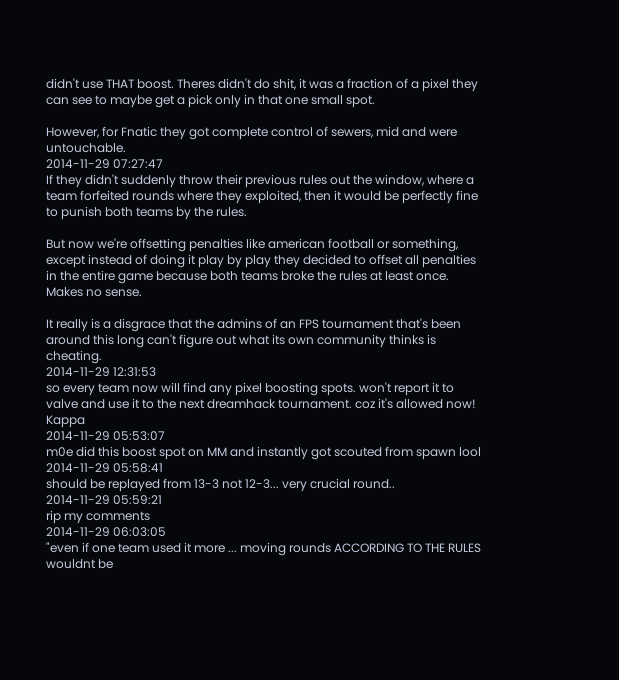didn't use THAT boost. Theres didn't do shit, it was a fraction of a pixel they can see to maybe get a pick only in that one small spot.

However, for Fnatic they got complete control of sewers, mid and were untouchable.
2014-11-29 07:27:47
If they didn't suddenly throw their previous rules out the window, where a team forfeited rounds where they exploited, then it would be perfectly fine to punish both teams by the rules.

But now we're offsetting penalties like american football or something, except instead of doing it play by play they decided to offset all penalties in the entire game because both teams broke the rules at least once. Makes no sense.

It really is a disgrace that the admins of an FPS tournament that's been around this long can't figure out what its own community thinks is cheating.
2014-11-29 12:31:53
so every team now will find any pixel boosting spots. won't report it to valve and use it to the next dreamhack tournament. coz it's allowed now! Kappa
2014-11-29 05:53:07
m0e did this boost spot on MM and instantly got scouted from spawn lool
2014-11-29 05:58:41
should be replayed from 13-3 not 12-3... very crucial round..
2014-11-29 05:59:21
rip my comments
2014-11-29 06:03:05
"even if one team used it more ... moving rounds ACCORDING TO THE RULES wouldnt be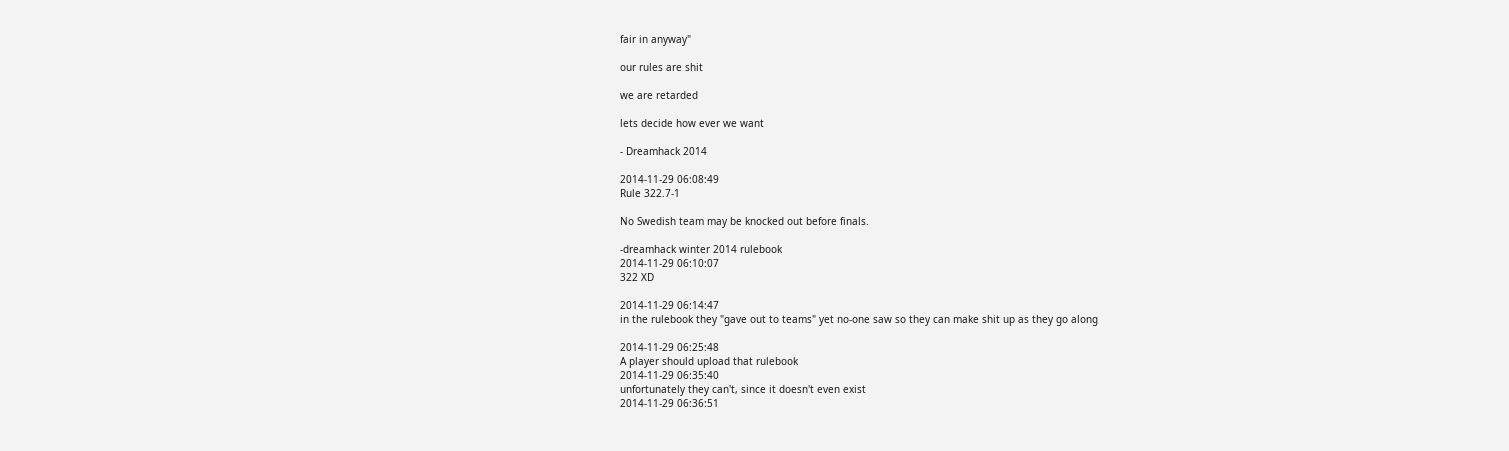fair in anyway"

our rules are shit

we are retarded

lets decide how ever we want

- Dreamhack 2014

2014-11-29 06:08:49
Rule 322.7-1

No Swedish team may be knocked out before finals.

-dreamhack winter 2014 rulebook
2014-11-29 06:10:07
322 XD

2014-11-29 06:14:47
in the rulebook they "gave out to teams" yet no-one saw so they can make shit up as they go along

2014-11-29 06:25:48
A player should upload that rulebook
2014-11-29 06:35:40
unfortunately they can't, since it doesn't even exist
2014-11-29 06:36:51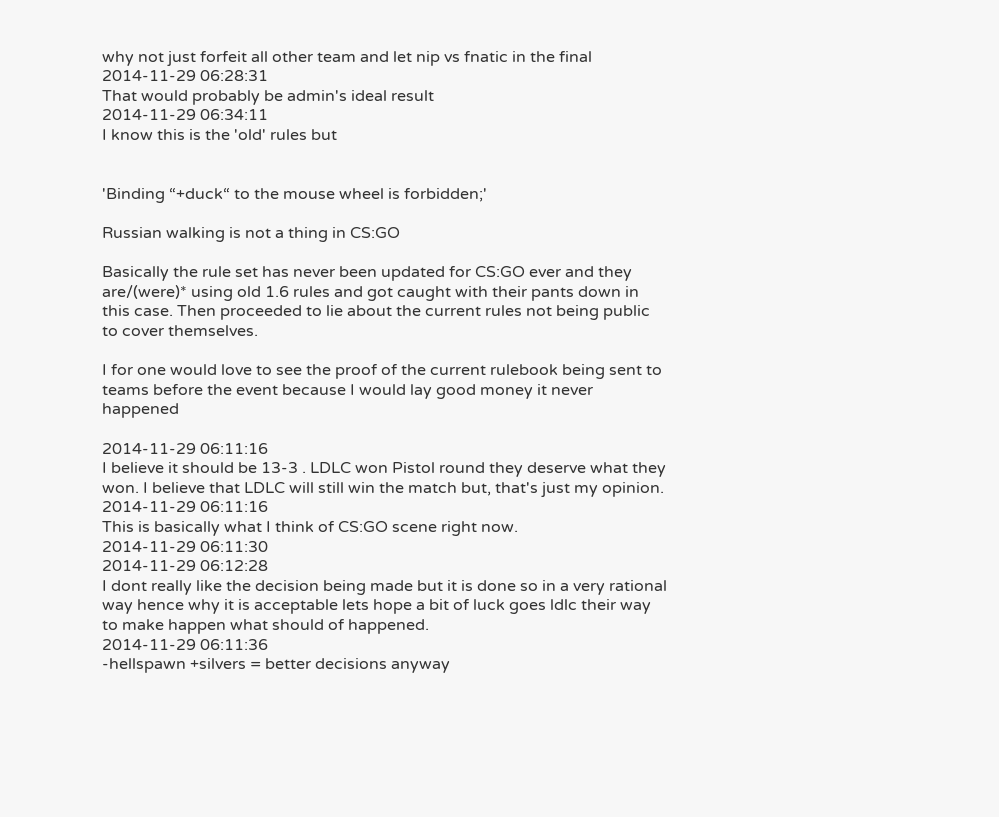why not just forfeit all other team and let nip vs fnatic in the final
2014-11-29 06:28:31
That would probably be admin's ideal result
2014-11-29 06:34:11
I know this is the 'old' rules but


'Binding “+duck“ to the mouse wheel is forbidden;'

Russian walking is not a thing in CS:GO

Basically the rule set has never been updated for CS:GO ever and they are/(were)* using old 1.6 rules and got caught with their pants down in this case. Then proceeded to lie about the current rules not being public to cover themselves.

I for one would love to see the proof of the current rulebook being sent to teams before the event because I would lay good money it never happened

2014-11-29 06:11:16
I believe it should be 13-3 . LDLC won Pistol round they deserve what they won. I believe that LDLC will still win the match but, that's just my opinion.
2014-11-29 06:11:16
This is basically what I think of CS:GO scene right now.
2014-11-29 06:11:30
2014-11-29 06:12:28
I dont really like the decision being made but it is done so in a very rational way hence why it is acceptable lets hope a bit of luck goes ldlc their way to make happen what should of happened.
2014-11-29 06:11:36
-hellspawn +silvers = better decisions anyway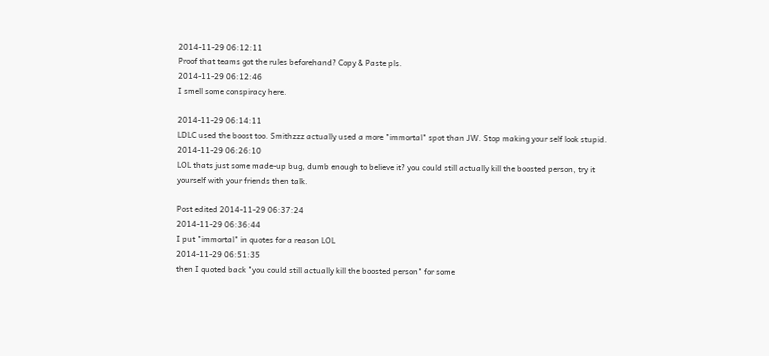2014-11-29 06:12:11
Proof that teams got the rules beforehand? Copy & Paste pls.
2014-11-29 06:12:46
I smell some conspiracy here.

2014-11-29 06:14:11
LDLC used the boost too. Smithzzz actually used a more "immortal" spot than JW. Stop making your self look stupid.
2014-11-29 06:26:10
LOL thats just some made-up bug, dumb enough to believe it? you could still actually kill the boosted person, try it yourself with your friends then talk.

Post edited 2014-11-29 06:37:24
2014-11-29 06:36:44
I put "immortal" in quotes for a reason LOL
2014-11-29 06:51:35
then I quoted back "you could still actually kill the boosted person" for some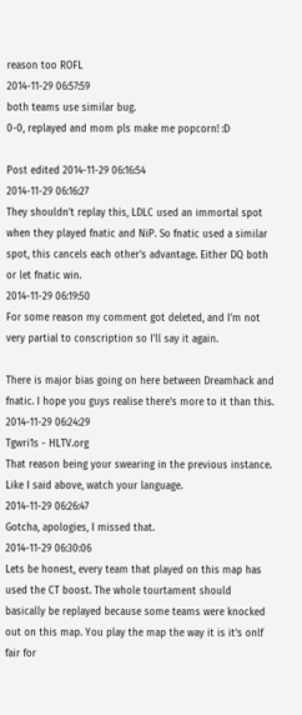reason too ROFL
2014-11-29 06:57:59
both teams use similar bug.
0-0, replayed and mom pls make me popcorn! :D

Post edited 2014-11-29 06:16:54
2014-11-29 06:16:27
They shouldn't replay this, LDLC used an immortal spot when they played fnatic and NiP. So fnatic used a similar spot, this cancels each other's advantage. Either DQ both or let fnatic win.
2014-11-29 06:19:50
For some reason my comment got deleted, and I'm not very partial to conscription so I'll say it again.

There is major bias going on here between Dreamhack and fnatic. I hope you guys realise there's more to it than this.
2014-11-29 06:24:29
Tgwri1s - HLTV.org
That reason being your swearing in the previous instance. Like I said above, watch your language.
2014-11-29 06:26:47
Gotcha, apologies, I missed that.
2014-11-29 06:30:06
Lets be honest, every team that played on this map has used the CT boost. The whole tourtament should basically be replayed because some teams were knocked out on this map. You play the map the way it is it's onlf fair for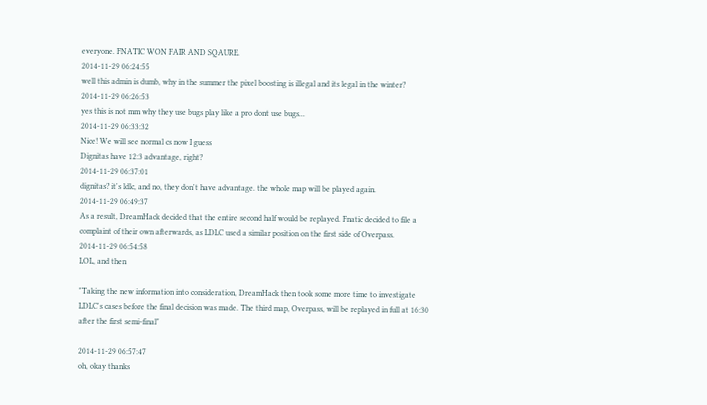everyone. FNATIC WON FAIR AND SQAURE.
2014-11-29 06:24:55
well this admin is dumb, why in the summer the pixel boosting is illegal and its legal in the winter?
2014-11-29 06:26:53
yes this is not mm why they use bugs play like a pro dont use bugs...
2014-11-29 06:33:32
Nice! We will see normal cs now I guess
Dignitas have 12:3 advantage, right?
2014-11-29 06:37:01
dignitas? it's ldlc, and no, they don't have advantage. the whole map will be played again.
2014-11-29 06:49:37
As a result, DreamHack decided that the entire second half would be replayed. Fnatic decided to file a complaint of their own afterwards, as LDLC used a similar position on the first side of Overpass.
2014-11-29 06:54:58
LOL, and then

"Taking the new information into consideration, DreamHack then took some more time to investigate LDLC's cases before the final decision was made. The third map, Overpass, will be replayed in full at 16:30 after the first semi-final"

2014-11-29 06:57:47
oh, okay thanks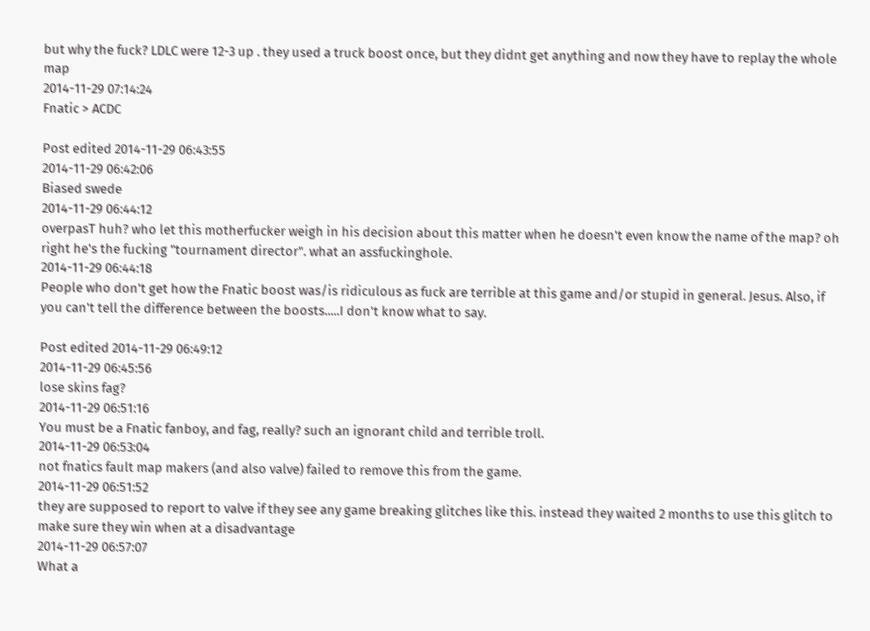but why the fuck? LDLC were 12-3 up . they used a truck boost once, but they didnt get anything and now they have to replay the whole map
2014-11-29 07:14:24
Fnatic > ACDC

Post edited 2014-11-29 06:43:55
2014-11-29 06:42:06
Biased swede
2014-11-29 06:44:12
overpasT huh? who let this motherfucker weigh in his decision about this matter when he doesn't even know the name of the map? oh right he's the fucking "tournament director". what an assfuckinghole.
2014-11-29 06:44:18
People who don't get how the Fnatic boost was/is ridiculous as fuck are terrible at this game and/or stupid in general. Jesus. Also, if you can't tell the difference between the boosts.....I don't know what to say.

Post edited 2014-11-29 06:49:12
2014-11-29 06:45:56
lose skins fag?
2014-11-29 06:51:16
You must be a Fnatic fanboy, and fag, really? such an ignorant child and terrible troll.
2014-11-29 06:53:04
not fnatics fault map makers (and also valve) failed to remove this from the game.
2014-11-29 06:51:52
they are supposed to report to valve if they see any game breaking glitches like this. instead they waited 2 months to use this glitch to make sure they win when at a disadvantage
2014-11-29 06:57:07
What a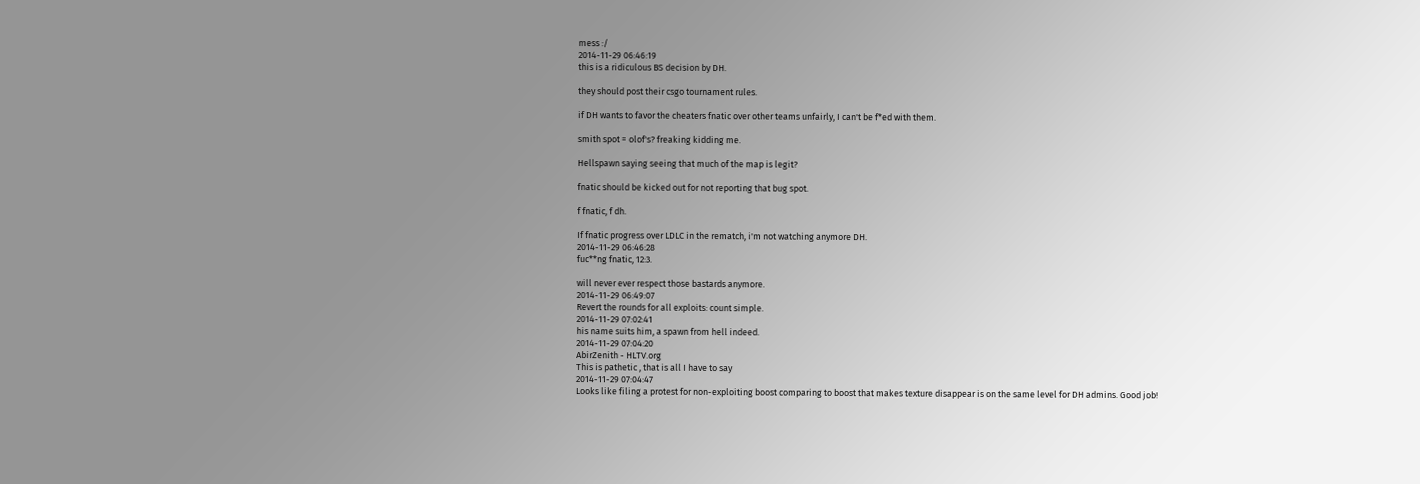mess :/
2014-11-29 06:46:19
this is a ridiculous BS decision by DH.

they should post their csgo tournament rules.

if DH wants to favor the cheaters fnatic over other teams unfairly, I can't be f*ed with them.

smith spot = olof's? freaking kidding me.

Hellspawn saying seeing that much of the map is legit?

fnatic should be kicked out for not reporting that bug spot.

f fnatic, f dh.

If fnatic progress over LDLC in the rematch, i'm not watching anymore DH.
2014-11-29 06:46:28
fuc**ng fnatic, 12:3.

will never ever respect those bastards anymore.
2014-11-29 06:49:07
Revert the rounds for all exploits: count simple.
2014-11-29 07:02:41
his name suits him, a spawn from hell indeed.
2014-11-29 07:04:20
AbirZenith - HLTV.org
This is pathetic , that is all I have to say
2014-11-29 07:04:47
Looks like filing a protest for non-exploiting boost comparing to boost that makes texture disappear is on the same level for DH admins. Good job!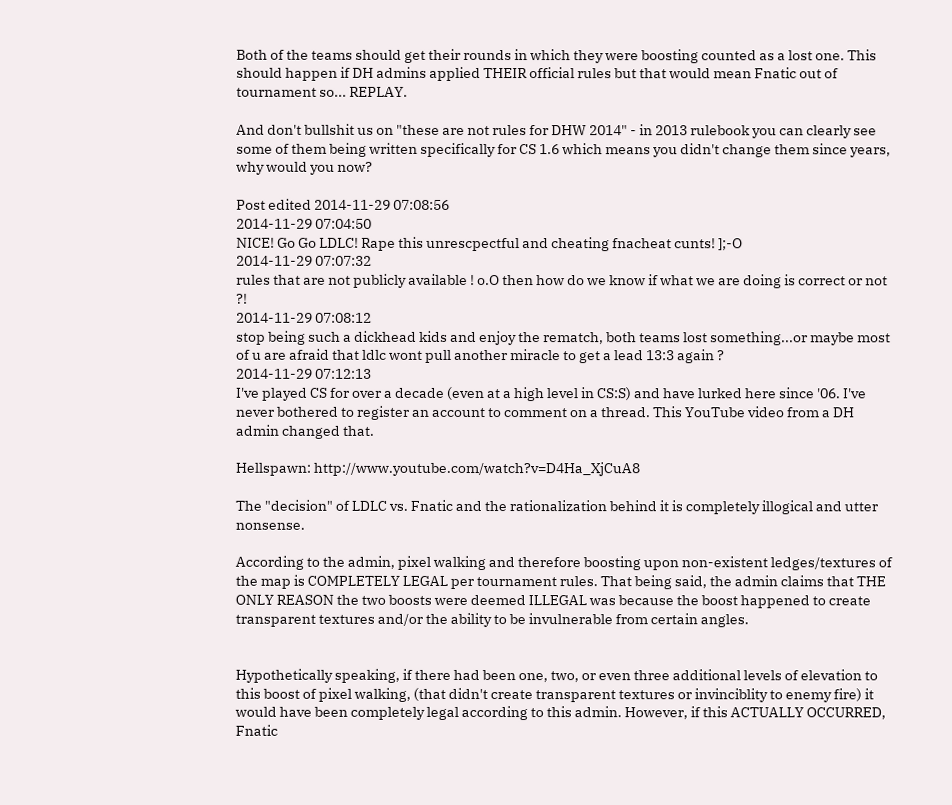Both of the teams should get their rounds in which they were boosting counted as a lost one. This should happen if DH admins applied THEIR official rules but that would mean Fnatic out of tournament so... REPLAY.

And don't bullshit us on "these are not rules for DHW 2014" - in 2013 rulebook you can clearly see some of them being written specifically for CS 1.6 which means you didn't change them since years, why would you now?

Post edited 2014-11-29 07:08:56
2014-11-29 07:04:50
NICE! Go Go LDLC! Rape this unrescpectful and cheating fnacheat cunts! ];-O
2014-11-29 07:07:32
rules that are not publicly available ! o.O then how do we know if what we are doing is correct or not ?!
2014-11-29 07:08:12
stop being such a dickhead kids and enjoy the rematch, both teams lost something...or maybe most of u are afraid that ldlc wont pull another miracle to get a lead 13:3 again ?
2014-11-29 07:12:13
I've played CS for over a decade (even at a high level in CS:S) and have lurked here since '06. I've never bothered to register an account to comment on a thread. This YouTube video from a DH admin changed that.

Hellspawn: http://www.youtube.com/watch?v=D4Ha_XjCuA8

The "decision" of LDLC vs. Fnatic and the rationalization behind it is completely illogical and utter nonsense.

According to the admin, pixel walking and therefore boosting upon non-existent ledges/textures of the map is COMPLETELY LEGAL per tournament rules. That being said, the admin claims that THE ONLY REASON the two boosts were deemed ILLEGAL was because the boost happened to create transparent textures and/or the ability to be invulnerable from certain angles.


Hypothetically speaking, if there had been one, two, or even three additional levels of elevation to this boost of pixel walking, (that didn't create transparent textures or invinciblity to enemy fire) it would have been completely legal according to this admin. However, if this ACTUALLY OCCURRED, Fnatic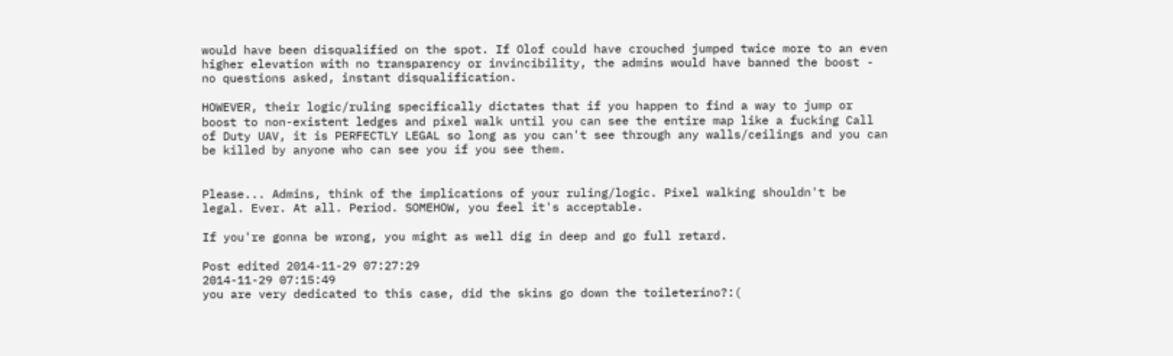would have been disqualified on the spot. If Olof could have crouched jumped twice more to an even higher elevation with no transparency or invincibility, the admins would have banned the boost - no questions asked, instant disqualification.

HOWEVER, their logic/ruling specifically dictates that if you happen to find a way to jump or boost to non-existent ledges and pixel walk until you can see the entire map like a fucking Call of Duty UAV, it is PERFECTLY LEGAL so long as you can't see through any walls/ceilings and you can be killed by anyone who can see you if you see them.


Please... Admins, think of the implications of your ruling/logic. Pixel walking shouldn't be legal. Ever. At all. Period. SOMEHOW, you feel it's acceptable.

If you're gonna be wrong, you might as well dig in deep and go full retard.

Post edited 2014-11-29 07:27:29
2014-11-29 07:15:49
you are very dedicated to this case, did the skins go down the toileterino?:(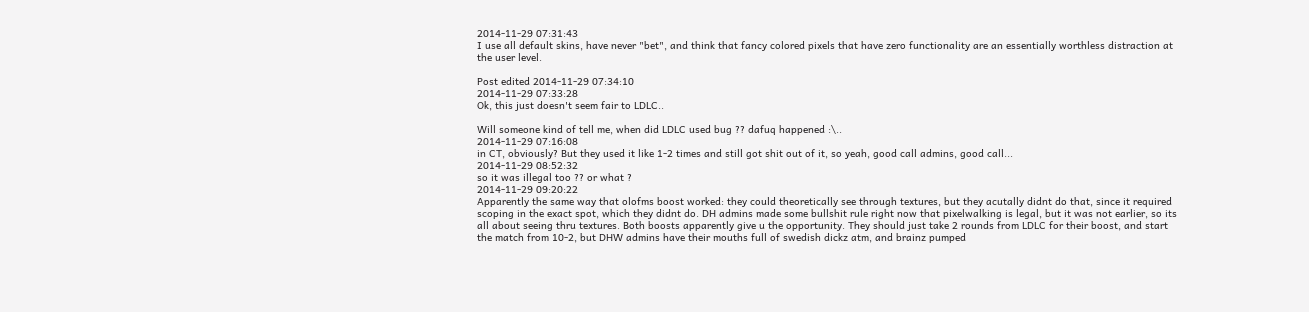2014-11-29 07:31:43
I use all default skins, have never "bet", and think that fancy colored pixels that have zero functionality are an essentially worthless distraction at the user level.

Post edited 2014-11-29 07:34:10
2014-11-29 07:33:28
Ok, this just doesn't seem fair to LDLC..

Will someone kind of tell me, when did LDLC used bug ?? dafuq happened :\..
2014-11-29 07:16:08
in CT, obviously? But they used it like 1-2 times and still got shit out of it, so yeah, good call admins, good call...
2014-11-29 08:52:32
so it was illegal too ?? or what ?
2014-11-29 09:20:22
Apparently the same way that olofms boost worked: they could theoretically see through textures, but they acutally didnt do that, since it required scoping in the exact spot, which they didnt do. DH admins made some bullshit rule right now that pixelwalking is legal, but it was not earlier, so its all about seeing thru textures. Both boosts apparently give u the opportunity. They should just take 2 rounds from LDLC for their boost, and start the match from 10-2, but DHW admins have their mouths full of swedish dickz atm, and brainz pumped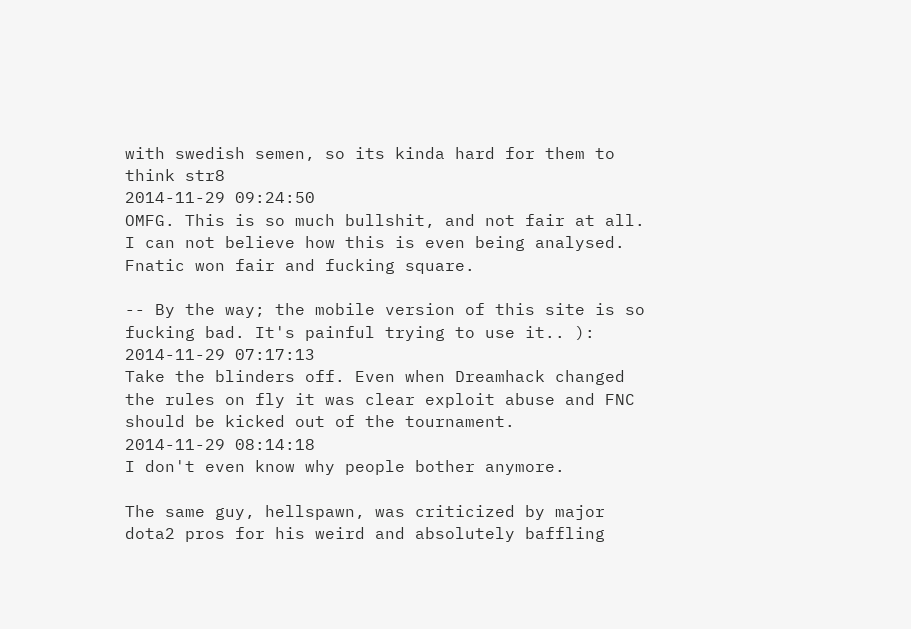with swedish semen, so its kinda hard for them to think str8
2014-11-29 09:24:50
OMFG. This is so much bullshit, and not fair at all. I can not believe how this is even being analysed. Fnatic won fair and fucking square.

-- By the way; the mobile version of this site is so fucking bad. It's painful trying to use it.. ):
2014-11-29 07:17:13
Take the blinders off. Even when Dreamhack changed the rules on fly it was clear exploit abuse and FNC should be kicked out of the tournament.
2014-11-29 08:14:18
I don't even know why people bother anymore.

The same guy, hellspawn, was criticized by major dota2 pros for his weird and absolutely baffling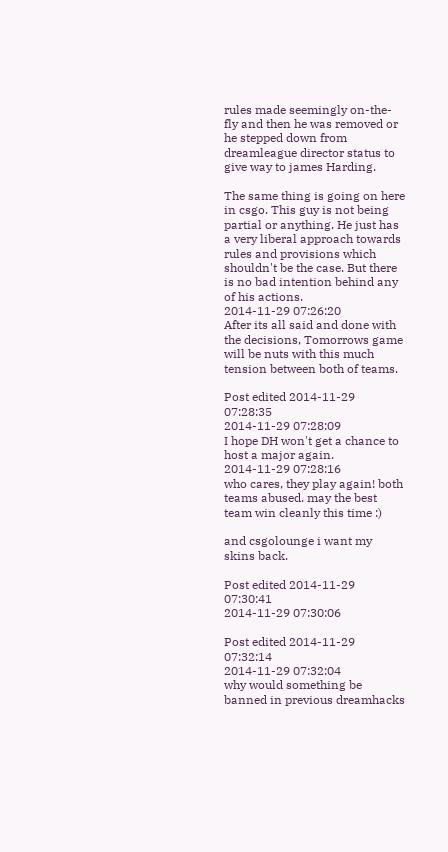rules made seemingly on-the-fly and then he was removed or he stepped down from dreamleague director status to give way to james Harding.

The same thing is going on here in csgo. This guy is not being partial or anything. He just has a very liberal approach towards rules and provisions which shouldn't be the case. But there is no bad intention behind any of his actions.
2014-11-29 07:26:20
After its all said and done with the decisions, Tomorrows game will be nuts with this much tension between both of teams.

Post edited 2014-11-29 07:28:35
2014-11-29 07:28:09
I hope DH won't get a chance to host a major again.
2014-11-29 07:28:16
who cares, they play again! both teams abused. may the best team win cleanly this time :)

and csgolounge i want my skins back.

Post edited 2014-11-29 07:30:41
2014-11-29 07:30:06

Post edited 2014-11-29 07:32:14
2014-11-29 07:32:04
why would something be banned in previous dreamhacks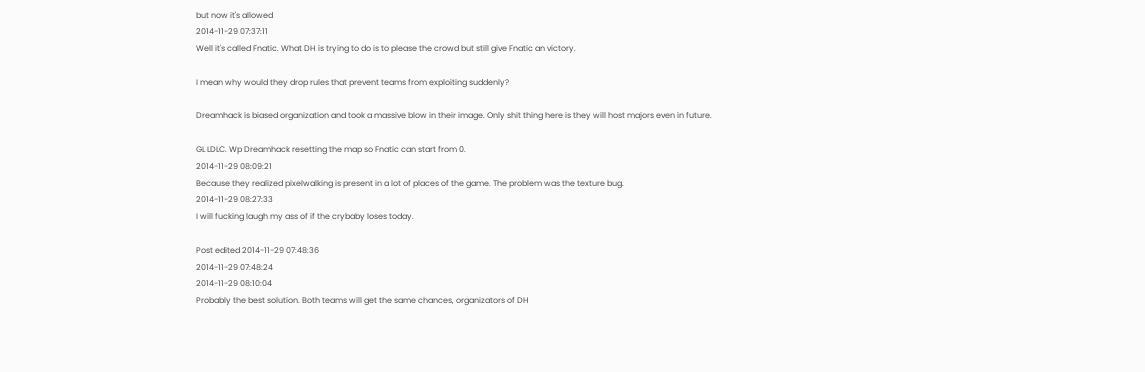but now it's allowed
2014-11-29 07:37:11
Well it's called Fnatic. What DH is trying to do is to please the crowd but still give Fnatic an victory.

I mean why would they drop rules that prevent teams from exploiting suddenly?

Dreamhack is biased organization and took a massive blow in their image. Only shit thing here is they will host majors even in future.

GL LDLC. Wp Dreamhack resetting the map so Fnatic can start from 0.
2014-11-29 08:09:21
Because they realized pixelwalking is present in a lot of places of the game. The problem was the texture bug.
2014-11-29 08:27:33
I will fucking laugh my ass of if the crybaby loses today.

Post edited 2014-11-29 07:48:36
2014-11-29 07:48:24
2014-11-29 08:10:04
Probably the best solution. Both teams will get the same chances, organizators of DH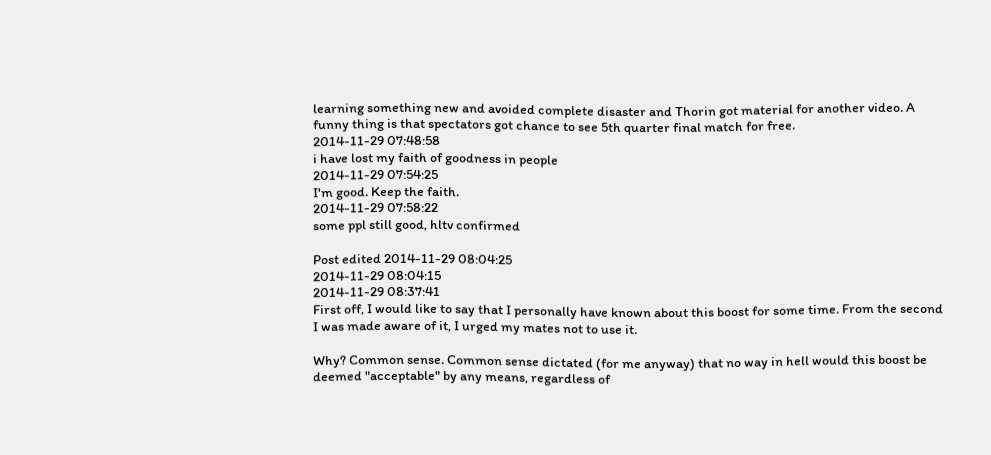learning something new and avoided complete disaster and Thorin got material for another video. A funny thing is that spectators got chance to see 5th quarter final match for free.
2014-11-29 07:48:58
i have lost my faith of goodness in people
2014-11-29 07:54:25
I'm good. Keep the faith.
2014-11-29 07:58:22
some ppl still good, hltv confirmed

Post edited 2014-11-29 08:04:25
2014-11-29 08:04:15
2014-11-29 08:37:41
First off, I would like to say that I personally have known about this boost for some time. From the second I was made aware of it, I urged my mates not to use it.

Why? Common sense. Common sense dictated (for me anyway) that no way in hell would this boost be deemed "acceptable" by any means, regardless of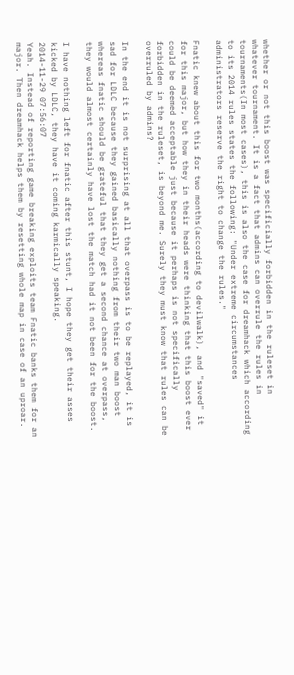whether or not this boost was specificially forbidden in the ruleset in whatever tournament. It is a fact that admins can overrule the rules in tournaments(In most cases), this is also the case for dreamhack which according to its 2014 rules states the following: "Under extreme circumstances administrators reserve the right to change the rules."

Fnatic knew about this for two months(according to devilwalk), and "saved" it for this major, but how they in their heads were thinking that this boost ever could be deemed acceptable just because it perhaps is not specifically forbidden in the ruleset, is beyond me. Surely they must know that rules can be overruled by admins?

In the end it is not surprising at all that overpass is to be replayed, it is sad for LDLC because they gained basically nothing from their two man boost whereas fnatic should be grateful that they get a second chance at overpass, they would almost certainly have lost the match had it not been for the boost.

I have nothing left for fnatic after this stunt, I hope they get their asses kicked by LDLC, they have it coming karmically speaking.
2014-11-29 07:56:07
Yeah. Instead of reporting game breaking exploits team Fnatic banks them for an major. Then dreamhack helps them by resetting whole map in case of an uproar.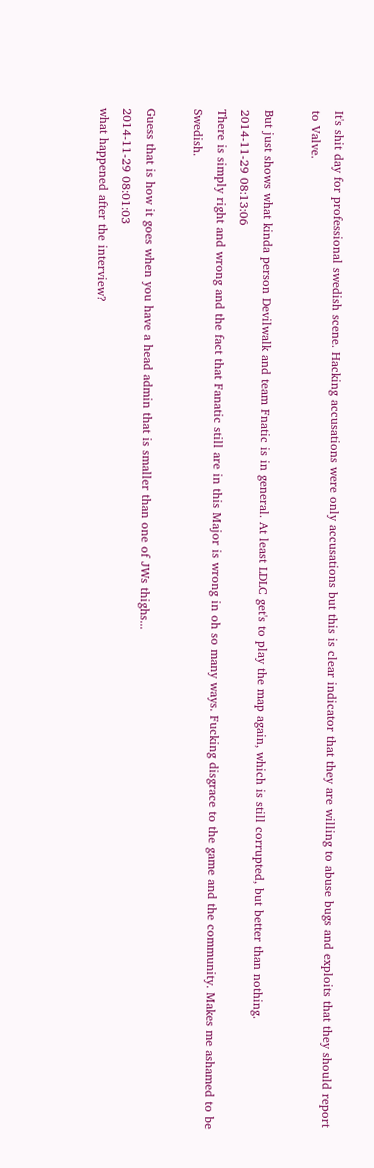It's shit day for professional swedish scene. Hacking accusations were only accusations but this is clear indicator that they are willing to abuse bugs and exploits that they should report to Valve.

But just shows what kinda person Devilwalk and team Fnatic is in general. At least LDLC get's to play the map again, which is still corrupted, but better than nothing.
2014-11-29 08:13:06
There is simply right and wrong and the fact that Fanatic still are in this Major is wrong in oh so many ways. Fucking disgrace to the game and the community. Makes me ashamed to be Swedish.

Guess that is how it goes when you have a head admin that is smaller than one of JWs thighs...
2014-11-29 08:01:03
what happened after the interview?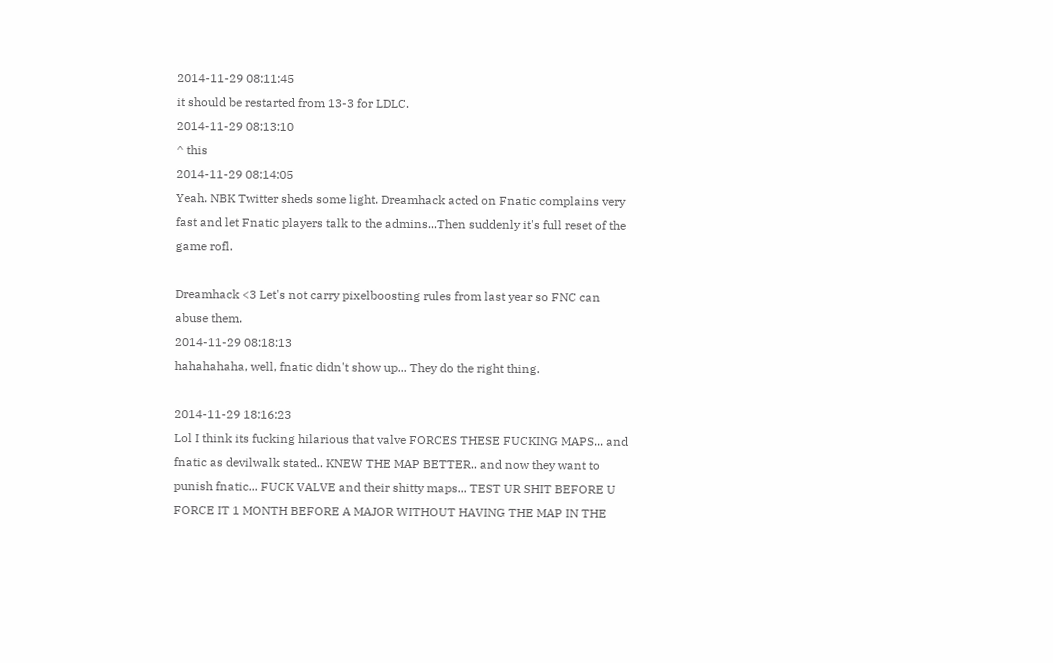2014-11-29 08:11:45
it should be restarted from 13-3 for LDLC.
2014-11-29 08:13:10
^ this
2014-11-29 08:14:05
Yeah. NBK Twitter sheds some light. Dreamhack acted on Fnatic complains very fast and let Fnatic players talk to the admins...Then suddenly it's full reset of the game rofl.

Dreamhack <3 Let's not carry pixelboosting rules from last year so FNC can abuse them.
2014-11-29 08:18:13
hahahahaha, well, fnatic didn't show up... They do the right thing.

2014-11-29 18:16:23
Lol I think its fucking hilarious that valve FORCES THESE FUCKING MAPS... and fnatic as devilwalk stated.. KNEW THE MAP BETTER.. and now they want to punish fnatic... FUCK VALVE and their shitty maps... TEST UR SHIT BEFORE U FORCE IT 1 MONTH BEFORE A MAJOR WITHOUT HAVING THE MAP IN THE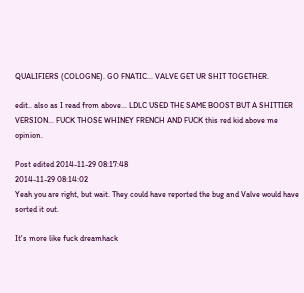QUALIFIERS (COLOGNE). GO FNATIC... VALVE GET UR SHIT TOGETHER.

edit.. also as I read from above... LDLC USED THE SAME BOOST BUT A SHITTIER VERSION... FUCK THOSE WHINEY FRENCH AND FUCK this red kid above me opinion.

Post edited 2014-11-29 08:17:48
2014-11-29 08:14:02
Yeah you are right, but wait. They could have reported the bug and Valve would have sorted it out.

It's more like fuck dreamhack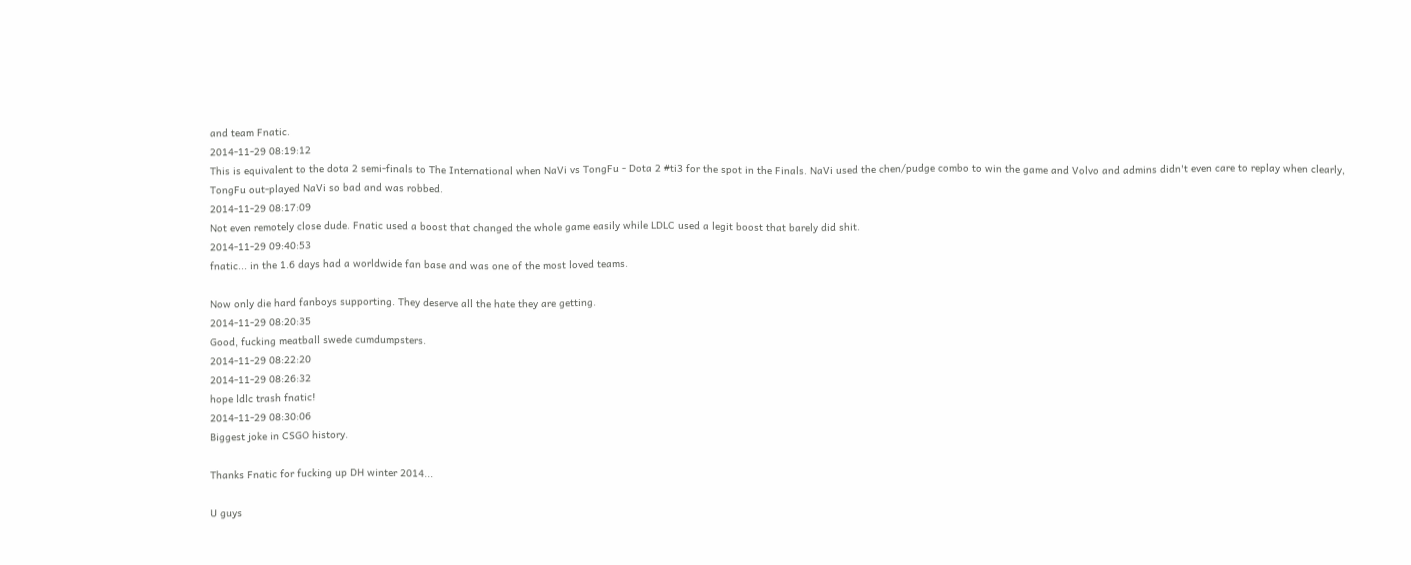and team Fnatic.
2014-11-29 08:19:12
This is equivalent to the dota 2 semi-finals to The International when NaVi vs TongFu - Dota 2 #ti3 for the spot in the Finals. NaVi used the chen/pudge combo to win the game and Volvo and admins didn't even care to replay when clearly, TongFu out-played NaVi so bad and was robbed.
2014-11-29 08:17:09
Not even remotely close dude. Fnatic used a boost that changed the whole game easily while LDLC used a legit boost that barely did shit.
2014-11-29 09:40:53
fnatic... in the 1.6 days had a worldwide fan base and was one of the most loved teams.

Now only die hard fanboys supporting. They deserve all the hate they are getting.
2014-11-29 08:20:35
Good, fucking meatball swede cumdumpsters.
2014-11-29 08:22:20
2014-11-29 08:26:32
hope ldlc trash fnatic!
2014-11-29 08:30:06
Biggest joke in CSGO history.

Thanks Fnatic for fucking up DH winter 2014...

U guys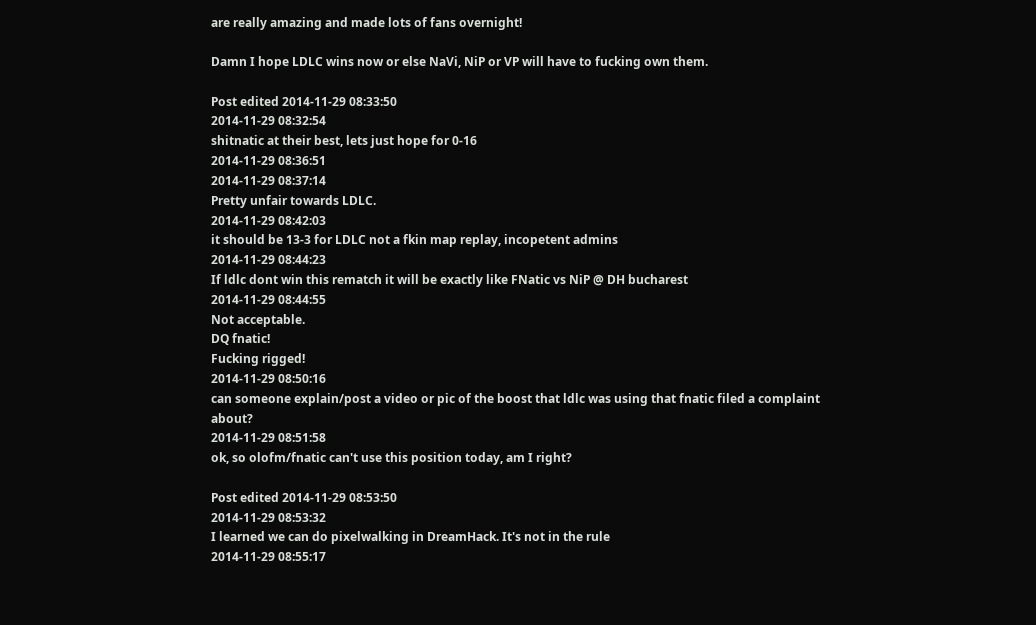are really amazing and made lots of fans overnight!

Damn I hope LDLC wins now or else NaVi, NiP or VP will have to fucking own them.

Post edited 2014-11-29 08:33:50
2014-11-29 08:32:54
shitnatic at their best, lets just hope for 0-16
2014-11-29 08:36:51
2014-11-29 08:37:14
Pretty unfair towards LDLC.
2014-11-29 08:42:03
it should be 13-3 for LDLC not a fkin map replay, incopetent admins
2014-11-29 08:44:23
If ldlc dont win this rematch it will be exactly like FNatic vs NiP @ DH bucharest
2014-11-29 08:44:55
Not acceptable.
DQ fnatic!
Fucking rigged!
2014-11-29 08:50:16
can someone explain/post a video or pic of the boost that ldlc was using that fnatic filed a complaint about?
2014-11-29 08:51:58
ok, so olofm/fnatic can't use this position today, am I right?

Post edited 2014-11-29 08:53:50
2014-11-29 08:53:32
I learned we can do pixelwalking in DreamHack. It's not in the rule
2014-11-29 08:55:17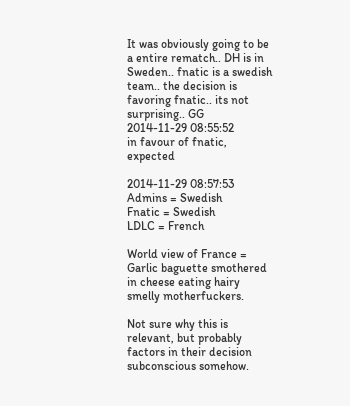It was obviously going to be a entire rematch.. DH is in Sweden.. fnatic is a swedish team.. the decision is favoring fnatic.. its not surprising.. GG
2014-11-29 08:55:52
in favour of fnatic, expected

2014-11-29 08:57:53
Admins = Swedish
Fnatic = Swedish
LDLC = French

World view of France = Garlic baguette smothered in cheese eating hairy smelly motherfuckers.

Not sure why this is relevant, but probably factors in their decision subconscious somehow.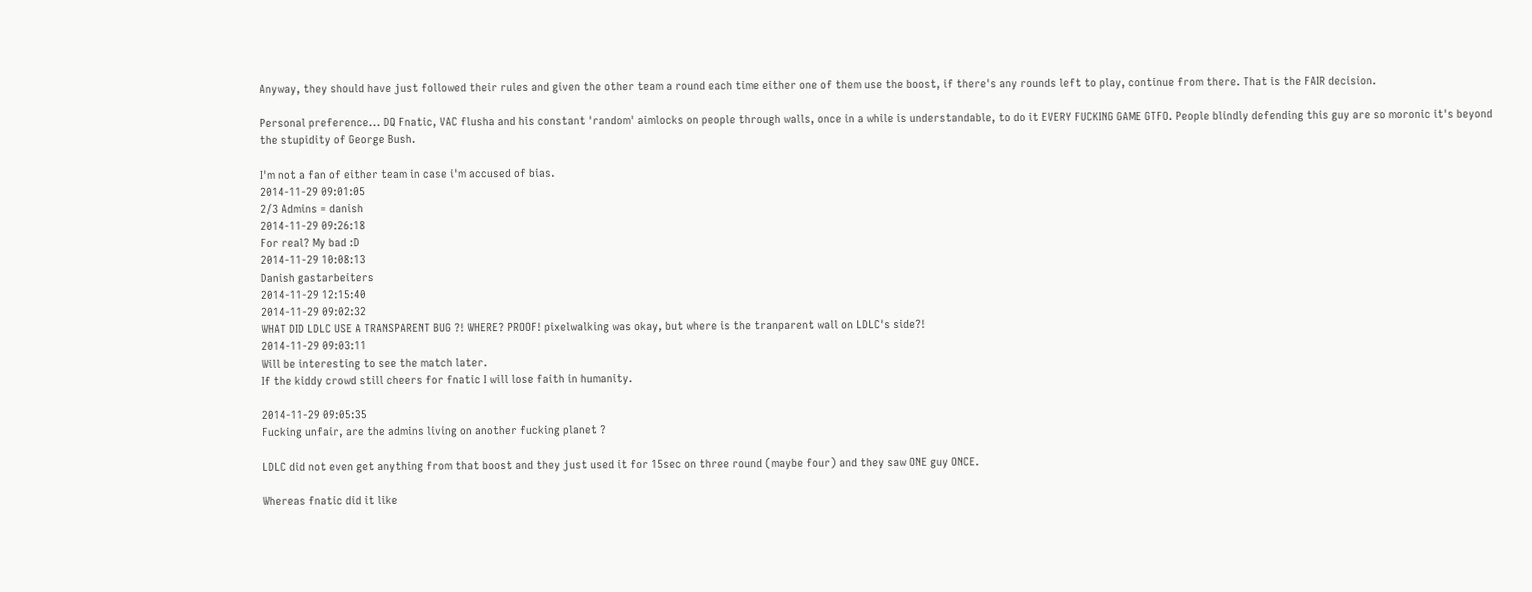Anyway, they should have just followed their rules and given the other team a round each time either one of them use the boost, if there's any rounds left to play, continue from there. That is the FAIR decision.

Personal preference... DQ Fnatic, VAC flusha and his constant 'random' aimlocks on people through walls, once in a while is understandable, to do it EVERY FUCKING GAME GTFO. People blindly defending this guy are so moronic it's beyond the stupidity of George Bush.

I'm not a fan of either team in case i'm accused of bias.
2014-11-29 09:01:05
2/3 Admins = danish
2014-11-29 09:26:18
For real? My bad :D
2014-11-29 10:08:13
Danish gastarbeiters
2014-11-29 12:15:40
2014-11-29 09:02:32
WHAT DID LDLC USE A TRANSPARENT BUG ?! WHERE? PROOF! pixelwalking was okay, but where is the tranparent wall on LDLC's side?!
2014-11-29 09:03:11
Will be interesting to see the match later.
If the kiddy crowd still cheers for fnatic I will lose faith in humanity.

2014-11-29 09:05:35
Fucking unfair, are the admins living on another fucking planet ?

LDLC did not even get anything from that boost and they just used it for 15sec on three round (maybe four) and they saw ONE guy ONCE.

Whereas fnatic did it like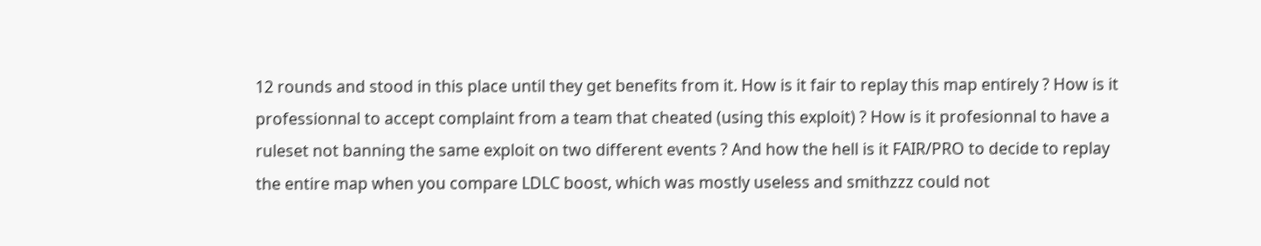12 rounds and stood in this place until they get benefits from it. How is it fair to replay this map entirely ? How is it professionnal to accept complaint from a team that cheated (using this exploit) ? How is it profesionnal to have a ruleset not banning the same exploit on two different events ? And how the hell is it FAIR/PRO to decide to replay the entire map when you compare LDLC boost, which was mostly useless and smithzzz could not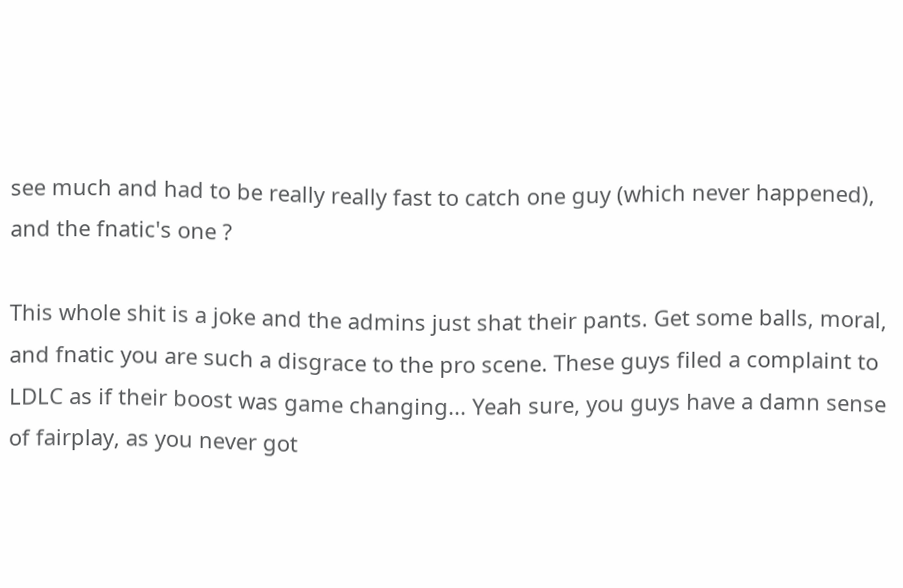see much and had to be really really fast to catch one guy (which never happened), and the fnatic's one ?

This whole shit is a joke and the admins just shat their pants. Get some balls, moral, and fnatic you are such a disgrace to the pro scene. These guys filed a complaint to LDLC as if their boost was game changing... Yeah sure, you guys have a damn sense of fairplay, as you never got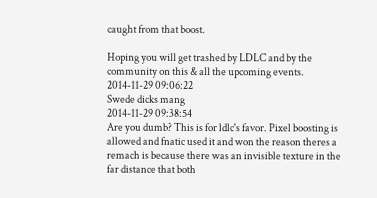caught from that boost.

Hoping you will get trashed by LDLC and by the community on this & all the upcoming events.
2014-11-29 09:06:22
Swede dicks mang
2014-11-29 09:38:54
Are you dumb? This is for ldlc's favor. Pixel boosting is allowed and fnatic used it and won the reason theres a remach is because there was an invisible texture in the far distance that both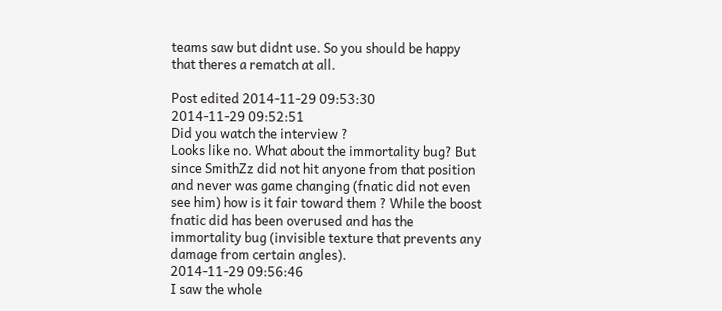teams saw but didnt use. So you should be happy that theres a rematch at all.

Post edited 2014-11-29 09:53:30
2014-11-29 09:52:51
Did you watch the interview ?
Looks like no. What about the immortality bug? But since SmithZz did not hit anyone from that position and never was game changing (fnatic did not even see him) how is it fair toward them ? While the boost fnatic did has been overused and has the immortality bug (invisible texture that prevents any damage from certain angles).
2014-11-29 09:56:46
I saw the whole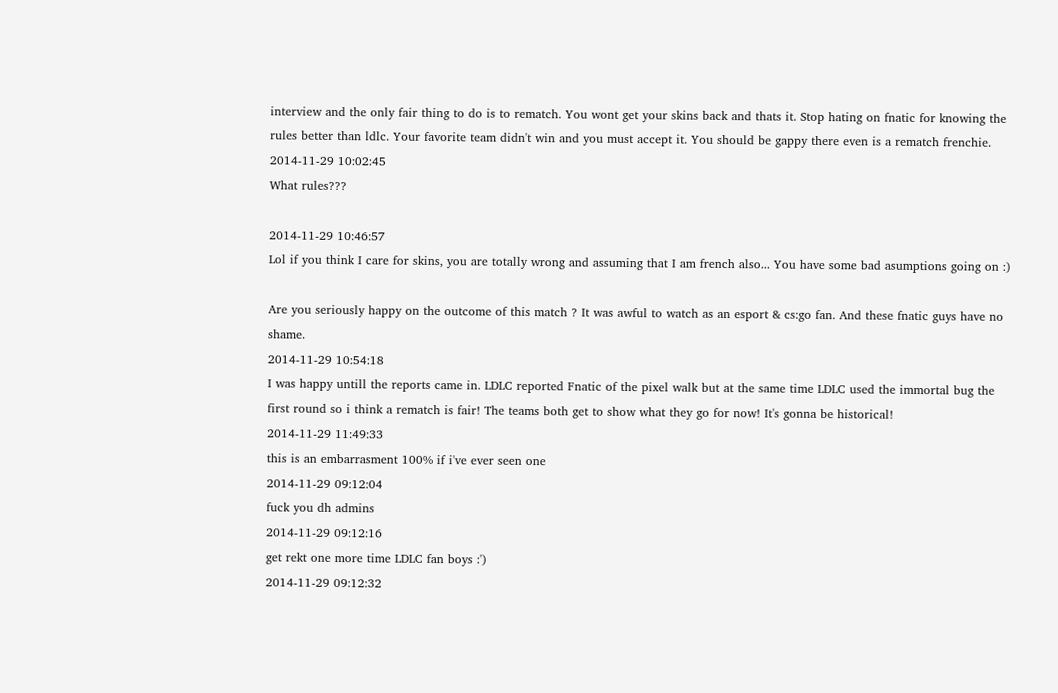interview and the only fair thing to do is to rematch. You wont get your skins back and thats it. Stop hating on fnatic for knowing the rules better than ldlc. Your favorite team didn't win and you must accept it. You should be gappy there even is a rematch frenchie.
2014-11-29 10:02:45
What rules???

2014-11-29 10:46:57
Lol if you think I care for skins, you are totally wrong and assuming that I am french also... You have some bad asumptions going on :)

Are you seriously happy on the outcome of this match ? It was awful to watch as an esport & cs:go fan. And these fnatic guys have no shame.
2014-11-29 10:54:18
I was happy untill the reports came in. LDLC reported Fnatic of the pixel walk but at the same time LDLC used the immortal bug the first round so i think a rematch is fair! The teams both get to show what they go for now! It's gonna be historical!
2014-11-29 11:49:33
this is an embarrasment 100% if i've ever seen one
2014-11-29 09:12:04
fuck you dh admins
2014-11-29 09:12:16
get rekt one more time LDLC fan boys :')
2014-11-29 09:12:32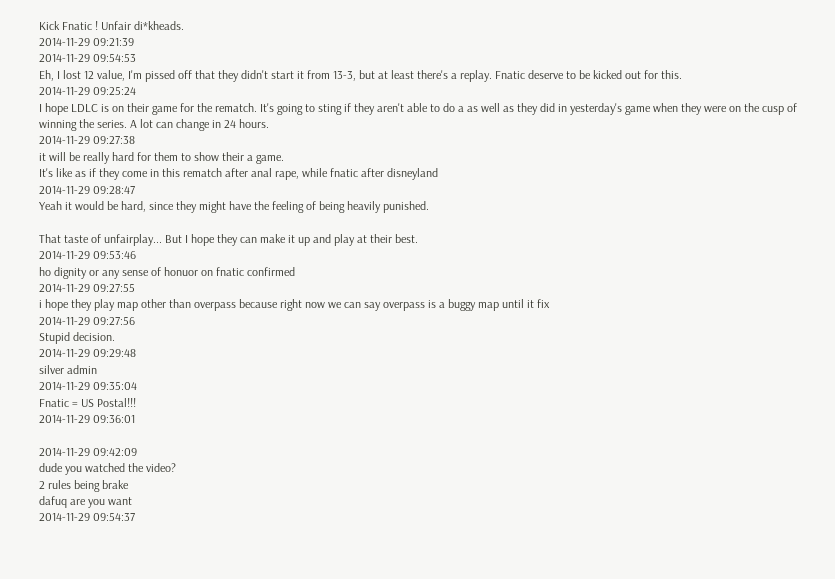Kick Fnatic ! Unfair di*kheads.
2014-11-29 09:21:39
2014-11-29 09:54:53
Eh, I lost 12 value, I'm pissed off that they didn't start it from 13-3, but at least there's a replay. Fnatic deserve to be kicked out for this.
2014-11-29 09:25:24
I hope LDLC is on their game for the rematch. It's going to sting if they aren't able to do a as well as they did in yesterday's game when they were on the cusp of winning the series. A lot can change in 24 hours.
2014-11-29 09:27:38
it will be really hard for them to show their a game.
It's like as if they come in this rematch after anal rape, while fnatic after disneyland
2014-11-29 09:28:47
Yeah it would be hard, since they might have the feeling of being heavily punished.

That taste of unfairplay... But I hope they can make it up and play at their best.
2014-11-29 09:53:46
ho dignity or any sense of honuor on fnatic confirmed
2014-11-29 09:27:55
i hope they play map other than overpass because right now we can say overpass is a buggy map until it fix
2014-11-29 09:27:56
Stupid decision.
2014-11-29 09:29:48
silver admin
2014-11-29 09:35:04
Fnatic = US Postal!!!
2014-11-29 09:36:01

2014-11-29 09:42:09
dude you watched the video?
2 rules being brake
dafuq are you want
2014-11-29 09:54:37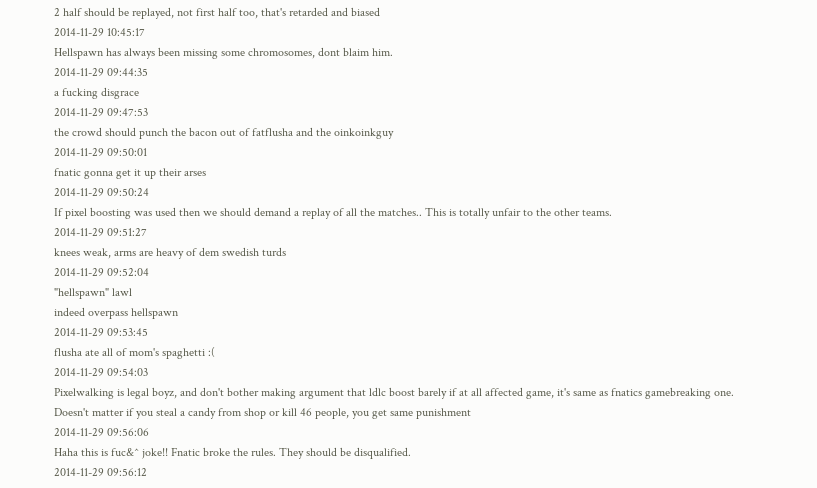2 half should be replayed, not first half too, that's retarded and biased
2014-11-29 10:45:17
Hellspawn has always been missing some chromosomes, dont blaim him.
2014-11-29 09:44:35
a fucking disgrace
2014-11-29 09:47:53
the crowd should punch the bacon out of fatflusha and the oinkoinkguy
2014-11-29 09:50:01
fnatic gonna get it up their arses
2014-11-29 09:50:24
If pixel boosting was used then we should demand a replay of all the matches.. This is totally unfair to the other teams.
2014-11-29 09:51:27
knees weak, arms are heavy of dem swedish turds
2014-11-29 09:52:04
"hellspawn" lawl
indeed overpass hellspawn
2014-11-29 09:53:45
flusha ate all of mom's spaghetti :(
2014-11-29 09:54:03
Pixelwalking is legal boyz, and don't bother making argument that ldlc boost barely if at all affected game, it's same as fnatics gamebreaking one.
Doesn't matter if you steal a candy from shop or kill 46 people, you get same punishment
2014-11-29 09:56:06
Haha this is fuc&^ joke!! Fnatic broke the rules. They should be disqualified.
2014-11-29 09:56:12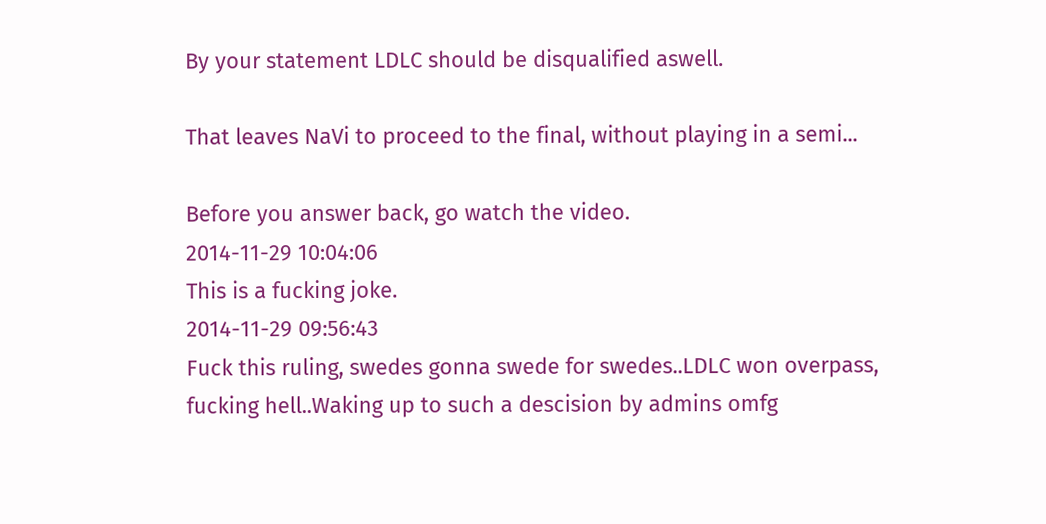By your statement LDLC should be disqualified aswell.

That leaves NaVi to proceed to the final, without playing in a semi...

Before you answer back, go watch the video.
2014-11-29 10:04:06
This is a fucking joke.
2014-11-29 09:56:43
Fuck this ruling, swedes gonna swede for swedes..LDLC won overpass, fucking hell..Waking up to such a descision by admins omfg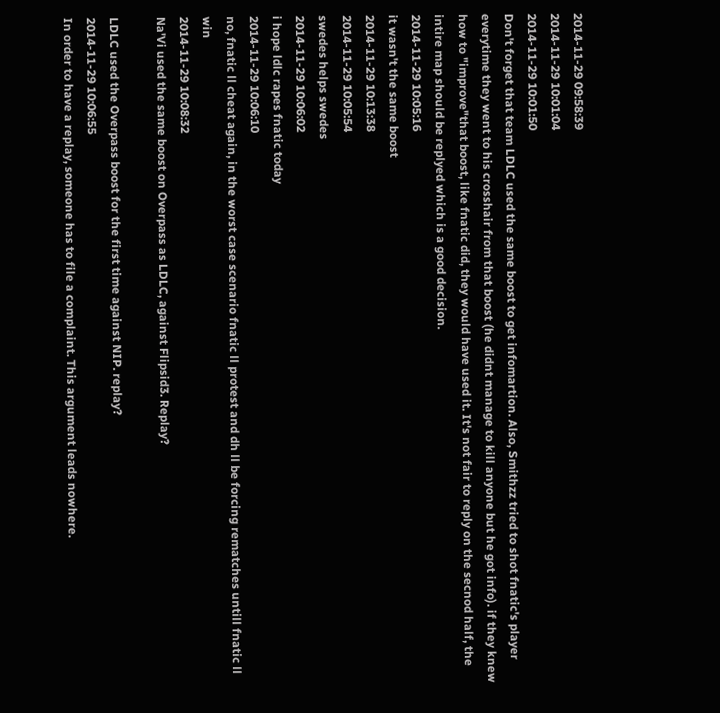2014-11-29 09:58:39
2014-11-29 10:01:04
2014-11-29 10:01:50
Don't forget that team LDLC used the same boost to get infomartion. Also, Smithzz tried to shot fnatic's player everytime they went to his crosshair from that boost (he didnt manage to kill anyone but he got info). if they knew how to "improve"that boost, like fnatic did, they would have used it. It's not fair to reply on the secnod half, the intire map should be replyed which is a good decision.
2014-11-29 10:05:16
it wasn't the same boost
2014-11-29 10:13:38
2014-11-29 10:05:54
swedes helps swedes
2014-11-29 10:06:02
i hope ldlc rapes fnatic today
2014-11-29 10:06:10
no, fnatic ll cheat again, in the worst case scenario fnatic ll protest and dh ll be forcing rematches untill fnatic ll win
2014-11-29 10:08:32
Na'Vi used the same boost on Overpass as LDLC, against Flipsid3. Replay?

LDLC used the Overpass boost for the first time against NIP. replay?
2014-11-29 10:06:55
In order to have a replay, someone has to file a complaint. This argument leads nowhere.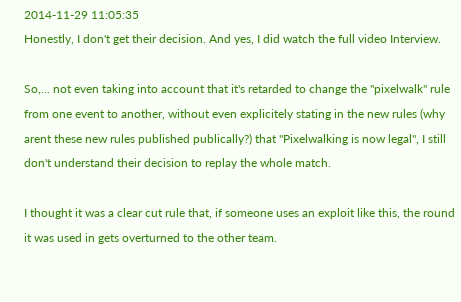2014-11-29 11:05:35
Honestly, I don't get their decision. And yes, I did watch the full video Interview.

So,... not even taking into account that it's retarded to change the "pixelwalk" rule from one event to another, without even explicitely stating in the new rules (why arent these new rules published publically?) that "Pixelwalking is now legal", I still don't understand their decision to replay the whole match.

I thought it was a clear cut rule that, if someone uses an exploit like this, the round it was used in gets overturned to the other team.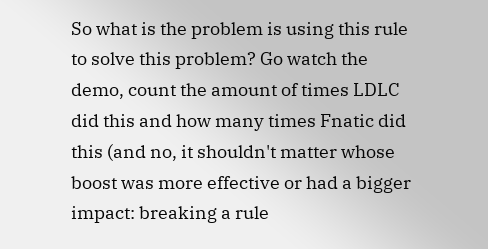So what is the problem is using this rule to solve this problem? Go watch the demo, count the amount of times LDLC did this and how many times Fnatic did this (and no, it shouldn't matter whose boost was more effective or had a bigger impact: breaking a rule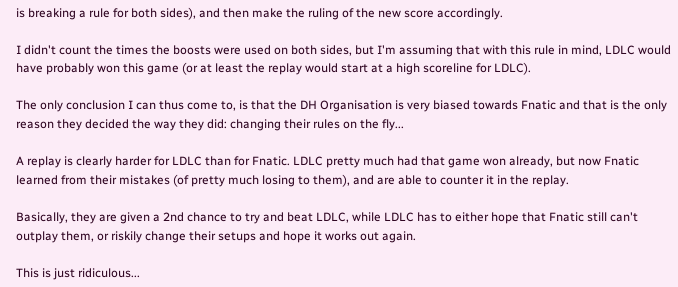is breaking a rule for both sides), and then make the ruling of the new score accordingly.

I didn't count the times the boosts were used on both sides, but I'm assuming that with this rule in mind, LDLC would have probably won this game (or at least the replay would start at a high scoreline for LDLC).

The only conclusion I can thus come to, is that the DH Organisation is very biased towards Fnatic and that is the only reason they decided the way they did: changing their rules on the fly...

A replay is clearly harder for LDLC than for Fnatic. LDLC pretty much had that game won already, but now Fnatic learned from their mistakes (of pretty much losing to them), and are able to counter it in the replay.

Basically, they are given a 2nd chance to try and beat LDLC, while LDLC has to either hope that Fnatic still can't outplay them, or riskily change their setups and hope it works out again.

This is just ridiculous...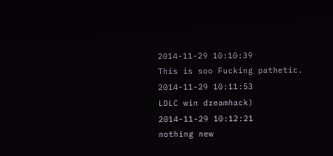2014-11-29 10:10:39
This is soo Fucking pathetic.
2014-11-29 10:11:53
LDLC win dreamhack)
2014-11-29 10:12:21
nothing new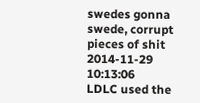swedes gonna swede, corrupt pieces of shit
2014-11-29 10:13:06
LDLC used the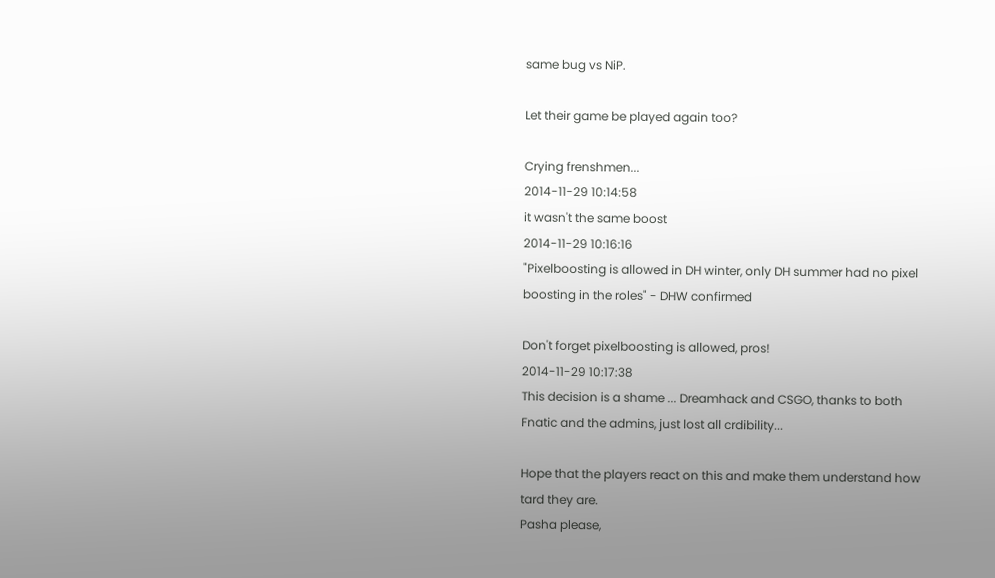same bug vs NiP.

Let their game be played again too?

Crying frenshmen...
2014-11-29 10:14:58
it wasn't the same boost
2014-11-29 10:16:16
"Pixelboosting is allowed in DH winter, only DH summer had no pixel boosting in the roles" - DHW confirmed

Don't forget pixelboosting is allowed, pros!
2014-11-29 10:17:38
This decision is a shame ... Dreamhack and CSGO, thanks to both Fnatic and the admins, just lost all crdibility...

Hope that the players react on this and make them understand how tard they are.
Pasha please,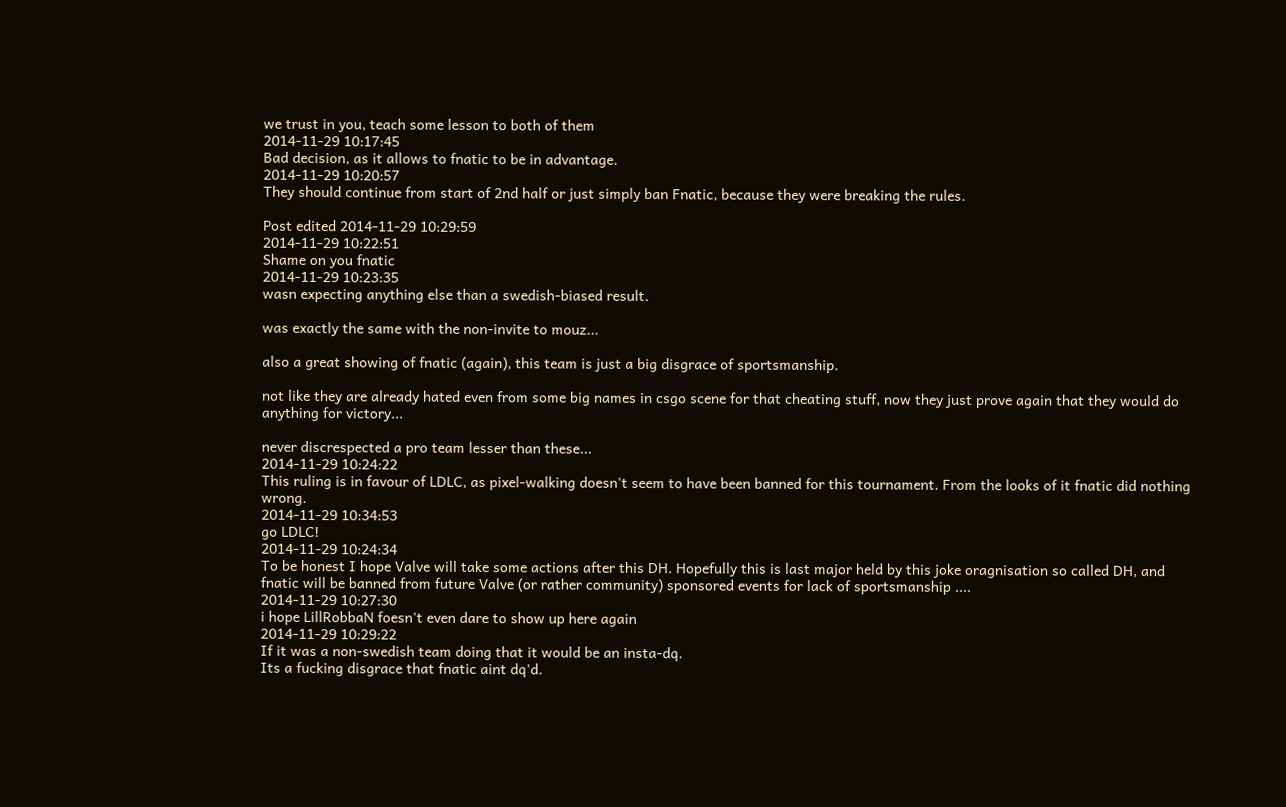we trust in you, teach some lesson to both of them
2014-11-29 10:17:45
Bad decision, as it allows to fnatic to be in advantage.
2014-11-29 10:20:57
They should continue from start of 2nd half or just simply ban Fnatic, because they were breaking the rules.

Post edited 2014-11-29 10:29:59
2014-11-29 10:22:51
Shame on you fnatic
2014-11-29 10:23:35
wasn expecting anything else than a swedish-biased result.

was exactly the same with the non-invite to mouz...

also a great showing of fnatic (again), this team is just a big disgrace of sportsmanship.

not like they are already hated even from some big names in csgo scene for that cheating stuff, now they just prove again that they would do anything for victory...

never discrespected a pro team lesser than these...
2014-11-29 10:24:22
This ruling is in favour of LDLC, as pixel-walking doesn't seem to have been banned for this tournament. From the looks of it fnatic did nothing wrong.
2014-11-29 10:34:53
go LDLC!
2014-11-29 10:24:34
To be honest I hope Valve will take some actions after this DH. Hopefully this is last major held by this joke oragnisation so called DH, and fnatic will be banned from future Valve (or rather community) sponsored events for lack of sportsmanship ....
2014-11-29 10:27:30
i hope LillRobbaN foesn't even dare to show up here again
2014-11-29 10:29:22
If it was a non-swedish team doing that it would be an insta-dq.
Its a fucking disgrace that fnatic aint dq'd.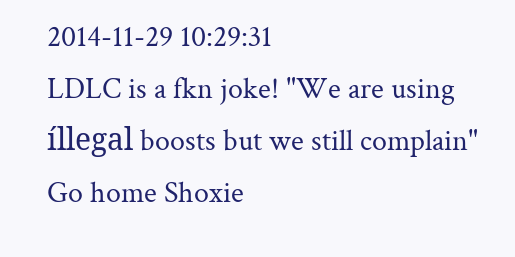2014-11-29 10:29:31
LDLC is a fkn joke! "We are using íllegal boosts but we still complain" Go home Shoxie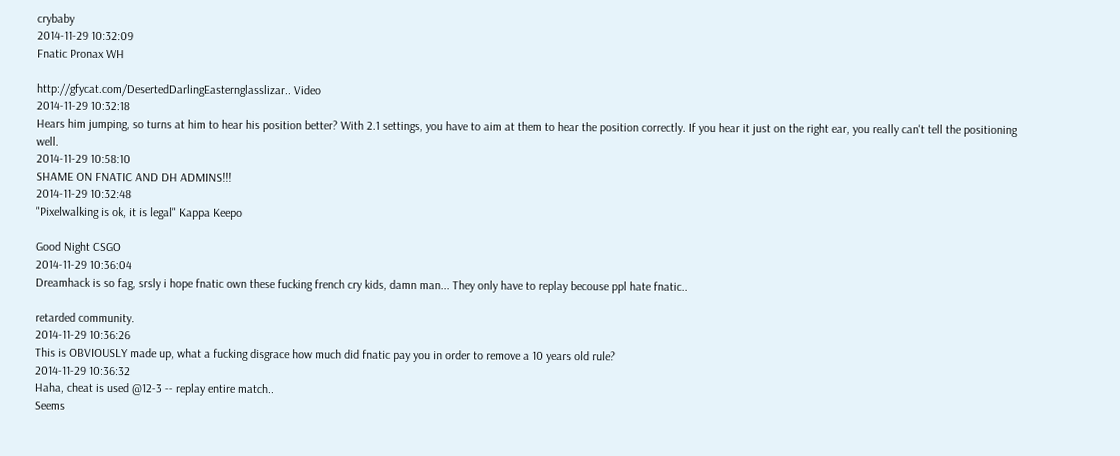crybaby
2014-11-29 10:32:09
Fnatic Pronax WH

http://gfycat.com/DesertedDarlingEasternglasslizar.. Video
2014-11-29 10:32:18
Hears him jumping, so turns at him to hear his position better? With 2.1 settings, you have to aim at them to hear the position correctly. If you hear it just on the right ear, you really can't tell the positioning well.
2014-11-29 10:58:10
SHAME ON FNATIC AND DH ADMINS!!!
2014-11-29 10:32:48
"Pixelwalking is ok, it is legal" Kappa Keepo

Good Night CSGO
2014-11-29 10:36:04
Dreamhack is so fag, srsly i hope fnatic own these fucking french cry kids, damn man... They only have to replay becouse ppl hate fnatic..

retarded community.
2014-11-29 10:36:26
This is OBVIOUSLY made up, what a fucking disgrace how much did fnatic pay you in order to remove a 10 years old rule?
2014-11-29 10:36:32
Haha, cheat is used @12-3 -- replay entire match..
Seems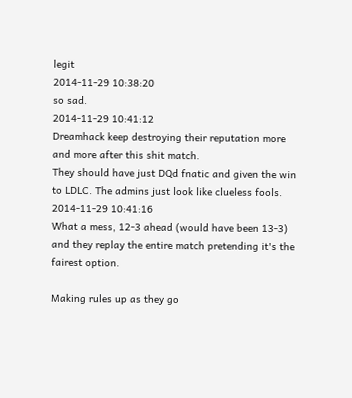legit
2014-11-29 10:38:20
so sad.
2014-11-29 10:41:12
Dreamhack keep destroying their reputation more and more after this shit match.
They should have just DQd fnatic and given the win to LDLC. The admins just look like clueless fools.
2014-11-29 10:41:16
What a mess, 12-3 ahead (would have been 13-3) and they replay the entire match pretending it's the fairest option.

Making rules up as they go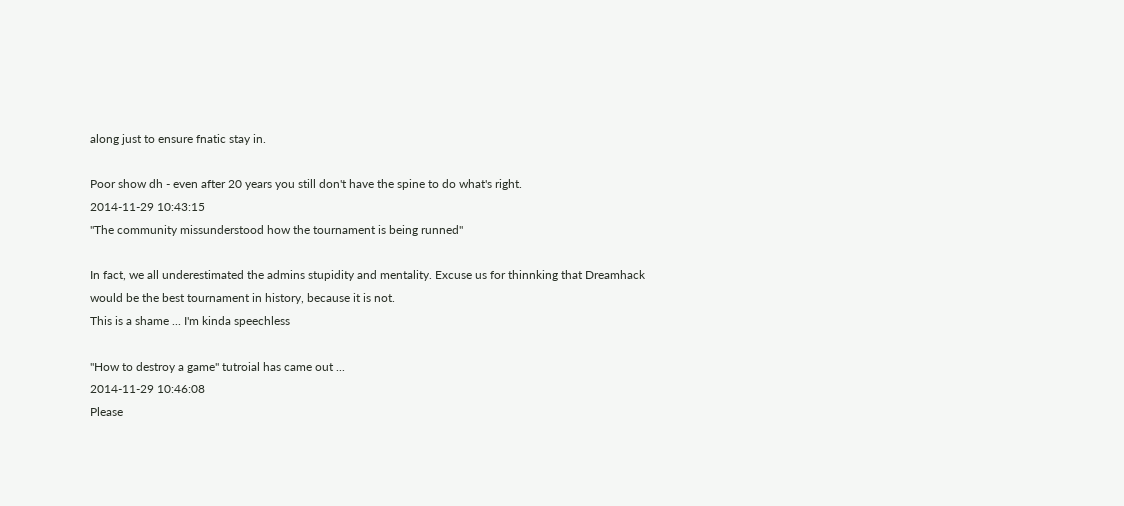along just to ensure fnatic stay in.

Poor show dh - even after 20 years you still don't have the spine to do what's right.
2014-11-29 10:43:15
"The community missunderstood how the tournament is being runned"

In fact, we all underestimated the admins stupidity and mentality. Excuse us for thinnking that Dreamhack would be the best tournament in history, because it is not.
This is a shame ... I'm kinda speechless

"How to destroy a game" tutroial has came out ...
2014-11-29 10:46:08
Please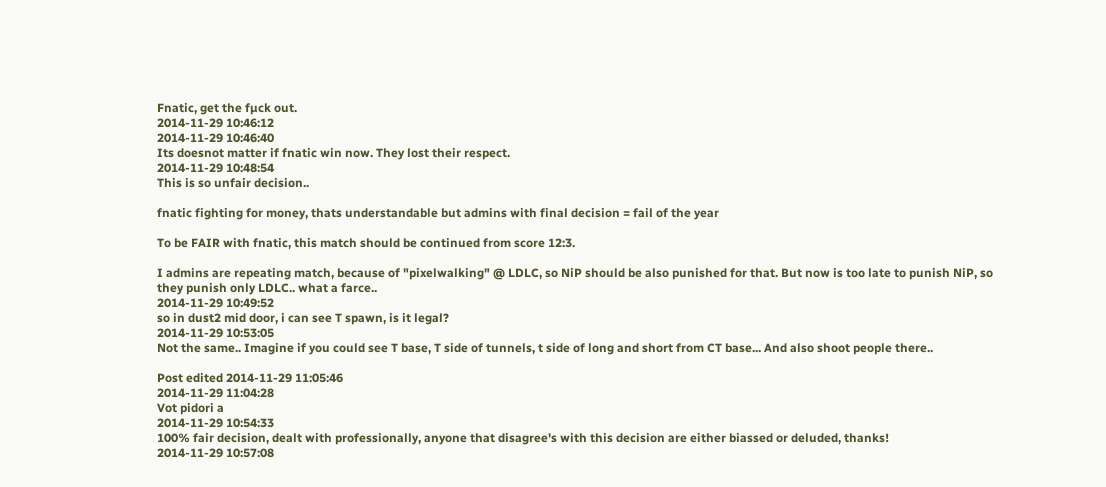Fnatic, get the fµck out.
2014-11-29 10:46:12
2014-11-29 10:46:40
Its doesnot matter if fnatic win now. They lost their respect.
2014-11-29 10:48:54
This is so unfair decision..

fnatic fighting for money, thats understandable but admins with final decision = fail of the year

To be FAIR with fnatic, this match should be continued from score 12:3.

I admins are repeating match, because of "pixelwalking" @ LDLC, so NiP should be also punished for that. But now is too late to punish NiP, so they punish only LDLC.. what a farce..
2014-11-29 10:49:52
so in dust2 mid door, i can see T spawn, is it legal?
2014-11-29 10:53:05
Not the same.. Imagine if you could see T base, T side of tunnels, t side of long and short from CT base... And also shoot people there..

Post edited 2014-11-29 11:05:46
2014-11-29 11:04:28
Vot pidori a
2014-11-29 10:54:33
100% fair decision, dealt with professionally, anyone that disagree's with this decision are either biassed or deluded, thanks!
2014-11-29 10:57:08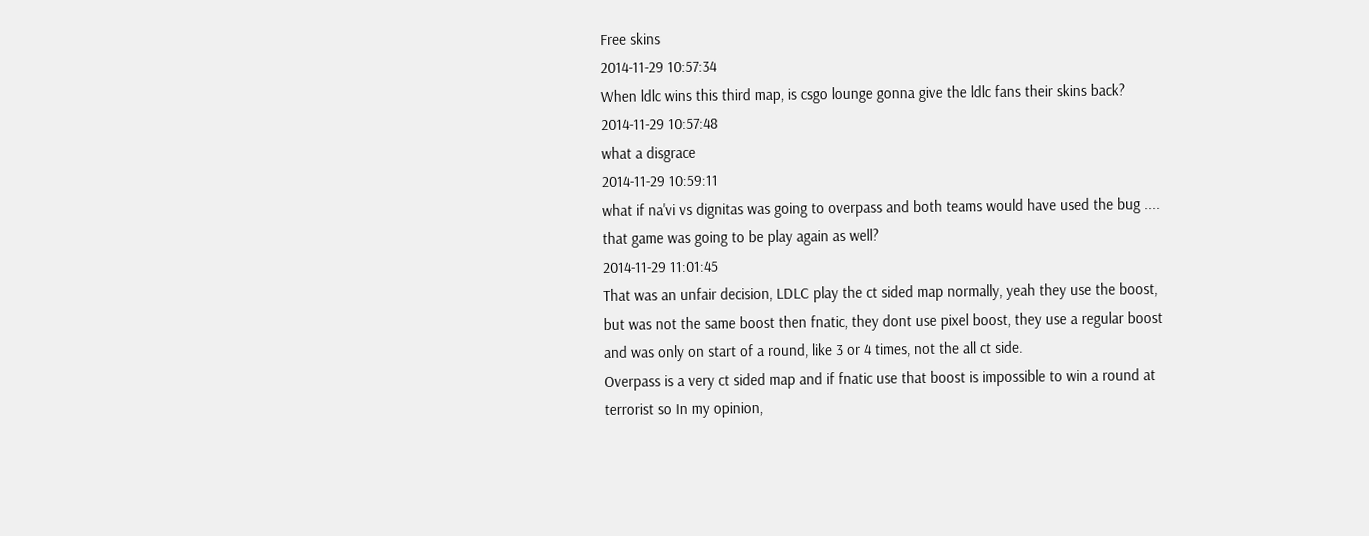Free skins
2014-11-29 10:57:34
When ldlc wins this third map, is csgo lounge gonna give the ldlc fans their skins back?
2014-11-29 10:57:48
what a disgrace
2014-11-29 10:59:11
what if na'vi vs dignitas was going to overpass and both teams would have used the bug .... that game was going to be play again as well?
2014-11-29 11:01:45
That was an unfair decision, LDLC play the ct sided map normally, yeah they use the boost, but was not the same boost then fnatic, they dont use pixel boost, they use a regular boost and was only on start of a round, like 3 or 4 times, not the all ct side.
Overpass is a very ct sided map and if fnatic use that boost is impossible to win a round at terrorist so In my opinion,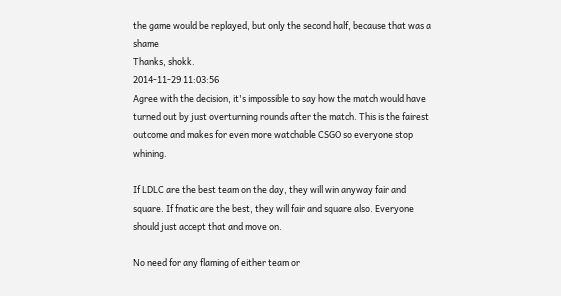the game would be replayed, but only the second half, because that was a shame
Thanks, shokk.
2014-11-29 11:03:56
Agree with the decision, it's impossible to say how the match would have turned out by just overturning rounds after the match. This is the fairest outcome and makes for even more watchable CSGO so everyone stop whining.

If LDLC are the best team on the day, they will win anyway fair and square. If fnatic are the best, they will fair and square also. Everyone should just accept that and move on.

No need for any flaming of either team or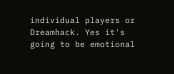individual players or Dreamhack. Yes it's going to be emotional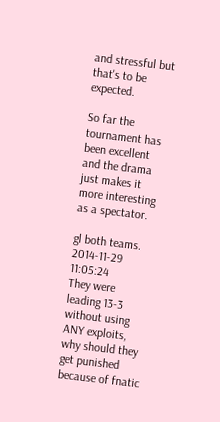and stressful but that's to be expected.

So far the tournament has been excellent and the drama just makes it more interesting as a spectator.

gl both teams.
2014-11-29 11:05:24
They were leading 13-3 without using ANY exploits, why should they get punished because of fnatic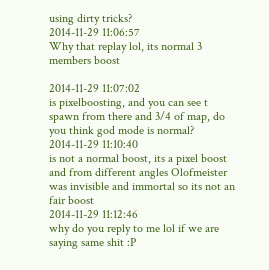using dirty tricks?
2014-11-29 11:06:57
Why that replay lol, its normal 3 members boost

2014-11-29 11:07:02
is pixelboosting, and you can see t spawn from there and 3/4 of map, do you think god mode is normal?
2014-11-29 11:10:40
is not a normal boost, its a pixel boost and from different angles Olofmeister was invisible and immortal so its not an fair boost
2014-11-29 11:12:46
why do you reply to me lol if we are saying same shit :P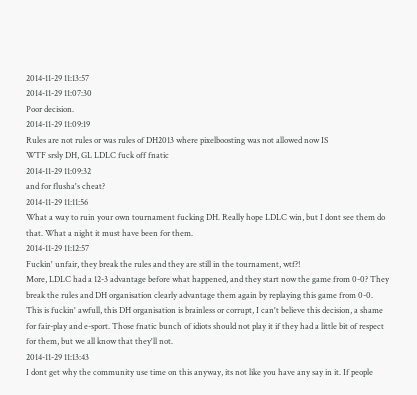2014-11-29 11:13:57
2014-11-29 11:07:30
Poor decision.
2014-11-29 11:09:19
Rules are not rules or was rules of DH2013 where pixelboosting was not allowed now IS
WTF srsly DH, GL LDLC fuck off fnatic
2014-11-29 11:09:32
and for flusha's cheat?
2014-11-29 11:11:56
What a way to ruin your own tournament fucking DH. Really hope LDLC win, but I dont see them do that. What a night it must have been for them.
2014-11-29 11:12:57
Fuckin' unfair, they break the rules and they are still in the tournament, wtf?!
More, LDLC had a 12-3 advantage before what happened, and they start now the game from 0-0? They break the rules and DH organisation clearly advantage them again by replaying this game from 0-0.
This is fuckin' awfull, this DH organisation is brainless or corrupt, I can't believe this decision, a shame for fair-play and e-sport. Those fnatic bunch of idiots should not play it if they had a little bit of respect for them, but we all know that they'll not.
2014-11-29 11:13:43
I dont get why the community use time on this anyway, its not like you have any say in it. If people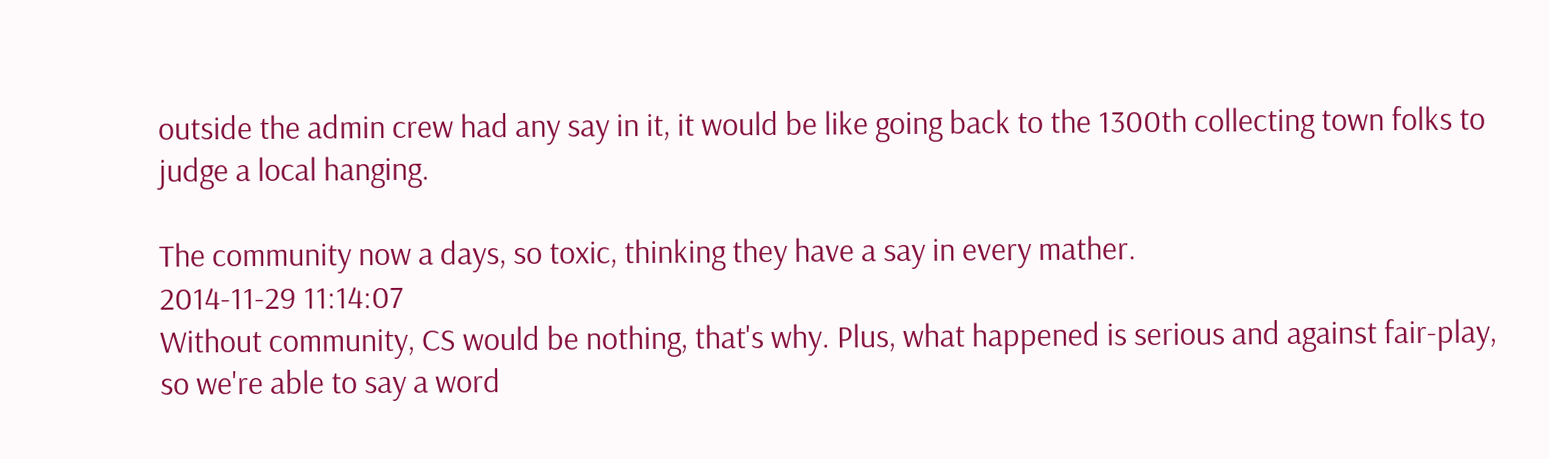outside the admin crew had any say in it, it would be like going back to the 1300th collecting town folks to judge a local hanging.

The community now a days, so toxic, thinking they have a say in every mather.
2014-11-29 11:14:07
Without community, CS would be nothing, that's why. Plus, what happened is serious and against fair-play, so we're able to say a word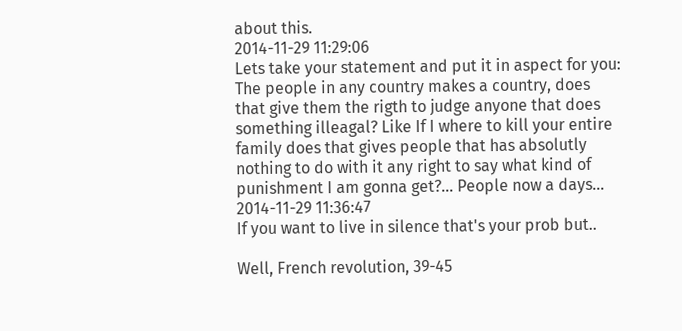about this.
2014-11-29 11:29:06
Lets take your statement and put it in aspect for you:
The people in any country makes a country, does that give them the rigth to judge anyone that does something illeagal? Like If I where to kill your entire family does that gives people that has absolutly nothing to do with it any right to say what kind of punishment I am gonna get?... People now a days...
2014-11-29 11:36:47
If you want to live in silence that's your prob but..

Well, French revolution, 39-45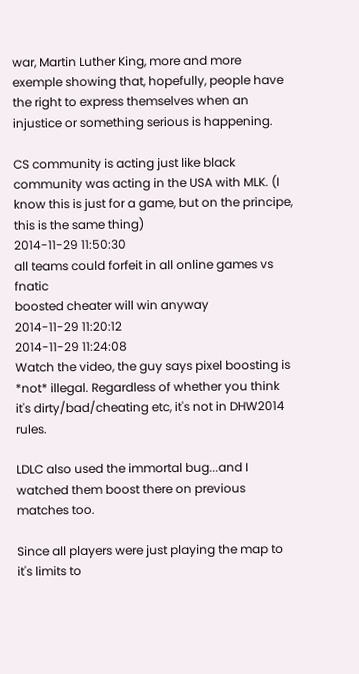war, Martin Luther King, more and more exemple showing that, hopefully, people have the right to express themselves when an injustice or something serious is happening.

CS community is acting just like black community was acting in the USA with MLK. (I know this is just for a game, but on the principe, this is the same thing)
2014-11-29 11:50:30
all teams could forfeit in all online games vs fnatic
boosted cheater will win anyway
2014-11-29 11:20:12
2014-11-29 11:24:08
Watch the video, the guy says pixel boosting is *not* illegal. Regardless of whether you think it's dirty/bad/cheating etc, it's not in DHW2014 rules.

LDLC also used the immortal bug...and I watched them boost there on previous matches too.

Since all players were just playing the map to it's limits to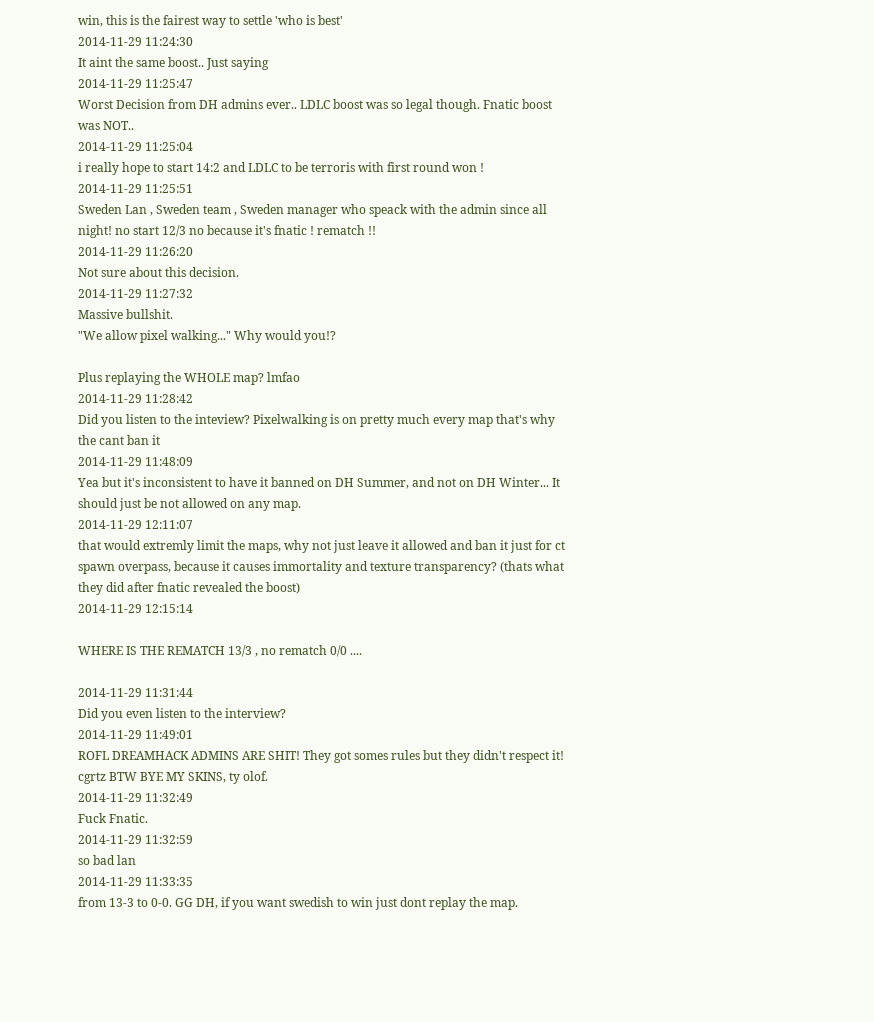win, this is the fairest way to settle 'who is best'
2014-11-29 11:24:30
It aint the same boost.. Just saying
2014-11-29 11:25:47
Worst Decision from DH admins ever.. LDLC boost was so legal though. Fnatic boost was NOT..
2014-11-29 11:25:04
i really hope to start 14:2 and LDLC to be terroris with first round won !
2014-11-29 11:25:51
Sweden Lan , Sweden team , Sweden manager who speack with the admin since all night! no start 12/3 no because it's fnatic ! rematch !!
2014-11-29 11:26:20
Not sure about this decision.
2014-11-29 11:27:32
Massive bullshit.
"We allow pixel walking..." Why would you!?

Plus replaying the WHOLE map? lmfao
2014-11-29 11:28:42
Did you listen to the inteview? Pixelwalking is on pretty much every map that's why the cant ban it
2014-11-29 11:48:09
Yea but it's inconsistent to have it banned on DH Summer, and not on DH Winter... It should just be not allowed on any map.
2014-11-29 12:11:07
that would extremly limit the maps, why not just leave it allowed and ban it just for ct spawn overpass, because it causes immortality and texture transparency? (thats what they did after fnatic revealed the boost)
2014-11-29 12:15:14

WHERE IS THE REMATCH 13/3 , no rematch 0/0 ....

2014-11-29 11:31:44
Did you even listen to the interview?
2014-11-29 11:49:01
ROFL DREAMHACK ADMINS ARE SHIT! They got somes rules but they didn't respect it! cgrtz BTW BYE MY SKINS, ty olof.
2014-11-29 11:32:49
Fuck Fnatic.
2014-11-29 11:32:59
so bad lan
2014-11-29 11:33:35
from 13-3 to 0-0. GG DH, if you want swedish to win just dont replay the map.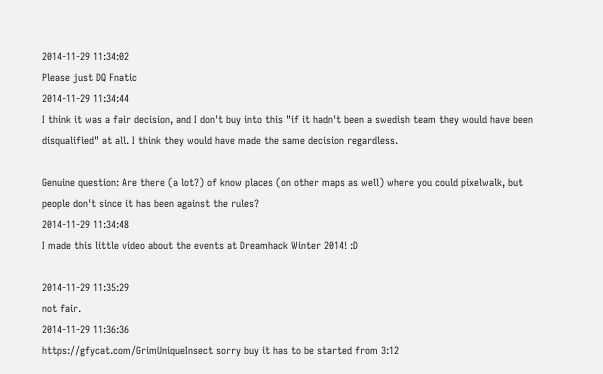2014-11-29 11:34:02
Please just DQ Fnatic
2014-11-29 11:34:44
I think it was a fair decision, and I don't buy into this "if it hadn't been a swedish team they would have been disqualified" at all. I think they would have made the same decision regardless.

Genuine question: Are there (a lot?) of know places (on other maps as well) where you could pixelwalk, but people don't since it has been against the rules?
2014-11-29 11:34:48
I made this little video about the events at Dreamhack Winter 2014! :D

2014-11-29 11:35:29
not fair.
2014-11-29 11:36:36
https://gfycat.com/GrimUniqueInsect sorry buy it has to be started from 3:12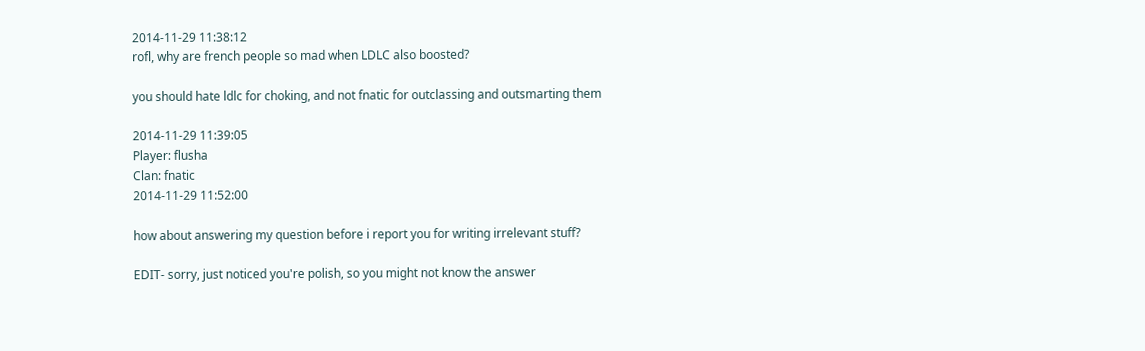2014-11-29 11:38:12
rofl, why are french people so mad when LDLC also boosted?

you should hate ldlc for choking, and not fnatic for outclassing and outsmarting them

2014-11-29 11:39:05
Player: flusha
Clan: fnatic
2014-11-29 11:52:00

how about answering my question before i report you for writing irrelevant stuff?

EDIT- sorry, just noticed you're polish, so you might not know the answer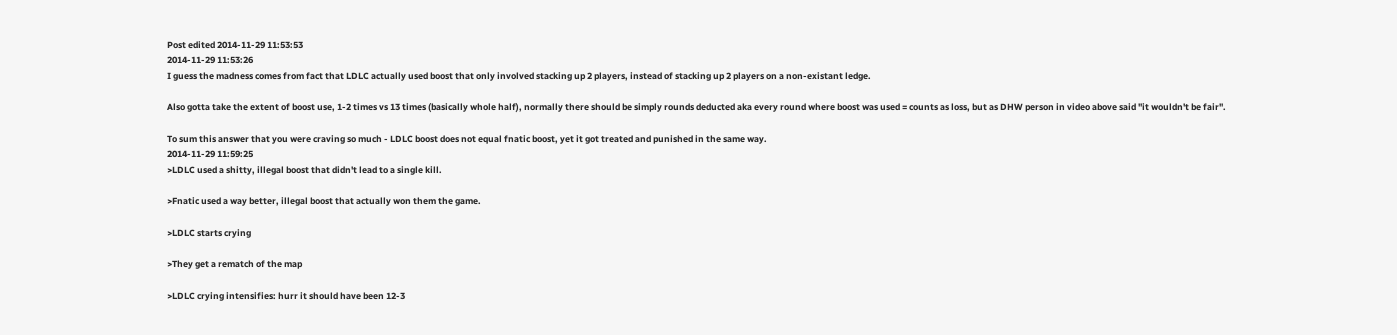Post edited 2014-11-29 11:53:53
2014-11-29 11:53:26
I guess the madness comes from fact that LDLC actually used boost that only involved stacking up 2 players, instead of stacking up 2 players on a non-existant ledge.

Also gotta take the extent of boost use, 1-2 times vs 13 times (basically whole half), normally there should be simply rounds deducted aka every round where boost was used = counts as loss, but as DHW person in video above said "it wouldn't be fair".

To sum this answer that you were craving so much - LDLC boost does not equal fnatic boost, yet it got treated and punished in the same way.
2014-11-29 11:59:25
>LDLC used a shitty, illegal boost that didn't lead to a single kill.

>Fnatic used a way better, illegal boost that actually won them the game.

>LDLC starts crying

>They get a rematch of the map

>LDLC crying intensifies: hurr it should have been 12-3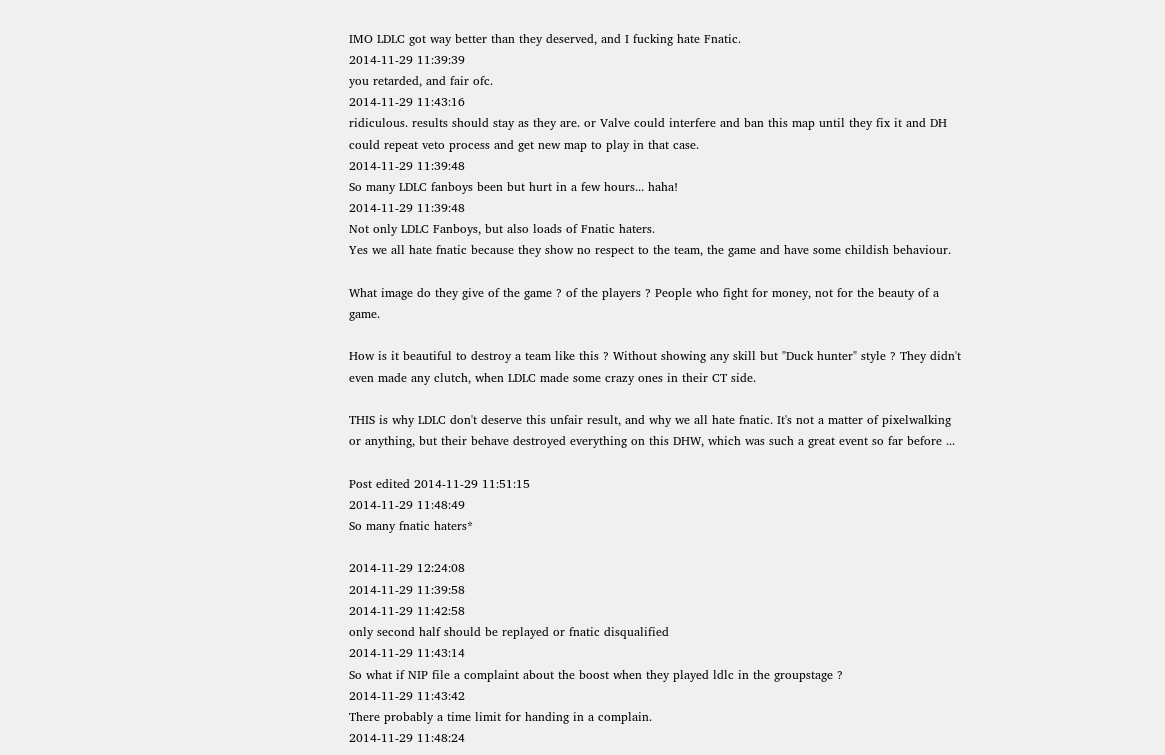IMO LDLC got way better than they deserved, and I fucking hate Fnatic.
2014-11-29 11:39:39
you retarded, and fair ofc.
2014-11-29 11:43:16
ridiculous. results should stay as they are. or Valve could interfere and ban this map until they fix it and DH could repeat veto process and get new map to play in that case.
2014-11-29 11:39:48
So many LDLC fanboys been but hurt in a few hours... haha!
2014-11-29 11:39:48
Not only LDLC Fanboys, but also loads of Fnatic haters.
Yes we all hate fnatic because they show no respect to the team, the game and have some childish behaviour.

What image do they give of the game ? of the players ? People who fight for money, not for the beauty of a game.

How is it beautiful to destroy a team like this ? Without showing any skill but "Duck hunter" style ? They didn't even made any clutch, when LDLC made some crazy ones in their CT side.

THIS is why LDLC don't deserve this unfair result, and why we all hate fnatic. It's not a matter of pixelwalking or anything, but their behave destroyed everything on this DHW, which was such a great event so far before ...

Post edited 2014-11-29 11:51:15
2014-11-29 11:48:49
So many fnatic haters*

2014-11-29 12:24:08
2014-11-29 11:39:58
2014-11-29 11:42:58
only second half should be replayed or fnatic disqualified
2014-11-29 11:43:14
So what if NIP file a complaint about the boost when they played ldlc in the groupstage ?
2014-11-29 11:43:42
There probably a time limit for handing in a complain.
2014-11-29 11:48:24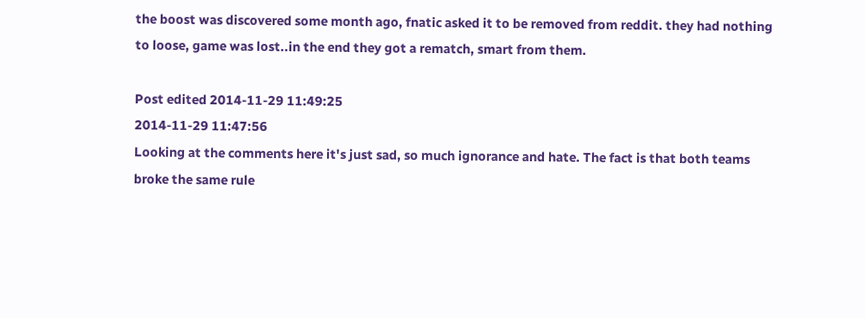the boost was discovered some month ago, fnatic asked it to be removed from reddit. they had nothing to loose, game was lost..in the end they got a rematch, smart from them.

Post edited 2014-11-29 11:49:25
2014-11-29 11:47:56
Looking at the comments here it's just sad, so much ignorance and hate. The fact is that both teams broke the same rule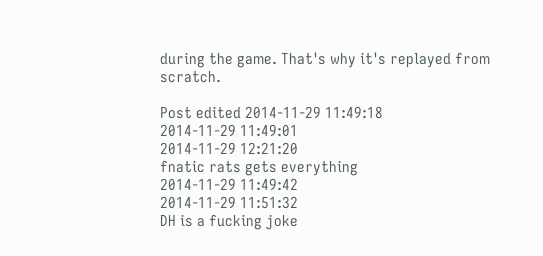during the game. That's why it's replayed from scratch.

Post edited 2014-11-29 11:49:18
2014-11-29 11:49:01
2014-11-29 12:21:20
fnatic rats gets everything
2014-11-29 11:49:42
2014-11-29 11:51:32
DH is a fucking joke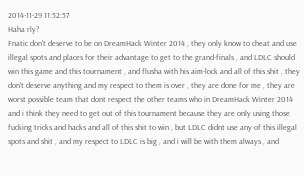2014-11-29 11:52:57
Haha rly?
Fnatic don't deserve to be on DreamHack Winter 2014 , they only know to cheat and use illegal spots and places for their advantage to get to the grand-finals , and LDLC should win this game and this tournament , and flusha with his aim-lock and all of this shit , they don't deserve anything and my respect to them is over , they are done for me , they are worst possible team that dont respect the other teams who in DreamHack Winter 2014 and i think they need to get out of this tournament because they are only using those fucking tricks and hacks and all of this shit to win , but LDLC didnt use any of this illegal spots and shit , and my respect to LDLC is big , and i will be with them always , and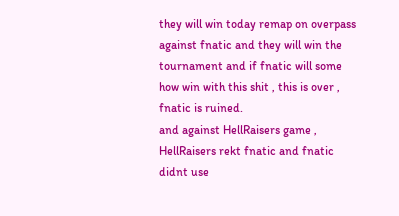they will win today remap on overpass against fnatic and they will win the tournament and if fnatic will some how win with this shit , this is over , fnatic is ruined.
and against HellRaisers game , HellRaisers rekt fnatic and fnatic didnt use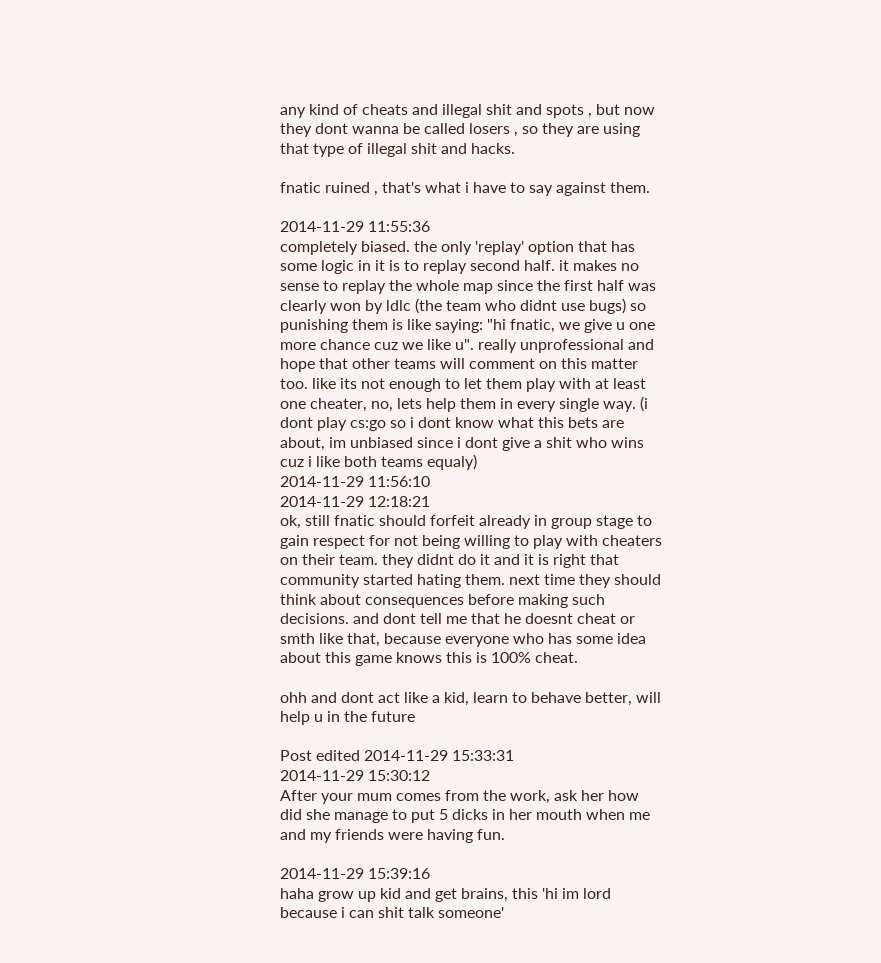any kind of cheats and illegal shit and spots , but now they dont wanna be called losers , so they are using that type of illegal shit and hacks.

fnatic ruined , that's what i have to say against them.

2014-11-29 11:55:36
completely biased. the only 'replay' option that has some logic in it is to replay second half. it makes no sense to replay the whole map since the first half was clearly won by ldlc (the team who didnt use bugs) so punishing them is like saying: "hi fnatic, we give u one more chance cuz we like u". really unprofessional and hope that other teams will comment on this matter too. like its not enough to let them play with at least one cheater, no, lets help them in every single way. (i dont play cs:go so i dont know what this bets are about, im unbiased since i dont give a shit who wins cuz i like both teams equaly)
2014-11-29 11:56:10
2014-11-29 12:18:21
ok, still fnatic should forfeit already in group stage to gain respect for not being willing to play with cheaters on their team. they didnt do it and it is right that community started hating them. next time they should think about consequences before making such decisions. and dont tell me that he doesnt cheat or smth like that, because everyone who has some idea about this game knows this is 100% cheat.

ohh and dont act like a kid, learn to behave better, will help u in the future

Post edited 2014-11-29 15:33:31
2014-11-29 15:30:12
After your mum comes from the work, ask her how did she manage to put 5 dicks in her mouth when me and my friends were having fun.

2014-11-29 15:39:16
haha grow up kid and get brains, this 'hi im lord because i can shit talk someone'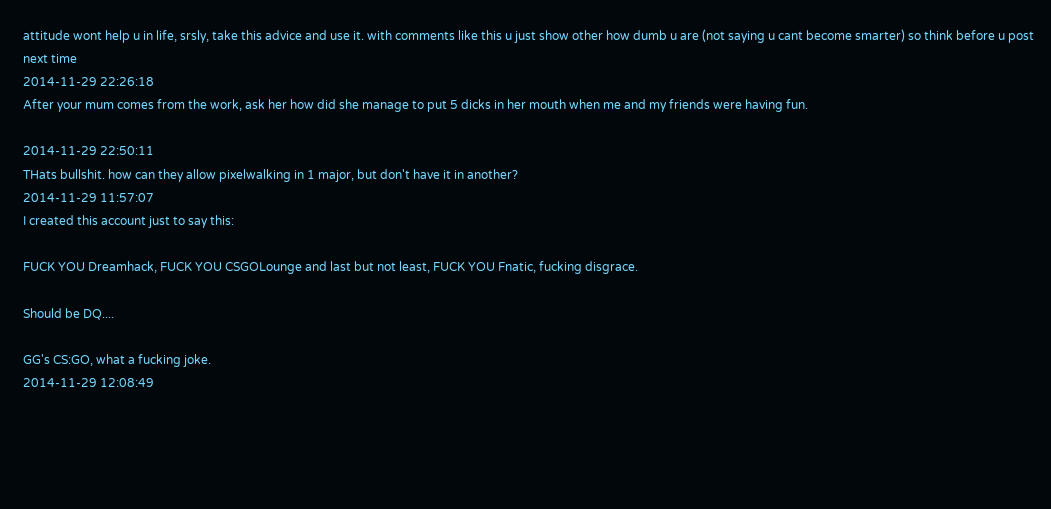attitude wont help u in life, srsly, take this advice and use it. with comments like this u just show other how dumb u are (not saying u cant become smarter) so think before u post next time
2014-11-29 22:26:18
After your mum comes from the work, ask her how did she manage to put 5 dicks in her mouth when me and my friends were having fun.

2014-11-29 22:50:11
THats bullshit. how can they allow pixelwalking in 1 major, but don't have it in another?
2014-11-29 11:57:07
I created this account just to say this:

FUCK YOU Dreamhack, FUCK YOU CSGOLounge and last but not least, FUCK YOU Fnatic, fucking disgrace.

Should be DQ....

GG's CS:GO, what a fucking joke.
2014-11-29 12:08:49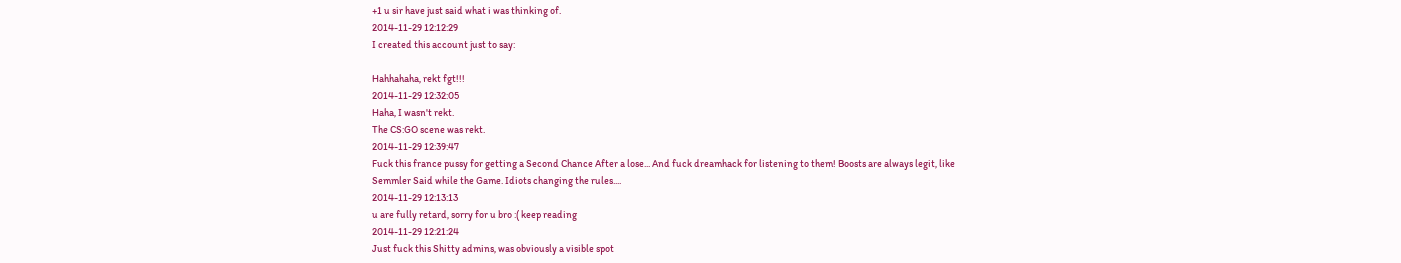+1 u sir have just said what i was thinking of.
2014-11-29 12:12:29
I created this account just to say:

Hahhahaha, rekt fgt!!!
2014-11-29 12:32:05
Haha, I wasn't rekt.
The CS:GO scene was rekt.
2014-11-29 12:39:47
Fuck this france pussy for getting a Second Chance After a lose... And fuck dreamhack for listening to them! Boosts are always legit, like Semmler Said while the Game. Idiots changing the rules....
2014-11-29 12:13:13
u are fully retard, sorry for u bro :( keep reading
2014-11-29 12:21:24
Just fuck this Shitty admins, was obviously a visible spot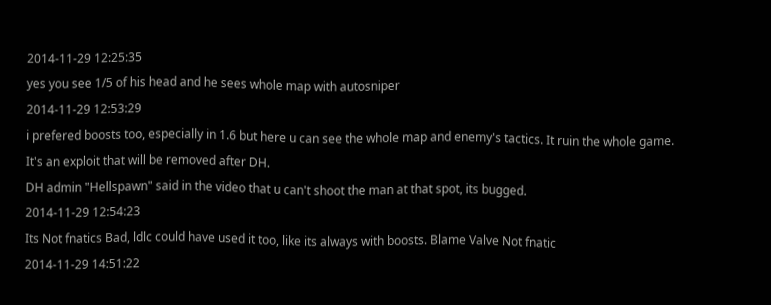2014-11-29 12:25:35
yes you see 1/5 of his head and he sees whole map with autosniper
2014-11-29 12:53:29
i prefered boosts too, especially in 1.6 but here u can see the whole map and enemy's tactics. It ruin the whole game. It's an exploit that will be removed after DH.
DH admin "Hellspawn" said in the video that u can't shoot the man at that spot, its bugged.
2014-11-29 12:54:23
Its Not fnatics Bad, ldlc could have used it too, like its always with boosts. Blame Valve Not fnatic
2014-11-29 14:51:22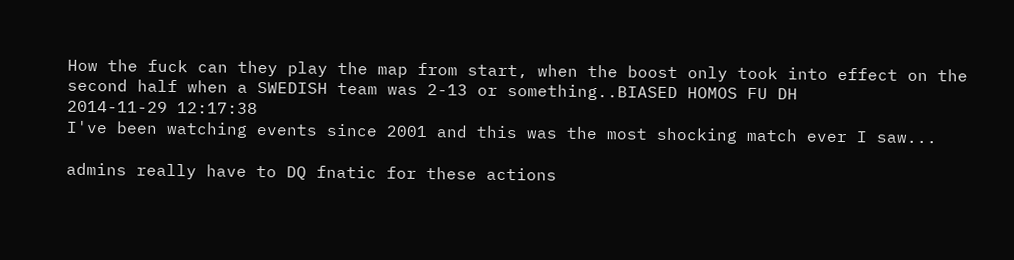How the fuck can they play the map from start, when the boost only took into effect on the second half when a SWEDISH team was 2-13 or something..BIASED HOMOS FU DH
2014-11-29 12:17:38
I've been watching events since 2001 and this was the most shocking match ever I saw...

admins really have to DQ fnatic for these actions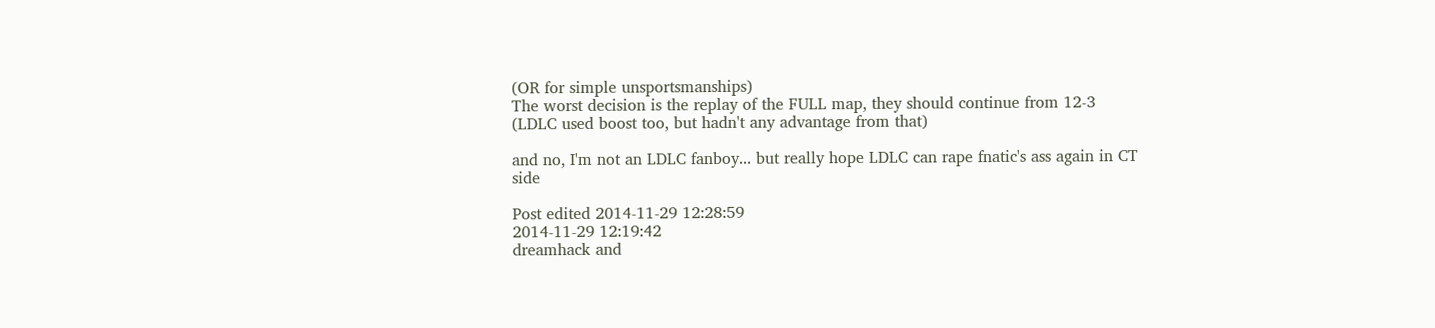(OR for simple unsportsmanships)
The worst decision is the replay of the FULL map, they should continue from 12-3
(LDLC used boost too, but hadn't any advantage from that)

and no, I'm not an LDLC fanboy... but really hope LDLC can rape fnatic's ass again in CT side

Post edited 2014-11-29 12:28:59
2014-11-29 12:19:42
dreamhack and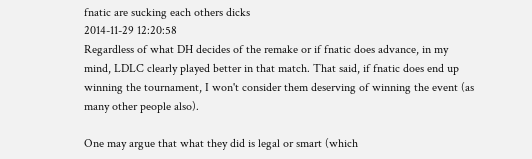fnatic are sucking each others dicks
2014-11-29 12:20:58
Regardless of what DH decides of the remake or if fnatic does advance, in my mind, LDLC clearly played better in that match. That said, if fnatic does end up winning the tournament, I won't consider them deserving of winning the event (as many other people also).

One may argue that what they did is legal or smart (which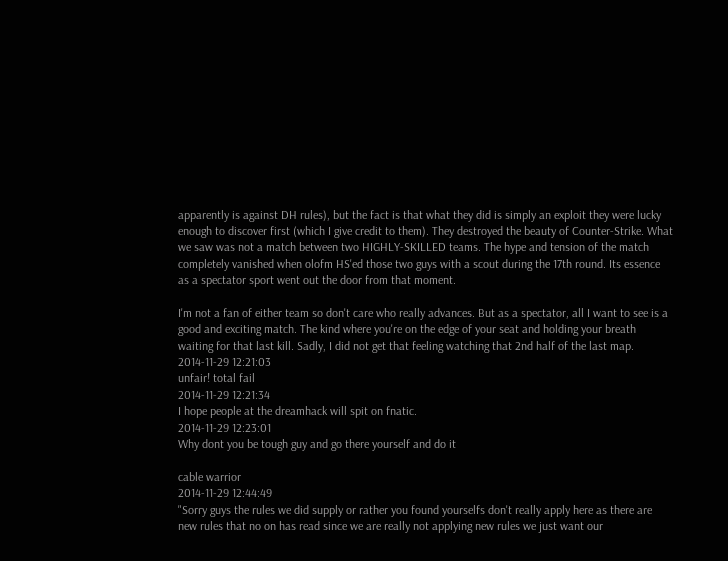apparently is against DH rules), but the fact is that what they did is simply an exploit they were lucky enough to discover first (which I give credit to them). They destroyed the beauty of Counter-Strike. What we saw was not a match between two HIGHLY-SKILLED teams. The hype and tension of the match completely vanished when olofm HS'ed those two guys with a scout during the 17th round. Its essence as a spectator sport went out the door from that moment.

I'm not a fan of either team so don't care who really advances. But as a spectator, all I want to see is a good and exciting match. The kind where you're on the edge of your seat and holding your breath waiting for that last kill. Sadly, I did not get that feeling watching that 2nd half of the last map.
2014-11-29 12:21:03
unfair! total fail
2014-11-29 12:21:34
I hope people at the dreamhack will spit on fnatic.
2014-11-29 12:23:01
Why dont you be tough guy and go there yourself and do it

cable warrior
2014-11-29 12:44:49
"Sorry guys the rules we did supply or rather you found yourselfs don't really apply here as there are new rules that no on has read since we are really not applying new rules we just want our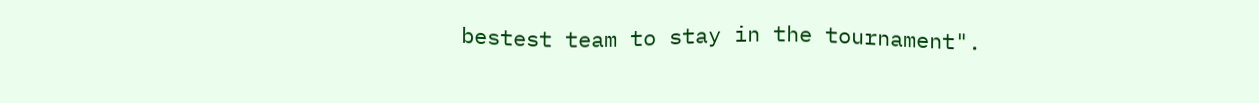bestest team to stay in the tournament".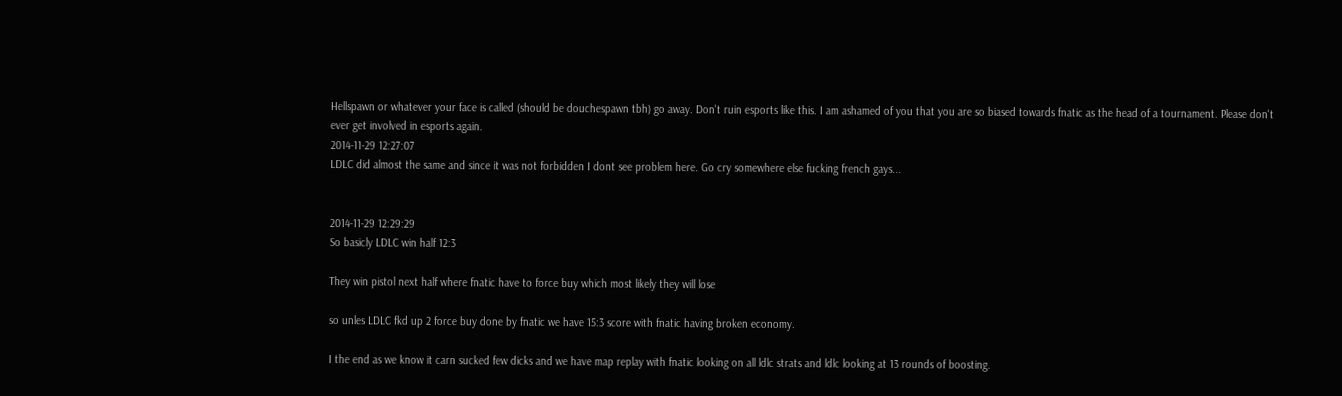Hellspawn or whatever your face is called (should be douchespawn tbh) go away. Don't ruin esports like this. I am ashamed of you that you are so biased towards fnatic as the head of a tournament. Please don't ever get involved in esports again.
2014-11-29 12:27:07
LDLC did almost the same and since it was not forbidden I dont see problem here. Go cry somewhere else fucking french gays...


2014-11-29 12:29:29
So basicly LDLC win half 12:3

They win pistol next half where fnatic have to force buy which most likely they will lose

so unles LDLC fkd up 2 force buy done by fnatic we have 15:3 score with fnatic having broken economy.

I the end as we know it carn sucked few dicks and we have map replay with fnatic looking on all ldlc strats and ldlc looking at 13 rounds of boosting.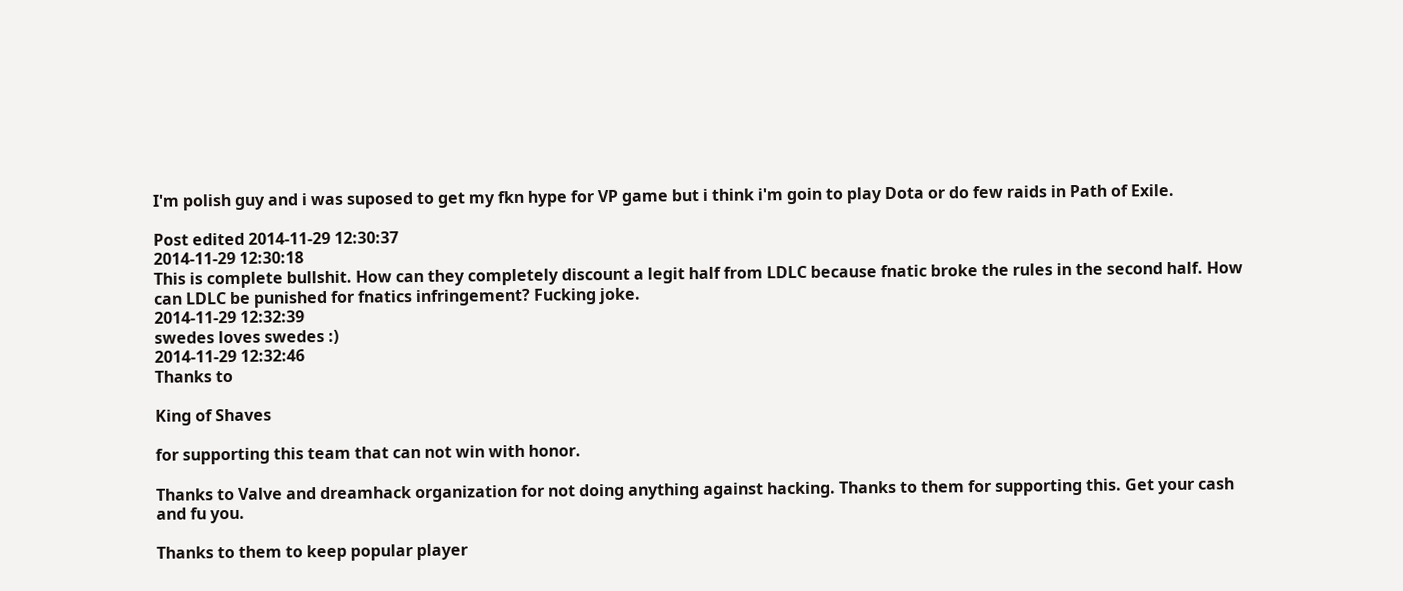I'm polish guy and i was suposed to get my fkn hype for VP game but i think i'm goin to play Dota or do few raids in Path of Exile.

Post edited 2014-11-29 12:30:37
2014-11-29 12:30:18
This is complete bullshit. How can they completely discount a legit half from LDLC because fnatic broke the rules in the second half. How can LDLC be punished for fnatics infringement? Fucking joke.
2014-11-29 12:32:39
swedes loves swedes :)
2014-11-29 12:32:46
Thanks to

King of Shaves

for supporting this team that can not win with honor.

Thanks to Valve and dreamhack organization for not doing anything against hacking. Thanks to them for supporting this. Get your cash and fu you.

Thanks to them to keep popular player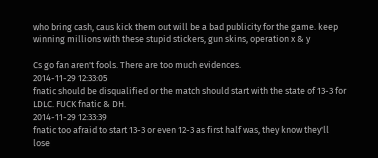who bring cash, caus kick them out will be a bad publicity for the game. keep winning millions with these stupid stickers, gun skins, operation x & y

Cs go fan aren't fools. There are too much evidences.
2014-11-29 12:33:05
fnatic should be disqualified or the match should start with the state of 13-3 for LDLC. FUCK fnatic & DH.
2014-11-29 12:33:39
fnatic too afraid to start 13-3 or even 12-3 as first half was, they know they'll lose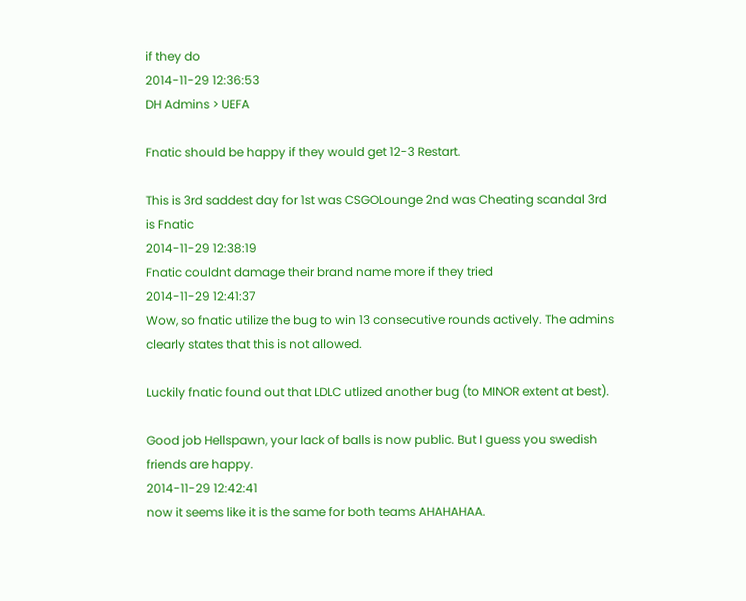if they do
2014-11-29 12:36:53
DH Admins > UEFA

Fnatic should be happy if they would get 12-3 Restart.

This is 3rd saddest day for 1st was CSGOLounge 2nd was Cheating scandal 3rd is Fnatic
2014-11-29 12:38:19
Fnatic couldnt damage their brand name more if they tried
2014-11-29 12:41:37
Wow, so fnatic utilize the bug to win 13 consecutive rounds actively. The admins clearly states that this is not allowed.

Luckily fnatic found out that LDLC utlized another bug (to MINOR extent at best).

Good job Hellspawn, your lack of balls is now public. But I guess you swedish friends are happy.
2014-11-29 12:42:41
now it seems like it is the same for both teams AHAHAHAA.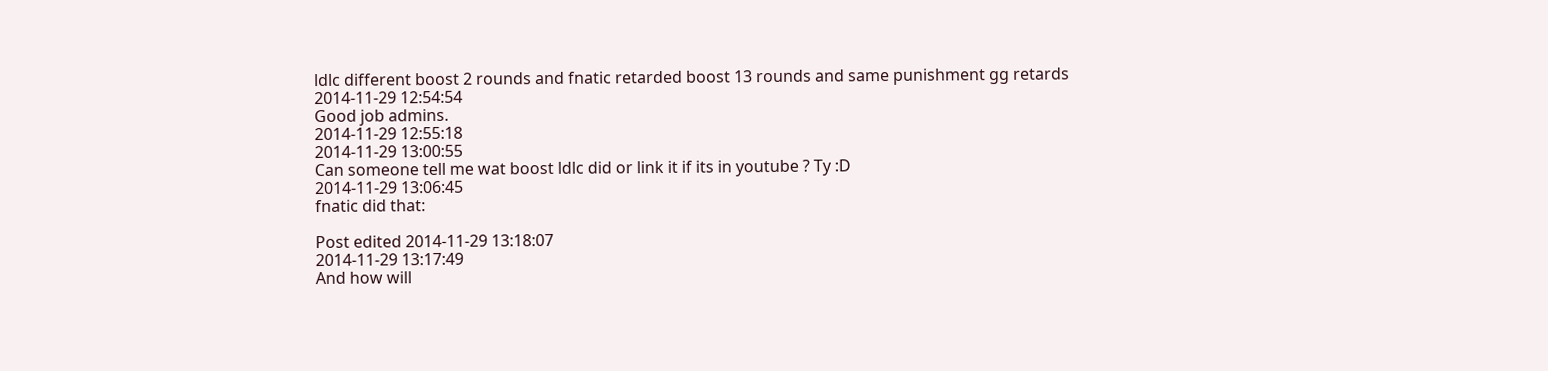ldlc different boost 2 rounds and fnatic retarded boost 13 rounds and same punishment gg retards
2014-11-29 12:54:54
Good job admins.
2014-11-29 12:55:18
2014-11-29 13:00:55
Can someone tell me wat boost ldlc did or link it if its in youtube ? Ty :D
2014-11-29 13:06:45
fnatic did that:

Post edited 2014-11-29 13:18:07
2014-11-29 13:17:49
And how will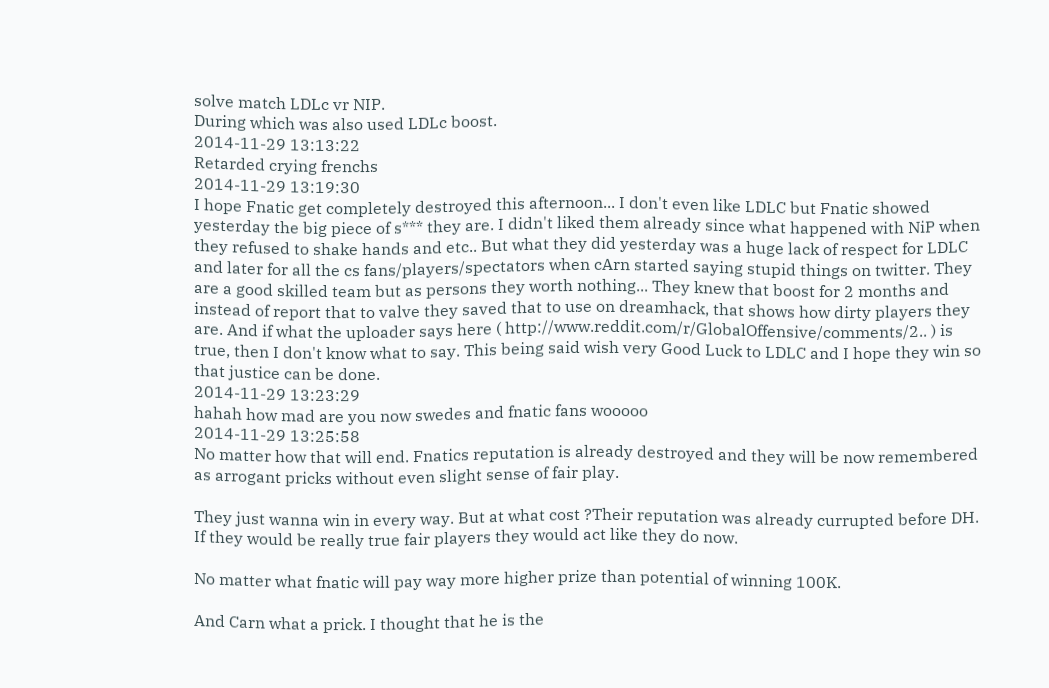solve match LDLc vr NIP.
During which was also used LDLc boost.
2014-11-29 13:13:22
Retarded crying frenchs
2014-11-29 13:19:30
I hope Fnatic get completely destroyed this afternoon... I don't even like LDLC but Fnatic showed yesterday the big piece of s*** they are. I didn't liked them already since what happened with NiP when they refused to shake hands and etc.. But what they did yesterday was a huge lack of respect for LDLC and later for all the cs fans/players/spectators when cArn started saying stupid things on twitter. They are a good skilled team but as persons they worth nothing... They knew that boost for 2 months and instead of report that to valve they saved that to use on dreamhack, that shows how dirty players they are. And if what the uploader says here ( http://www.reddit.com/r/GlobalOffensive/comments/2.. ) is true, then I don't know what to say. This being said wish very Good Luck to LDLC and I hope they win so that justice can be done.
2014-11-29 13:23:29
hahah how mad are you now swedes and fnatic fans wooooo
2014-11-29 13:25:58
No matter how that will end. Fnatics reputation is already destroyed and they will be now remembered as arrogant pricks without even slight sense of fair play.

They just wanna win in every way. But at what cost ?Their reputation was already currupted before DH. If they would be really true fair players they would act like they do now.

No matter what fnatic will pay way more higher prize than potential of winning 100K.

And Carn what a prick. I thought that he is the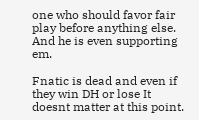one who should favor fair play before anything else. And he is even supporting em.

Fnatic is dead and even if they win DH or lose It doesnt matter at this point.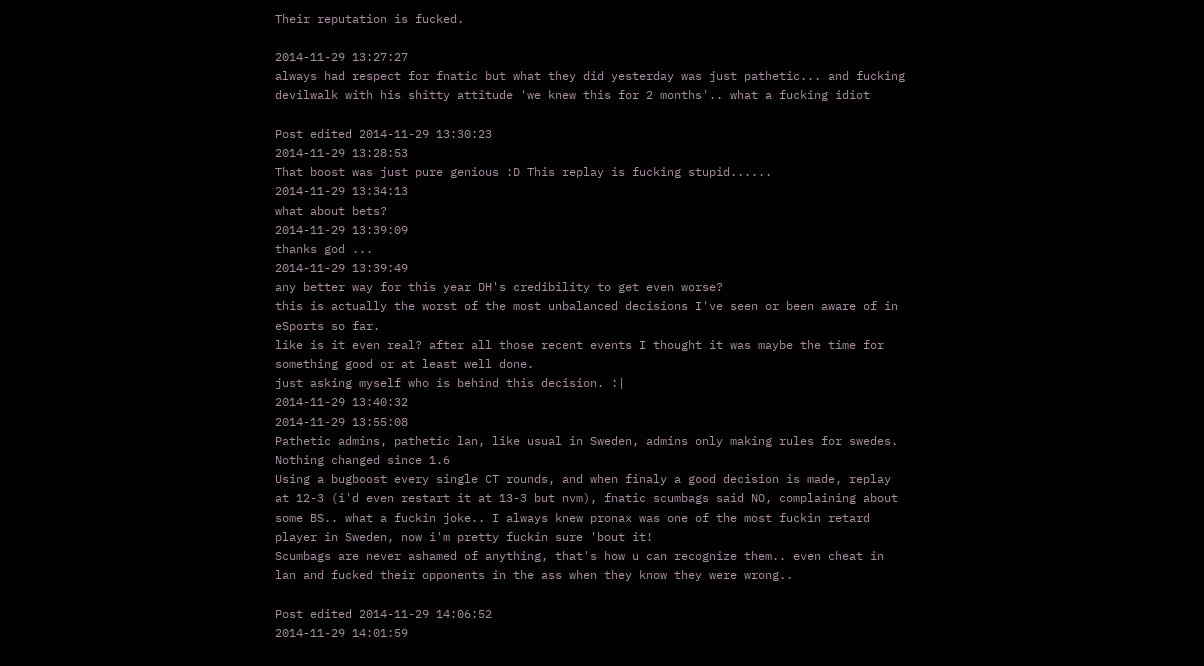Their reputation is fucked.

2014-11-29 13:27:27
always had respect for fnatic but what they did yesterday was just pathetic... and fucking devilwalk with his shitty attitude 'we knew this for 2 months'.. what a fucking idiot

Post edited 2014-11-29 13:30:23
2014-11-29 13:28:53
That boost was just pure genious :D This replay is fucking stupid......
2014-11-29 13:34:13
what about bets?
2014-11-29 13:39:09
thanks god ...
2014-11-29 13:39:49
any better way for this year DH's credibility to get even worse?
this is actually the worst of the most unbalanced decisions I've seen or been aware of in eSports so far.
like is it even real? after all those recent events I thought it was maybe the time for something good or at least well done.
just asking myself who is behind this decision. :|
2014-11-29 13:40:32
2014-11-29 13:55:08
Pathetic admins, pathetic lan, like usual in Sweden, admins only making rules for swedes.
Nothing changed since 1.6
Using a bugboost every single CT rounds, and when finaly a good decision is made, replay at 12-3 (i'd even restart it at 13-3 but nvm), fnatic scumbags said NO, complaining about some BS.. what a fuckin joke.. I always knew pronax was one of the most fuckin retard player in Sweden, now i'm pretty fuckin sure 'bout it!
Scumbags are never ashamed of anything, that's how u can recognize them.. even cheat in lan and fucked their opponents in the ass when they know they were wrong..

Post edited 2014-11-29 14:06:52
2014-11-29 14:01:59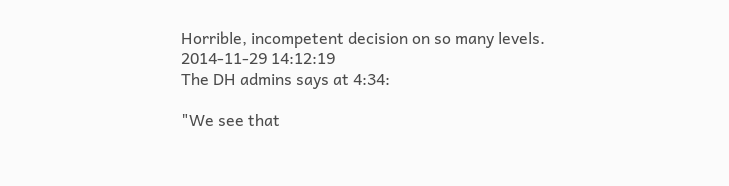Horrible, incompetent decision on so many levels.
2014-11-29 14:12:19
The DH admins says at 4:34:

"We see that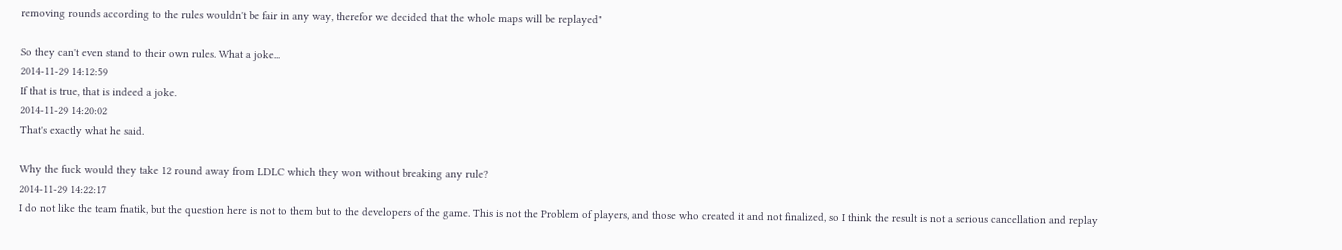removing rounds according to the rules wouldn't be fair in any way, therefor we decided that the whole maps will be replayed"

So they can't even stand to their own rules. What a joke...
2014-11-29 14:12:59
If that is true, that is indeed a joke.
2014-11-29 14:20:02
That's exactly what he said.

Why the fuck would they take 12 round away from LDLC which they won without breaking any rule?
2014-11-29 14:22:17
I do not like the team fnatik, but the question here is not to them but to the developers of the game. This is not the Problem of players, and those who created it and not finalized, so I think the result is not a serious cancellation and replay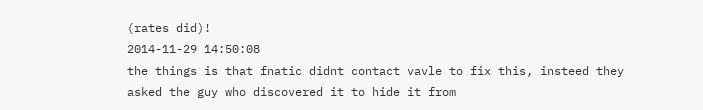(rates did)!
2014-11-29 14:50:08
the things is that fnatic didnt contact vavle to fix this, insteed they asked the guy who discovered it to hide it from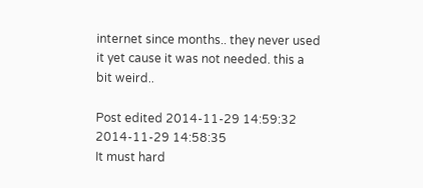internet since months.. they never used it yet cause it was not needed. this a bit weird..

Post edited 2014-11-29 14:59:32
2014-11-29 14:58:35
It must hard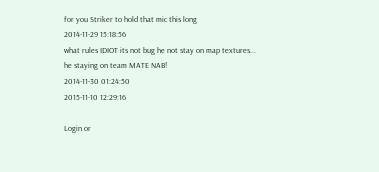for you Striker to hold that mic this long
2014-11-29 15:18:56
what rules IDIOT its not bug he not stay on map textures... he staying on team MATE NAB!
2014-11-30 01:24:50
2015-11-10 12:29:16

Login or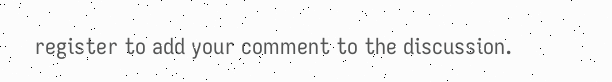register to add your comment to the discussion.